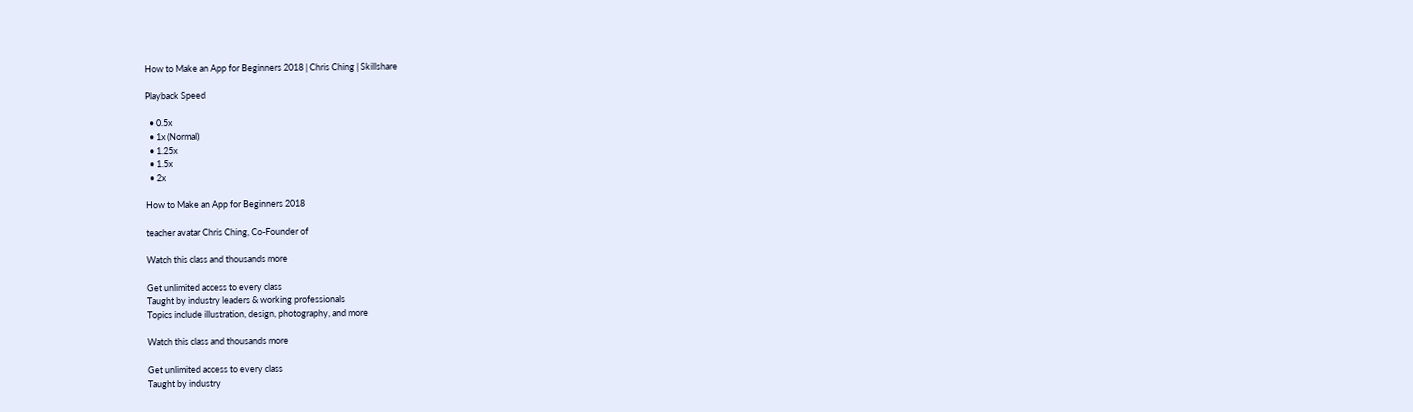How to Make an App for Beginners 2018 | Chris Ching | Skillshare

Playback Speed

  • 0.5x
  • 1x (Normal)
  • 1.25x
  • 1.5x
  • 2x

How to Make an App for Beginners 2018

teacher avatar Chris Ching, Co-Founder of

Watch this class and thousands more

Get unlimited access to every class
Taught by industry leaders & working professionals
Topics include illustration, design, photography, and more

Watch this class and thousands more

Get unlimited access to every class
Taught by industry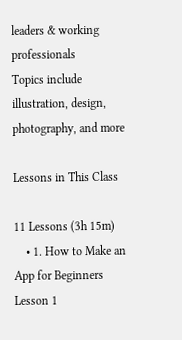leaders & working professionals
Topics include illustration, design, photography, and more

Lessons in This Class

11 Lessons (3h 15m)
    • 1. How to Make an App for Beginners Lesson 1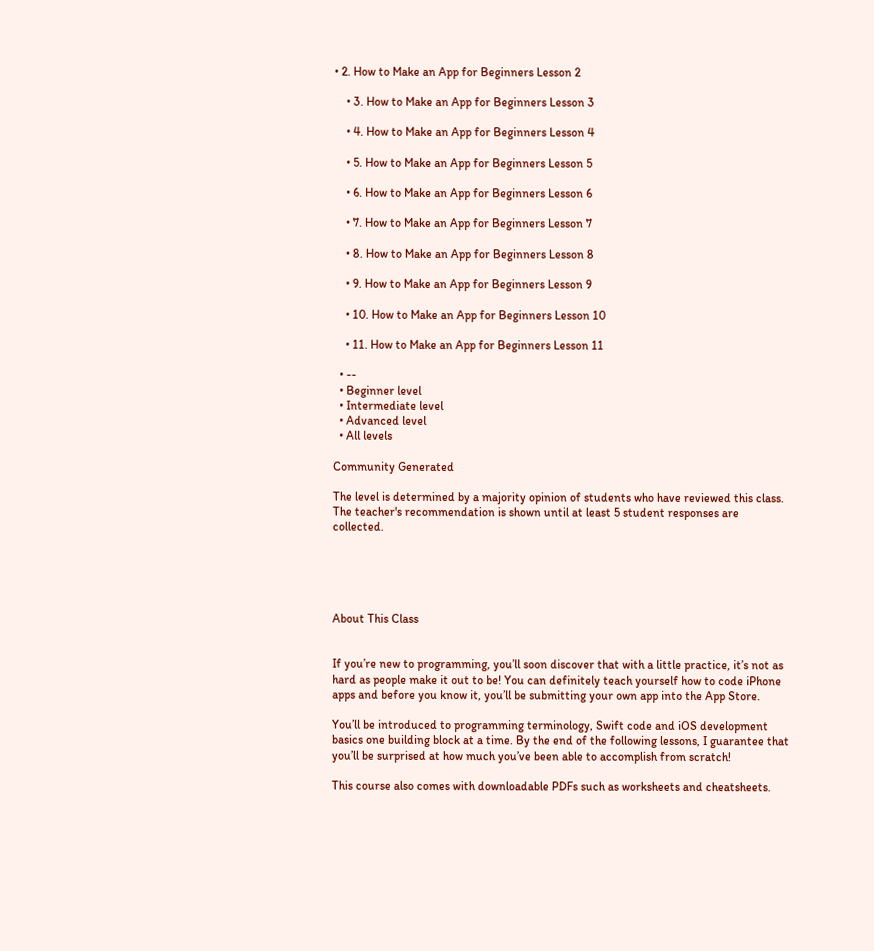• 2. How to Make an App for Beginners Lesson 2

    • 3. How to Make an App for Beginners Lesson 3

    • 4. How to Make an App for Beginners Lesson 4

    • 5. How to Make an App for Beginners Lesson 5

    • 6. How to Make an App for Beginners Lesson 6

    • 7. How to Make an App for Beginners Lesson 7

    • 8. How to Make an App for Beginners Lesson 8

    • 9. How to Make an App for Beginners Lesson 9

    • 10. How to Make an App for Beginners Lesson 10

    • 11. How to Make an App for Beginners Lesson 11

  • --
  • Beginner level
  • Intermediate level
  • Advanced level
  • All levels

Community Generated

The level is determined by a majority opinion of students who have reviewed this class. The teacher's recommendation is shown until at least 5 student responses are collected.





About This Class


If you’re new to programming, you’ll soon discover that with a little practice, it’s not as hard as people make it out to be! You can definitely teach yourself how to code iPhone apps and before you know it, you’ll be submitting your own app into the App Store.

You’ll be introduced to programming terminology, Swift code and iOS development basics one building block at a time. By the end of the following lessons, I guarantee that you’ll be surprised at how much you’ve been able to accomplish from scratch!

This course also comes with downloadable PDFs such as worksheets and cheatsheets.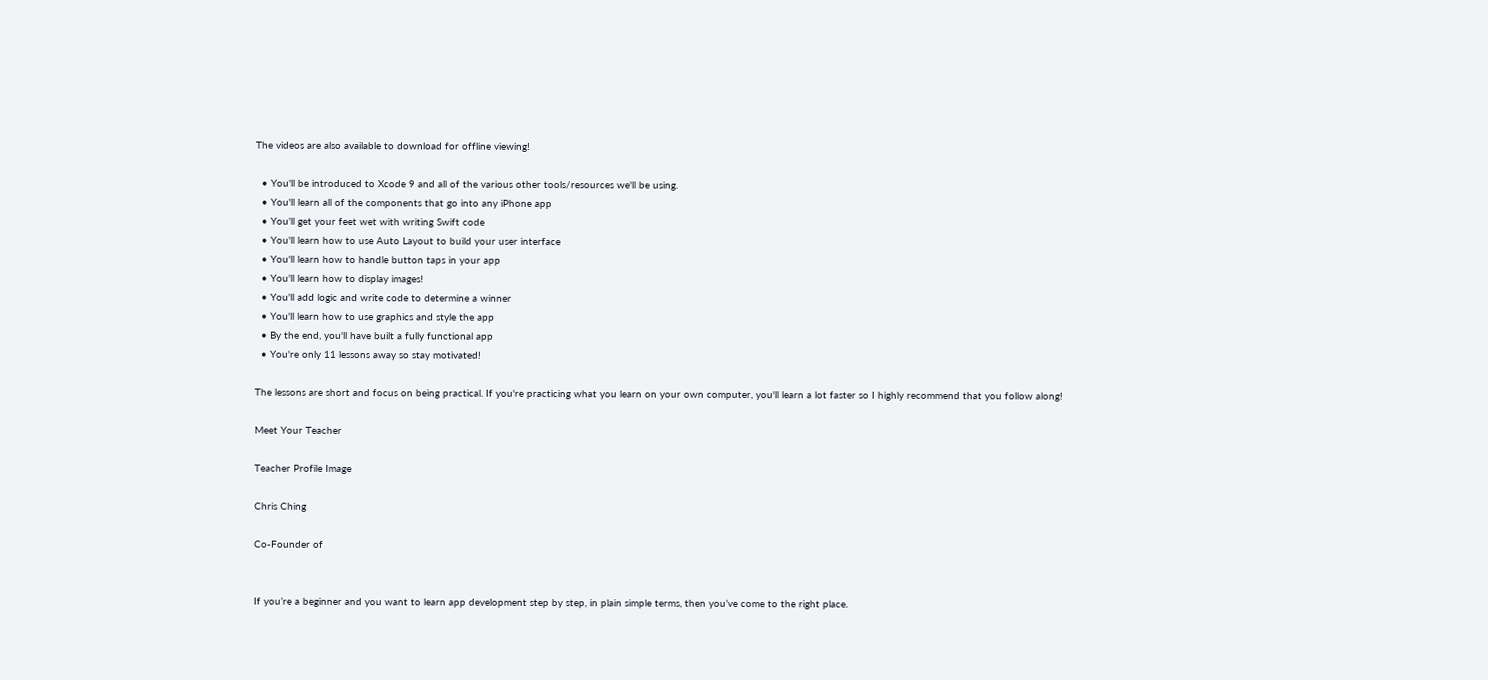The videos are also available to download for offline viewing!

  • You'll be introduced to Xcode 9 and all of the various other tools/resources we'll be using.
  • You'll learn all of the components that go into any iPhone app
  • You'll get your feet wet with writing Swift code
  • You'll learn how to use Auto Layout to build your user interface
  • You'll learn how to handle button taps in your app
  • You'll learn how to display images!
  • You'll add logic and write code to determine a winner
  • You'll learn how to use graphics and style the app
  • By the end, you'll have built a fully functional app
  • You're only 11 lessons away so stay motivated!

The lessons are short and focus on being practical. If you're practicing what you learn on your own computer, you'll learn a lot faster so I highly recommend that you follow along!

Meet Your Teacher

Teacher Profile Image

Chris Ching

Co-Founder of


If you’re a beginner and you want to learn app development step by step, in plain simple terms, then you’ve come to the right place.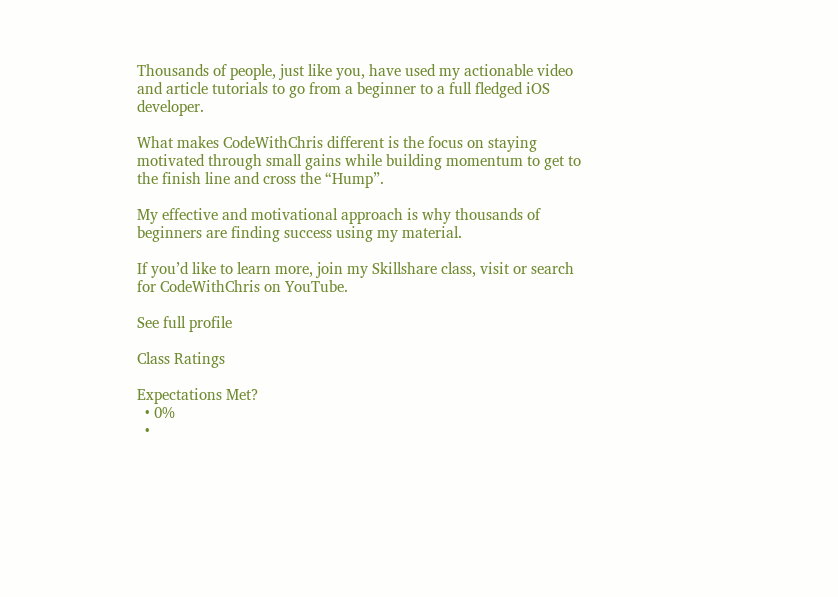Thousands of people, just like you, have used my actionable video and article tutorials to go from a beginner to a full fledged iOS developer.

What makes CodeWithChris different is the focus on staying motivated through small gains while building momentum to get to the finish line and cross the “Hump”.

My effective and motivational approach is why thousands of beginners are finding success using my material.

If you’d like to learn more, join my Skillshare class, visit or search for CodeWithChris on YouTube.

See full profile

Class Ratings

Expectations Met?
  • 0%
  •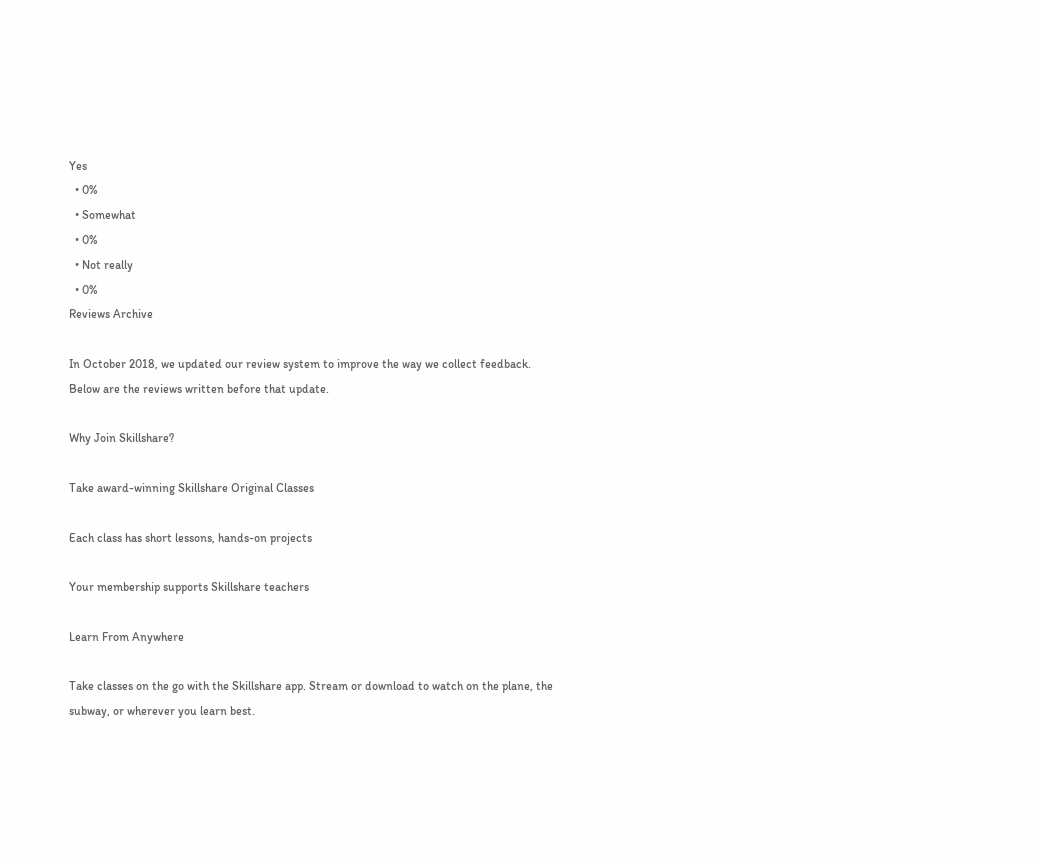Yes
  • 0%
  • Somewhat
  • 0%
  • Not really
  • 0%
Reviews Archive

In October 2018, we updated our review system to improve the way we collect feedback. Below are the reviews written before that update.

Why Join Skillshare?

Take award-winning Skillshare Original Classes

Each class has short lessons, hands-on projects

Your membership supports Skillshare teachers

Learn From Anywhere

Take classes on the go with the Skillshare app. Stream or download to watch on the plane, the subway, or wherever you learn best.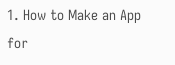1. How to Make an App for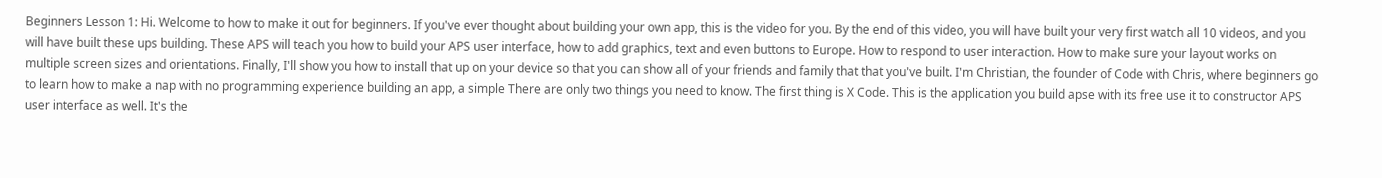Beginners Lesson 1: Hi. Welcome to how to make it out for beginners. If you've ever thought about building your own app, this is the video for you. By the end of this video, you will have built your very first watch all 10 videos, and you will have built these ups building. These APS will teach you how to build your APS user interface, how to add graphics, text and even buttons to Europe. How to respond to user interaction. How to make sure your layout works on multiple screen sizes and orientations. Finally, I'll show you how to install that up on your device so that you can show all of your friends and family that that you've built. I'm Christian, the founder of Code with Chris, where beginners go to learn how to make a nap with no programming experience building an app, a simple There are only two things you need to know. The first thing is X Code. This is the application you build apse with its free use it to constructor APS user interface as well. It's the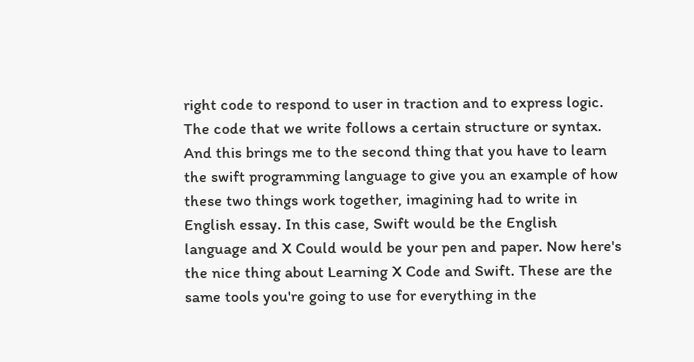right code to respond to user in traction and to express logic. The code that we write follows a certain structure or syntax. And this brings me to the second thing that you have to learn the swift programming language to give you an example of how these two things work together, imagining had to write in English essay. In this case, Swift would be the English language and X Could would be your pen and paper. Now here's the nice thing about Learning X Code and Swift. These are the same tools you're going to use for everything in the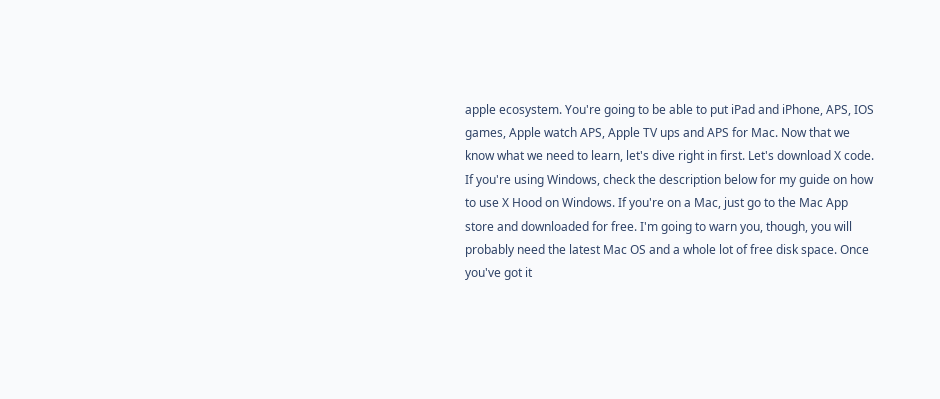apple ecosystem. You're going to be able to put iPad and iPhone, APS, IOS games, Apple watch APS, Apple TV ups and APS for Mac. Now that we know what we need to learn, let's dive right in first. Let's download X code. If you're using Windows, check the description below for my guide on how to use X Hood on Windows. If you're on a Mac, just go to the Mac App store and downloaded for free. I'm going to warn you, though, you will probably need the latest Mac OS and a whole lot of free disk space. Once you've got it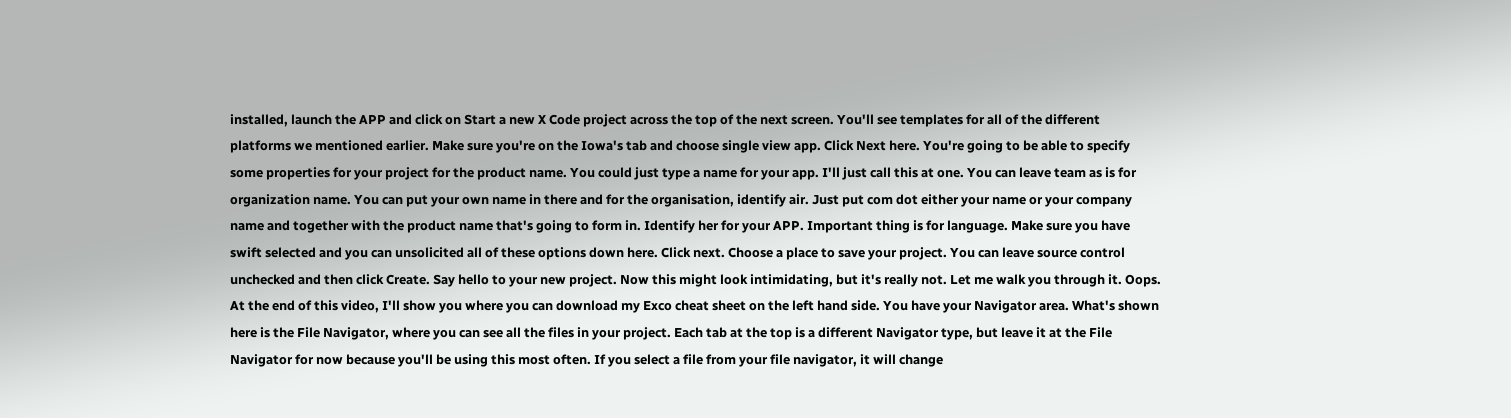installed, launch the APP and click on Start a new X Code project across the top of the next screen. You'll see templates for all of the different platforms we mentioned earlier. Make sure you're on the Iowa's tab and choose single view app. Click Next here. You're going to be able to specify some properties for your project for the product name. You could just type a name for your app. I'll just call this at one. You can leave team as is for organization name. You can put your own name in there and for the organisation, identify air. Just put com dot either your name or your company name and together with the product name that's going to form in. Identify her for your APP. Important thing is for language. Make sure you have swift selected and you can unsolicited all of these options down here. Click next. Choose a place to save your project. You can leave source control unchecked and then click Create. Say hello to your new project. Now this might look intimidating, but it's really not. Let me walk you through it. Oops. At the end of this video, I'll show you where you can download my Exco cheat sheet on the left hand side. You have your Navigator area. What's shown here is the File Navigator, where you can see all the files in your project. Each tab at the top is a different Navigator type, but leave it at the File Navigator for now because you'll be using this most often. If you select a file from your file navigator, it will change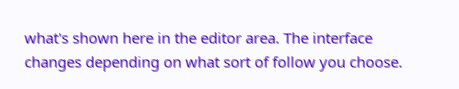what's shown here in the editor area. The interface changes depending on what sort of follow you choose.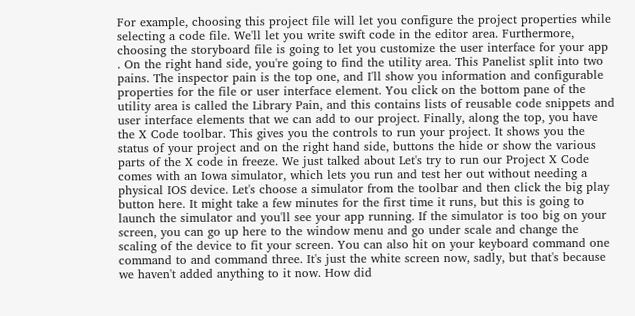For example, choosing this project file will let you configure the project properties while selecting a code file. We'll let you write swift code in the editor area. Furthermore, choosing the storyboard file is going to let you customize the user interface for your app . On the right hand side, you're going to find the utility area. This Panelist split into two pains. The inspector pain is the top one, and I'll show you information and configurable properties for the file or user interface element. You click on the bottom pane of the utility area is called the Library Pain, and this contains lists of reusable code snippets and user interface elements that we can add to our project. Finally, along the top, you have the X Code toolbar. This gives you the controls to run your project. It shows you the status of your project and on the right hand side, buttons the hide or show the various parts of the X code in freeze. We just talked about Let's try to run our Project X Code comes with an Iowa simulator, which lets you run and test her out without needing a physical IOS device. Let's choose a simulator from the toolbar and then click the big play button here. It might take a few minutes for the first time it runs, but this is going to launch the simulator and you'll see your app running. If the simulator is too big on your screen, you can go up here to the window menu and go under scale and change the scaling of the device to fit your screen. You can also hit on your keyboard command one command to and command three. It's just the white screen now, sadly, but that's because we haven't added anything to it now. How did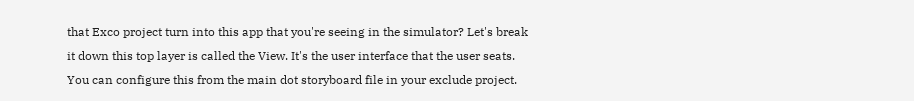that Exco project turn into this app that you're seeing in the simulator? Let's break it down this top layer is called the View. It's the user interface that the user seats. You can configure this from the main dot storyboard file in your exclude project.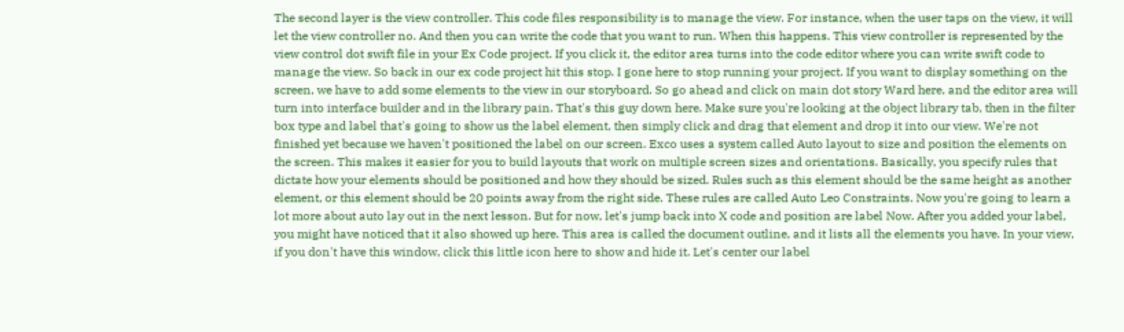The second layer is the view controller. This code files responsibility is to manage the view. For instance, when the user taps on the view, it will let the view controller no. And then you can write the code that you want to run. When this happens. This view controller is represented by the view control dot swift file in your Ex Code project. If you click it, the editor area turns into the code editor where you can write swift code to manage the view. So back in our ex code project hit this stop. I gone here to stop running your project. If you want to display something on the screen, we have to add some elements to the view in our storyboard. So go ahead and click on main dot story Ward here, and the editor area will turn into interface builder and in the library pain. That's this guy down here. Make sure you're looking at the object library tab, then in the filter box type and label that's going to show us the label element, then simply click and drag that element and drop it into our view. We're not finished yet because we haven't positioned the label on our screen. Exco uses a system called Auto layout to size and position the elements on the screen. This makes it easier for you to build layouts that work on multiple screen sizes and orientations. Basically, you specify rules that dictate how your elements should be positioned and how they should be sized. Rules such as this element should be the same height as another element, or this element should be 20 points away from the right side. These rules are called Auto Leo Constraints. Now you're going to learn a lot more about auto lay out in the next lesson. But for now, let's jump back into X code and position are label Now. After you added your label, you might have noticed that it also showed up here. This area is called the document outline, and it lists all the elements you have. In your view, if you don't have this window, click this little icon here to show and hide it. Let's center our label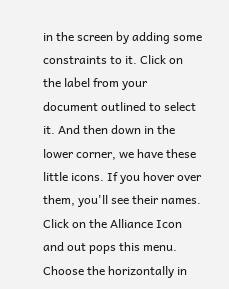in the screen by adding some constraints to it. Click on the label from your document outlined to select it. And then down in the lower corner, we have these little icons. If you hover over them, you'll see their names. Click on the Alliance Icon and out pops this menu. Choose the horizontally in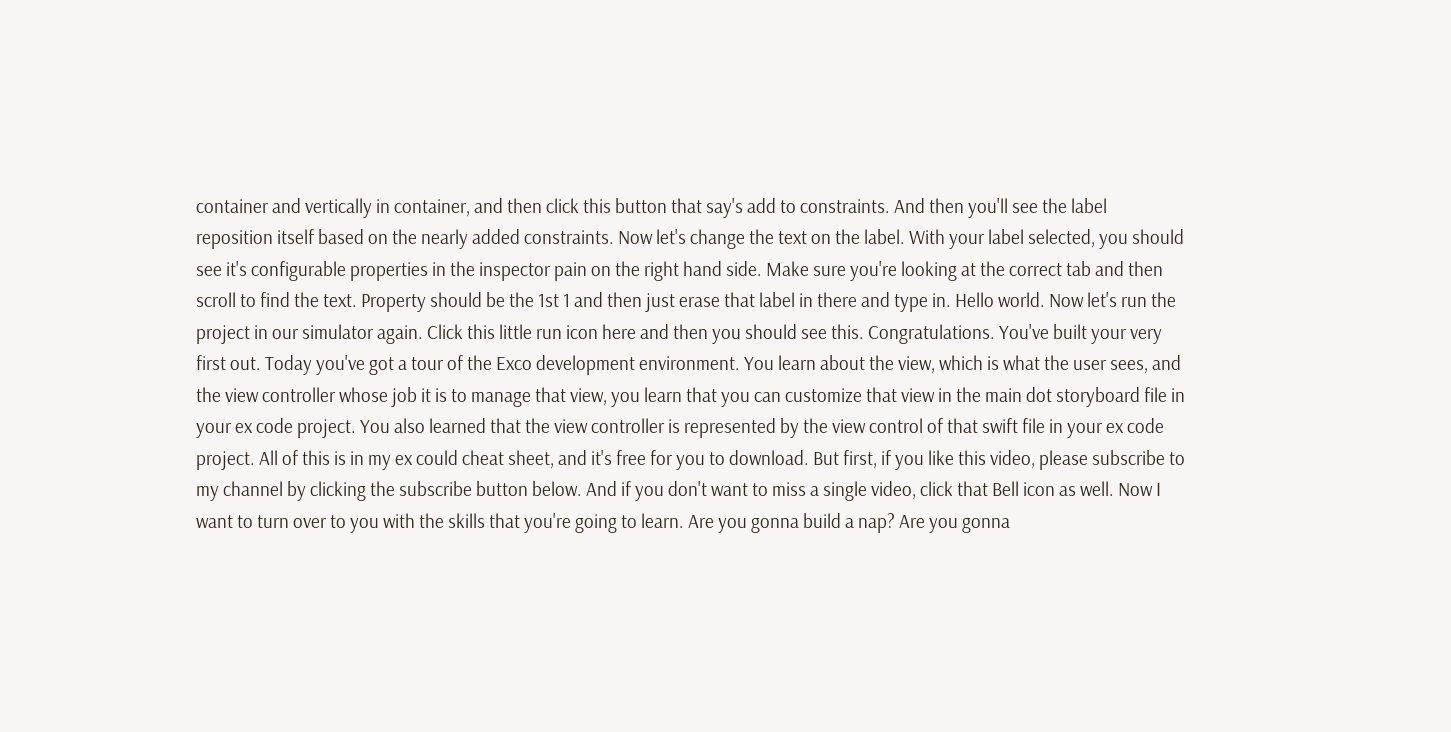container and vertically in container, and then click this button that say's add to constraints. And then you'll see the label reposition itself based on the nearly added constraints. Now let's change the text on the label. With your label selected, you should see it's configurable properties in the inspector pain on the right hand side. Make sure you're looking at the correct tab and then scroll to find the text. Property should be the 1st 1 and then just erase that label in there and type in. Hello world. Now let's run the project in our simulator again. Click this little run icon here and then you should see this. Congratulations. You've built your very first out. Today you've got a tour of the Exco development environment. You learn about the view, which is what the user sees, and the view controller whose job it is to manage that view, you learn that you can customize that view in the main dot storyboard file in your ex code project. You also learned that the view controller is represented by the view control of that swift file in your ex code project. All of this is in my ex could cheat sheet, and it's free for you to download. But first, if you like this video, please subscribe to my channel by clicking the subscribe button below. And if you don't want to miss a single video, click that Bell icon as well. Now I want to turn over to you with the skills that you're going to learn. Are you gonna build a nap? Are you gonna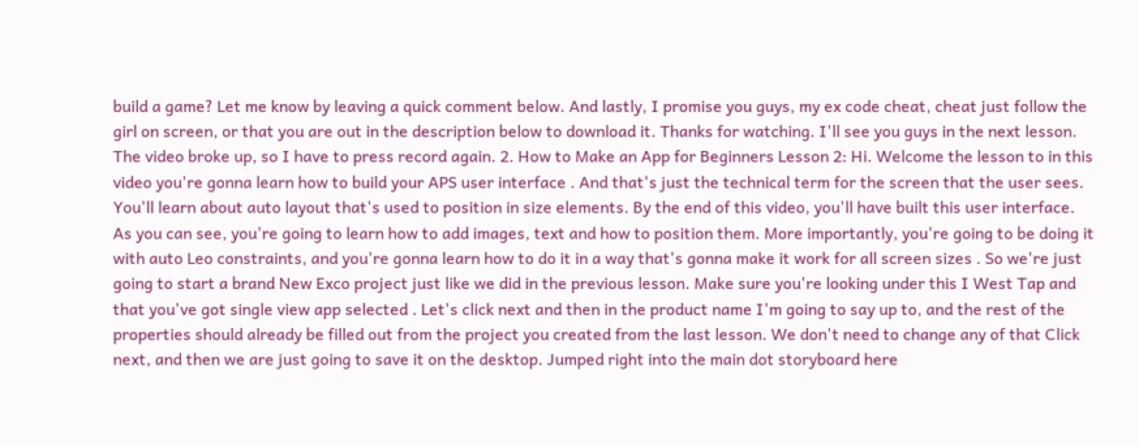build a game? Let me know by leaving a quick comment below. And lastly, I promise you guys, my ex code cheat, cheat just follow the girl on screen, or that you are out in the description below to download it. Thanks for watching. I'll see you guys in the next lesson. The video broke up, so I have to press record again. 2. How to Make an App for Beginners Lesson 2: Hi. Welcome the lesson to in this video you're gonna learn how to build your APS user interface . And that's just the technical term for the screen that the user sees. You'll learn about auto layout that's used to position in size elements. By the end of this video, you'll have built this user interface. As you can see, you're going to learn how to add images, text and how to position them. More importantly, you're going to be doing it with auto Leo constraints, and you're gonna learn how to do it in a way that's gonna make it work for all screen sizes . So we're just going to start a brand New Exco project just like we did in the previous lesson. Make sure you're looking under this I West Tap and that you've got single view app selected . Let's click next and then in the product name I'm going to say up to, and the rest of the properties should already be filled out from the project you created from the last lesson. We don't need to change any of that Click next, and then we are just going to save it on the desktop. Jumped right into the main dot storyboard here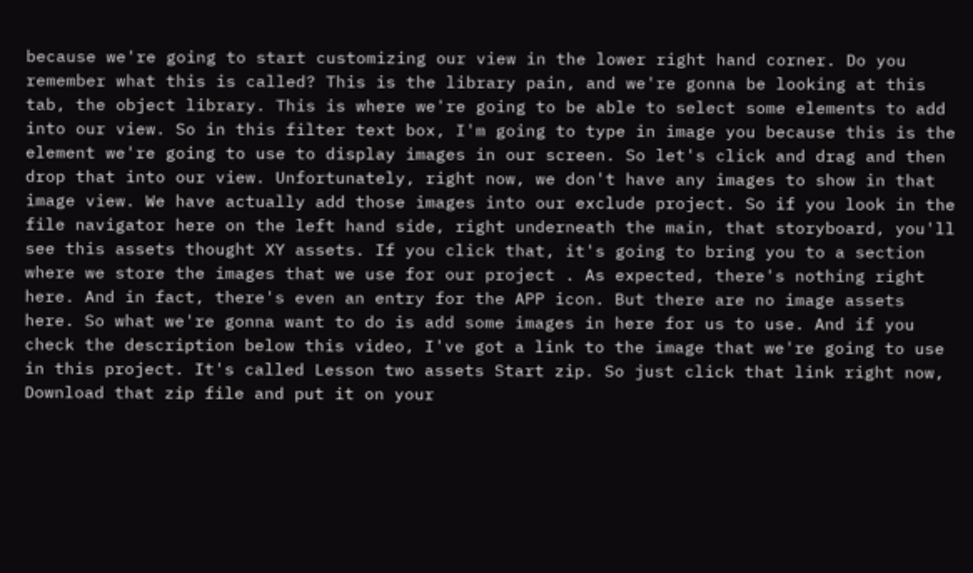because we're going to start customizing our view in the lower right hand corner. Do you remember what this is called? This is the library pain, and we're gonna be looking at this tab, the object library. This is where we're going to be able to select some elements to add into our view. So in this filter text box, I'm going to type in image you because this is the element we're going to use to display images in our screen. So let's click and drag and then drop that into our view. Unfortunately, right now, we don't have any images to show in that image view. We have actually add those images into our exclude project. So if you look in the file navigator here on the left hand side, right underneath the main, that storyboard, you'll see this assets thought XY assets. If you click that, it's going to bring you to a section where we store the images that we use for our project . As expected, there's nothing right here. And in fact, there's even an entry for the APP icon. But there are no image assets here. So what we're gonna want to do is add some images in here for us to use. And if you check the description below this video, I've got a link to the image that we're going to use in this project. It's called Lesson two assets Start zip. So just click that link right now, Download that zip file and put it on your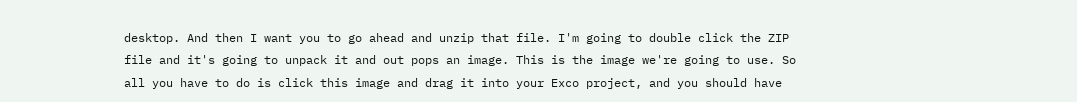desktop. And then I want you to go ahead and unzip that file. I'm going to double click the ZIP file and it's going to unpack it and out pops an image. This is the image we're going to use. So all you have to do is click this image and drag it into your Exco project, and you should have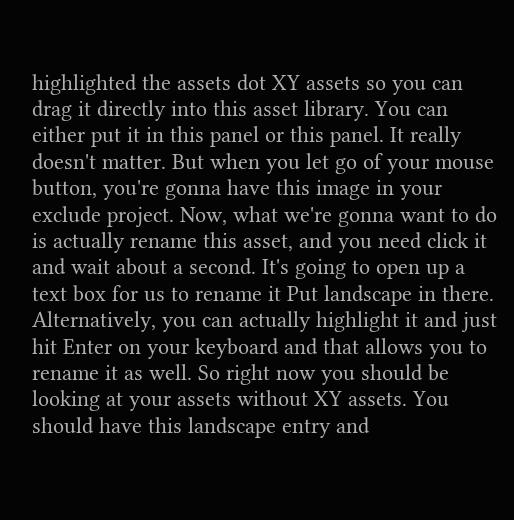highlighted the assets dot XY assets so you can drag it directly into this asset library. You can either put it in this panel or this panel. It really doesn't matter. But when you let go of your mouse button, you're gonna have this image in your exclude project. Now, what we're gonna want to do is actually rename this asset, and you need click it and wait about a second. It's going to open up a text box for us to rename it Put landscape in there. Alternatively, you can actually highlight it and just hit Enter on your keyboard and that allows you to rename it as well. So right now you should be looking at your assets without XY assets. You should have this landscape entry and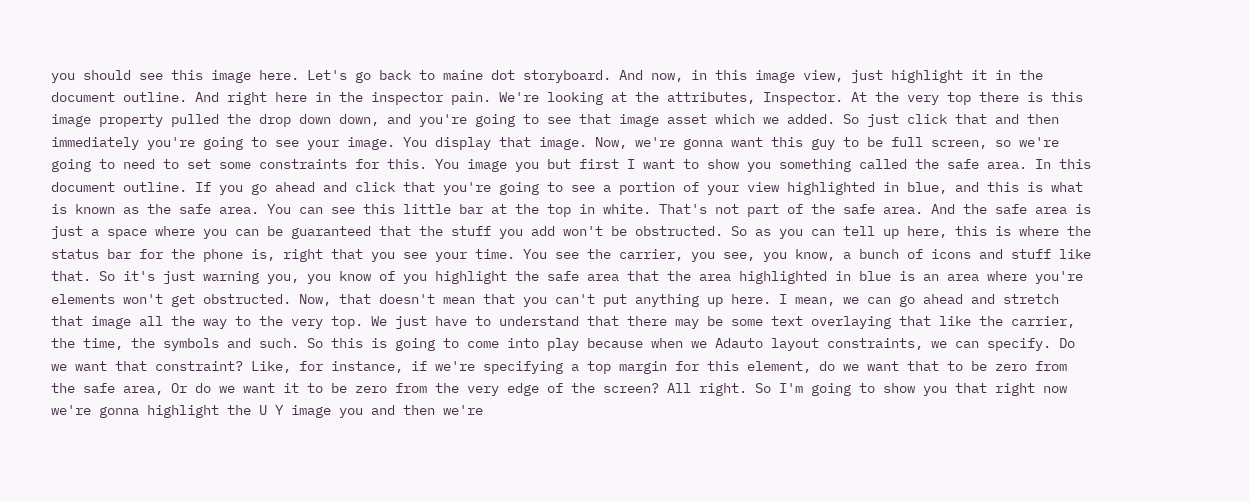you should see this image here. Let's go back to maine dot storyboard. And now, in this image view, just highlight it in the document outline. And right here in the inspector pain. We're looking at the attributes, Inspector. At the very top there is this image property pulled the drop down down, and you're going to see that image asset which we added. So just click that and then immediately you're going to see your image. You display that image. Now, we're gonna want this guy to be full screen, so we're going to need to set some constraints for this. You image you but first I want to show you something called the safe area. In this document outline. If you go ahead and click that you're going to see a portion of your view highlighted in blue, and this is what is known as the safe area. You can see this little bar at the top in white. That's not part of the safe area. And the safe area is just a space where you can be guaranteed that the stuff you add won't be obstructed. So as you can tell up here, this is where the status bar for the phone is, right that you see your time. You see the carrier, you see, you know, a bunch of icons and stuff like that. So it's just warning you, you know of you highlight the safe area that the area highlighted in blue is an area where you're elements won't get obstructed. Now, that doesn't mean that you can't put anything up here. I mean, we can go ahead and stretch that image all the way to the very top. We just have to understand that there may be some text overlaying that like the carrier, the time, the symbols and such. So this is going to come into play because when we Adauto layout constraints, we can specify. Do we want that constraint? Like, for instance, if we're specifying a top margin for this element, do we want that to be zero from the safe area, Or do we want it to be zero from the very edge of the screen? All right. So I'm going to show you that right now we're gonna highlight the U Y image you and then we're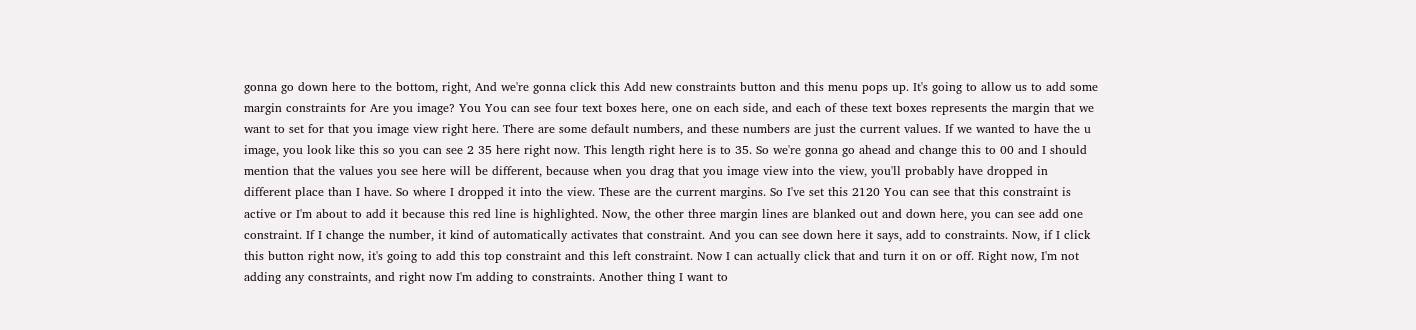gonna go down here to the bottom, right, And we're gonna click this Add new constraints button and this menu pops up. It's going to allow us to add some margin constraints for Are you image? You You can see four text boxes here, one on each side, and each of these text boxes represents the margin that we want to set for that you image view right here. There are some default numbers, and these numbers are just the current values. If we wanted to have the u image, you look like this so you can see 2 35 here right now. This length right here is to 35. So we're gonna go ahead and change this to 00 and I should mention that the values you see here will be different, because when you drag that you image view into the view, you'll probably have dropped in different place than I have. So where I dropped it into the view. These are the current margins. So I've set this 2120 You can see that this constraint is active or I'm about to add it because this red line is highlighted. Now, the other three margin lines are blanked out and down here, you can see add one constraint. If I change the number, it kind of automatically activates that constraint. And you can see down here it says, add to constraints. Now, if I click this button right now, it's going to add this top constraint and this left constraint. Now I can actually click that and turn it on or off. Right now, I'm not adding any constraints, and right now I'm adding to constraints. Another thing I want to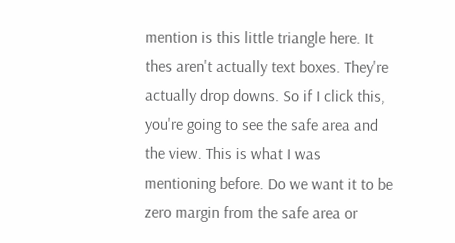mention is this little triangle here. It thes aren't actually text boxes. They're actually drop downs. So if I click this, you're going to see the safe area and the view. This is what I was mentioning before. Do we want it to be zero margin from the safe area or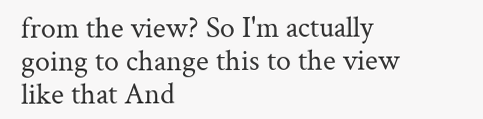from the view? So I'm actually going to change this to the view like that And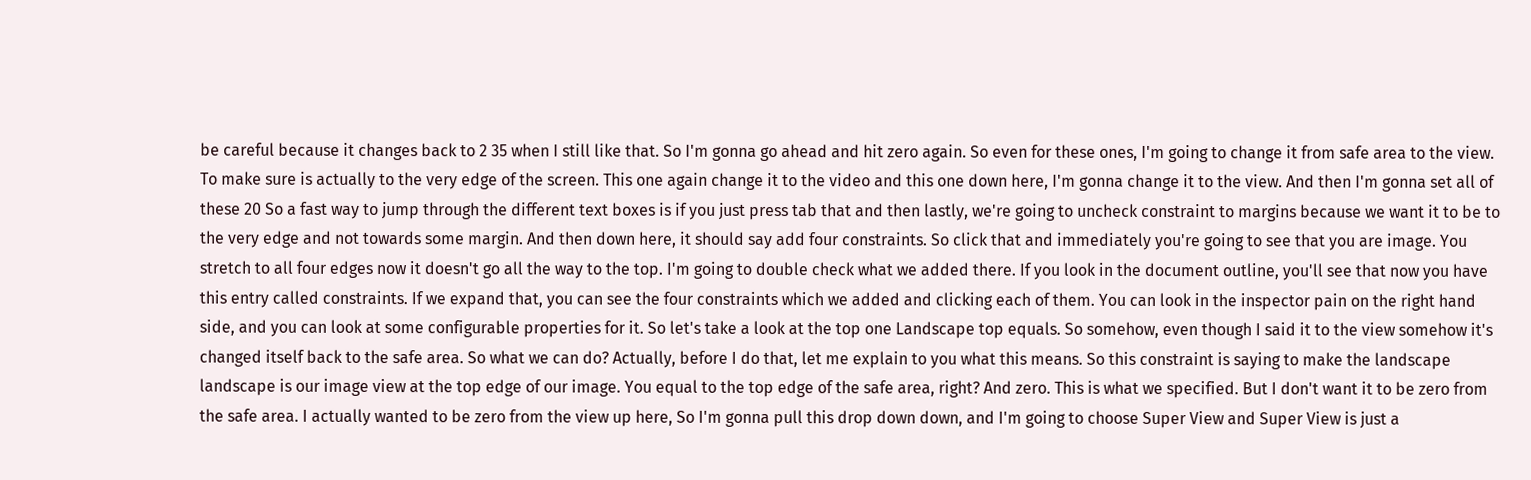be careful because it changes back to 2 35 when I still like that. So I'm gonna go ahead and hit zero again. So even for these ones, I'm going to change it from safe area to the view. To make sure is actually to the very edge of the screen. This one again change it to the video and this one down here, I'm gonna change it to the view. And then I'm gonna set all of these 20 So a fast way to jump through the different text boxes is if you just press tab that and then lastly, we're going to uncheck constraint to margins because we want it to be to the very edge and not towards some margin. And then down here, it should say add four constraints. So click that and immediately you're going to see that you are image. You stretch to all four edges now it doesn't go all the way to the top. I'm going to double check what we added there. If you look in the document outline, you'll see that now you have this entry called constraints. If we expand that, you can see the four constraints which we added and clicking each of them. You can look in the inspector pain on the right hand side, and you can look at some configurable properties for it. So let's take a look at the top one Landscape top equals. So somehow, even though I said it to the view somehow it's changed itself back to the safe area. So what we can do? Actually, before I do that, let me explain to you what this means. So this constraint is saying to make the landscape landscape is our image view at the top edge of our image. You equal to the top edge of the safe area, right? And zero. This is what we specified. But I don't want it to be zero from the safe area. I actually wanted to be zero from the view up here, So I'm gonna pull this drop down down, and I'm going to choose Super View and Super View is just a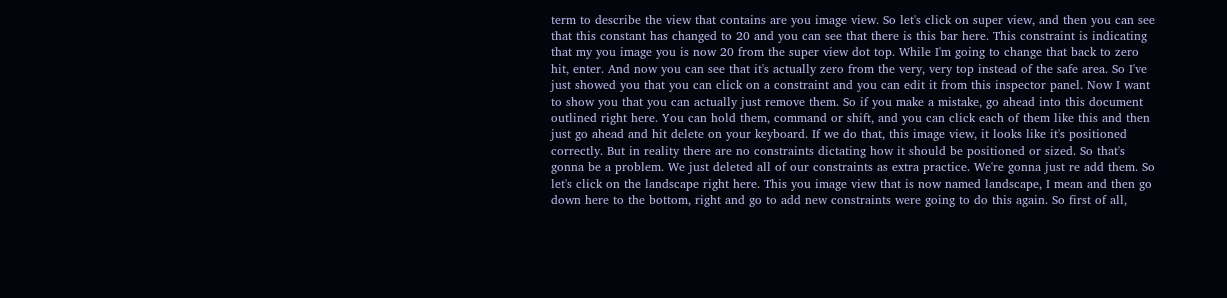term to describe the view that contains are you image view. So let's click on super view, and then you can see that this constant has changed to 20 and you can see that there is this bar here. This constraint is indicating that my you image you is now 20 from the super view dot top. While I'm going to change that back to zero hit, enter. And now you can see that it's actually zero from the very, very top instead of the safe area. So I've just showed you that you can click on a constraint and you can edit it from this inspector panel. Now I want to show you that you can actually just remove them. So if you make a mistake, go ahead into this document outlined right here. You can hold them, command or shift, and you can click each of them like this and then just go ahead and hit delete on your keyboard. If we do that, this image view, it looks like it's positioned correctly. But in reality there are no constraints dictating how it should be positioned or sized. So that's gonna be a problem. We just deleted all of our constraints as extra practice. We're gonna just re add them. So let's click on the landscape right here. This you image view that is now named landscape, I mean and then go down here to the bottom, right and go to add new constraints were going to do this again. So first of all,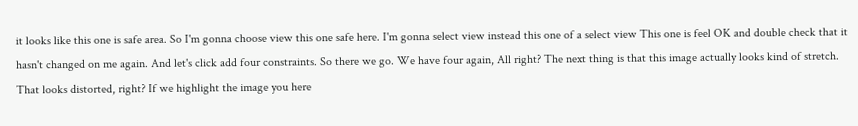it looks like this one is safe area. So I'm gonna choose view this one safe here. I'm gonna select view instead this one of a select view This one is feel OK and double check that it hasn't changed on me again. And let's click add four constraints. So there we go. We have four again, All right? The next thing is that this image actually looks kind of stretch. That looks distorted, right? If we highlight the image you here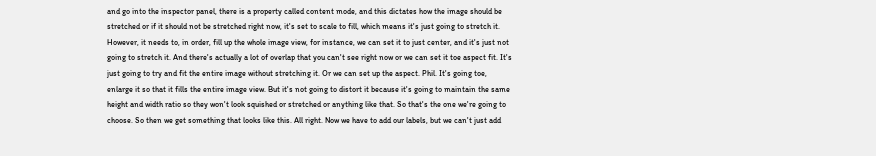and go into the inspector panel, there is a property called content mode, and this dictates how the image should be stretched or if it should not be stretched right now, it's set to scale to fill, which means it's just going to stretch it. However, it needs to, in order, fill up the whole image view, for instance, we can set it to just center, and it's just not going to stretch it. And there's actually a lot of overlap that you can't see right now or we can set it toe aspect fit. It's just going to try and fit the entire image without stretching it. Or we can set up the aspect. Phil. It's going toe, enlarge it so that it fills the entire image view. But it's not going to distort it because it's going to maintain the same height and width ratio so they won't look squished or stretched or anything like that. So that's the one we're going to choose. So then we get something that looks like this. All right. Now we have to add our labels, but we can't just add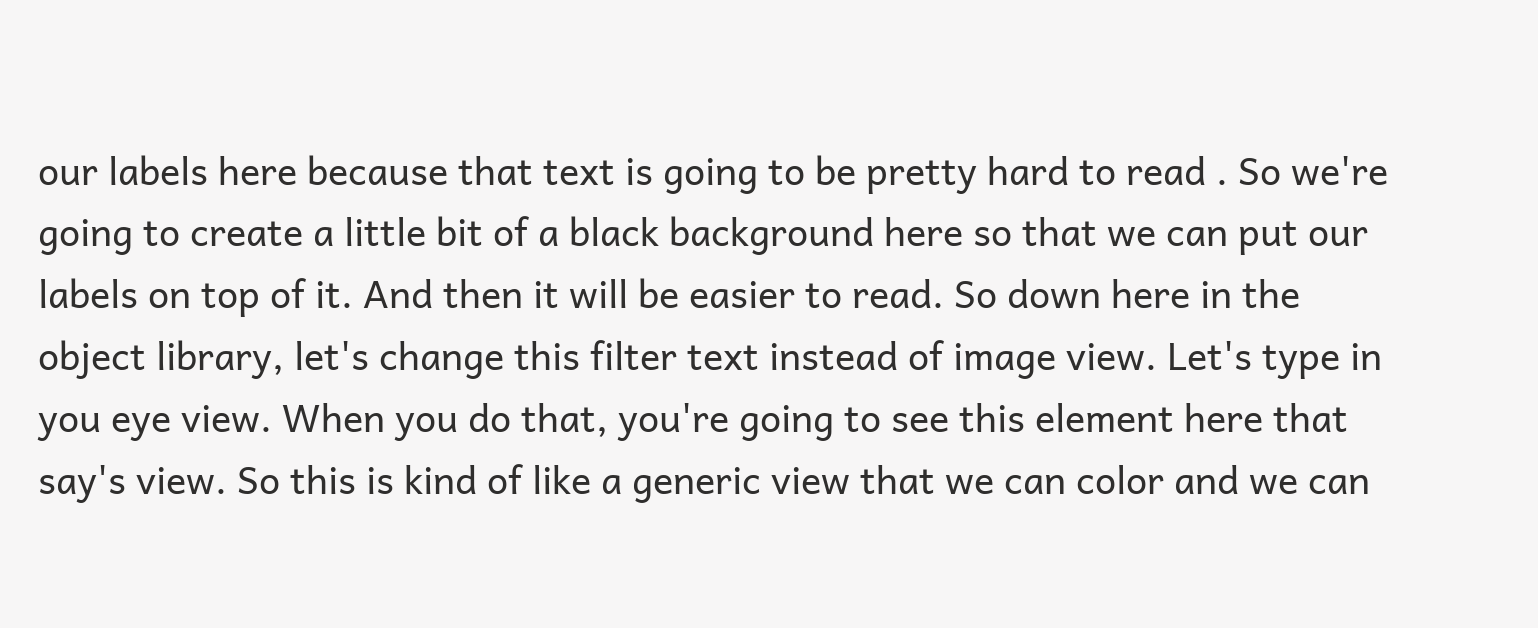our labels here because that text is going to be pretty hard to read . So we're going to create a little bit of a black background here so that we can put our labels on top of it. And then it will be easier to read. So down here in the object library, let's change this filter text instead of image view. Let's type in you eye view. When you do that, you're going to see this element here that say's view. So this is kind of like a generic view that we can color and we can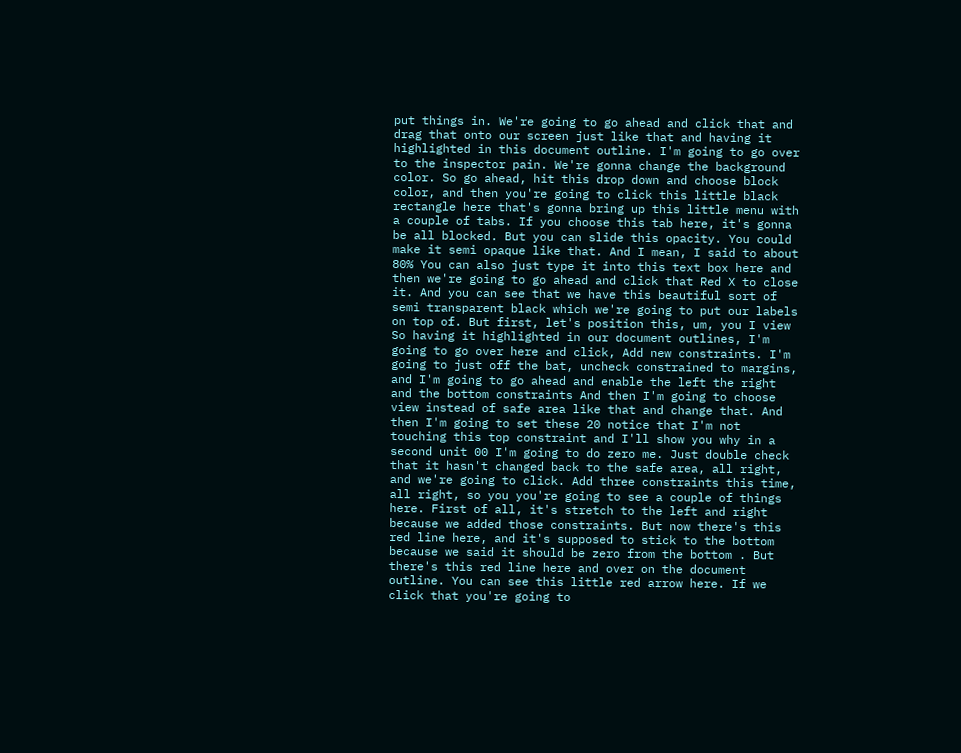put things in. We're going to go ahead and click that and drag that onto our screen just like that and having it highlighted in this document outline. I'm going to go over to the inspector pain. We're gonna change the background color. So go ahead, hit this drop down and choose block color, and then you're going to click this little black rectangle here that's gonna bring up this little menu with a couple of tabs. If you choose this tab here, it's gonna be all blocked. But you can slide this opacity. You could make it semi opaque like that. And I mean, I said to about 80% You can also just type it into this text box here and then we're going to go ahead and click that Red X to close it. And you can see that we have this beautiful sort of semi transparent black which we're going to put our labels on top of. But first, let's position this, um, you I view So having it highlighted in our document outlines, I'm going to go over here and click, Add new constraints. I'm going to just off the bat, uncheck constrained to margins, and I'm going to go ahead and enable the left the right and the bottom constraints And then I'm going to choose view instead of safe area like that and change that. And then I'm going to set these 20 notice that I'm not touching this top constraint and I'll show you why in a second unit 00 I'm going to do zero me. Just double check that it hasn't changed back to the safe area, all right, and we're going to click. Add three constraints this time, all right, so you you're going to see a couple of things here. First of all, it's stretch to the left and right because we added those constraints. But now there's this red line here, and it's supposed to stick to the bottom because we said it should be zero from the bottom . But there's this red line here and over on the document outline. You can see this little red arrow here. If we click that you're going to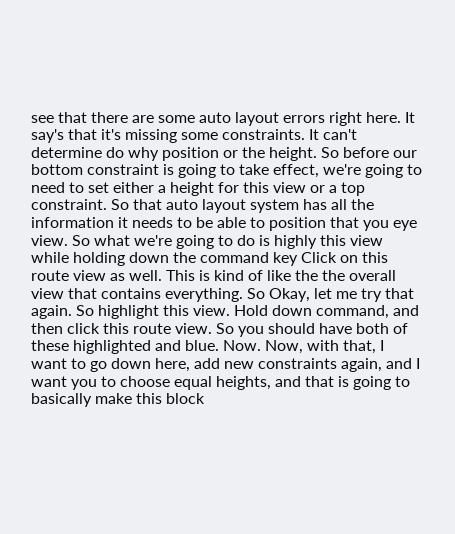see that there are some auto layout errors right here. It say's that it's missing some constraints. It can't determine do why position or the height. So before our bottom constraint is going to take effect, we're going to need to set either a height for this view or a top constraint. So that auto layout system has all the information it needs to be able to position that you eye view. So what we're going to do is highly this view while holding down the command key Click on this route view as well. This is kind of like the the overall view that contains everything. So Okay, let me try that again. So highlight this view. Hold down command, and then click this route view. So you should have both of these highlighted and blue. Now. Now, with that, I want to go down here, add new constraints again, and I want you to choose equal heights, and that is going to basically make this block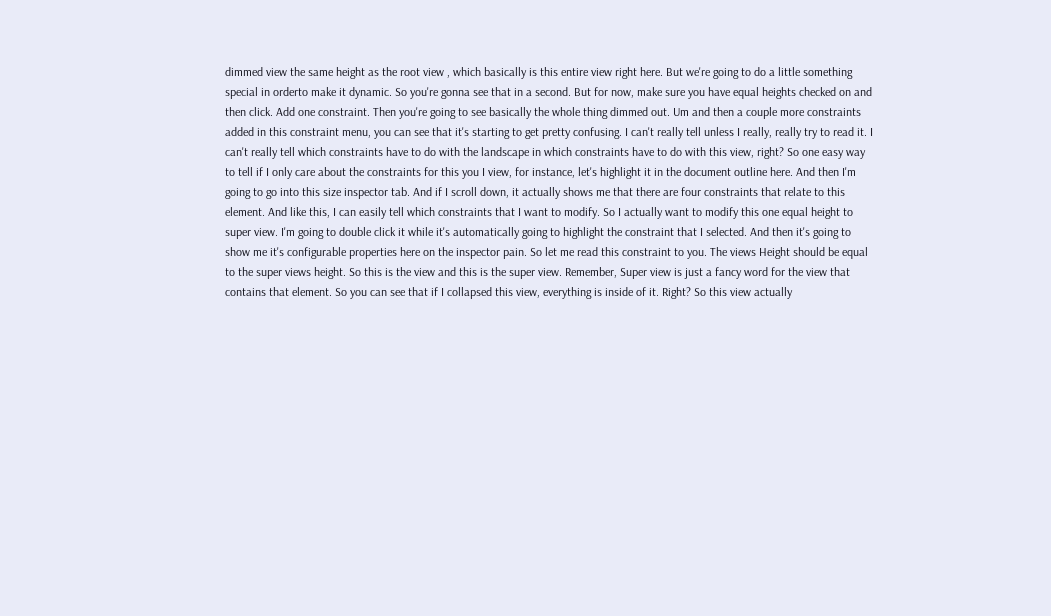dimmed view the same height as the root view , which basically is this entire view right here. But we're going to do a little something special in orderto make it dynamic. So you're gonna see that in a second. But for now, make sure you have equal heights checked on and then click. Add one constraint. Then you're going to see basically the whole thing dimmed out. Um and then a couple more constraints added in this constraint menu, you can see that it's starting to get pretty confusing. I can't really tell unless I really, really try to read it. I can't really tell which constraints have to do with the landscape in which constraints have to do with this view, right? So one easy way to tell if I only care about the constraints for this you I view, for instance, let's highlight it in the document outline here. And then I'm going to go into this size inspector tab. And if I scroll down, it actually shows me that there are four constraints that relate to this element. And like this, I can easily tell which constraints that I want to modify. So I actually want to modify this one equal height to super view. I'm going to double click it while it's automatically going to highlight the constraint that I selected. And then it's going to show me it's configurable properties here on the inspector pain. So let me read this constraint to you. The views Height should be equal to the super views height. So this is the view and this is the super view. Remember, Super view is just a fancy word for the view that contains that element. So you can see that if I collapsed this view, everything is inside of it. Right? So this view actually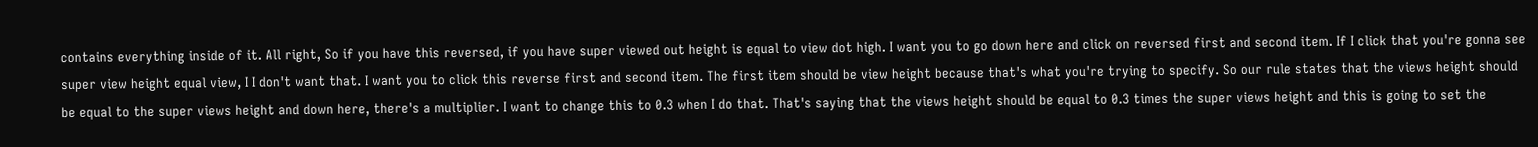contains everything inside of it. All right, So if you have this reversed, if you have super viewed out height is equal to view dot high. I want you to go down here and click on reversed first and second item. If I click that you're gonna see super view height equal view, I I don't want that. I want you to click this reverse first and second item. The first item should be view height because that's what you're trying to specify. So our rule states that the views height should be equal to the super views height and down here, there's a multiplier. I want to change this to 0.3 when I do that. That's saying that the views height should be equal to 0.3 times the super views height and this is going to set the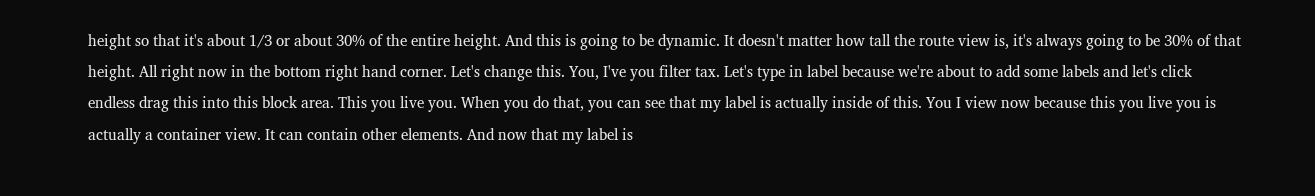height so that it's about 1/3 or about 30% of the entire height. And this is going to be dynamic. It doesn't matter how tall the route view is, it's always going to be 30% of that height. All right now in the bottom right hand corner. Let's change this. You, I've you filter tax. Let's type in label because we're about to add some labels and let's click endless drag this into this block area. This you live you. When you do that, you can see that my label is actually inside of this. You I view now because this you live you is actually a container view. It can contain other elements. And now that my label is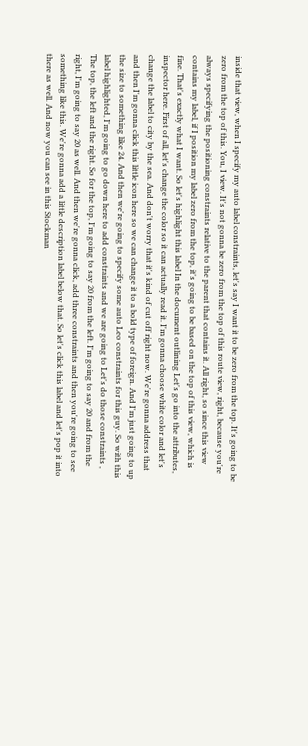inside that view, when I specify my auto label constraints, let's say I want it to be zero from the top. It's going to be zero from the top of this. You, I view. It's not gonna be zero from the top of this route view, right, because you're always specifying the positioning constraints relative to the parent that contains it. All right, so since this view contains my label, if I position my label zero from the top, it's going to be based on the top of this view, which is fine. That's exactly what I want. So let's highlight this label In the document outlining Let's go into the attributes, inspector here. First of all, let's change the color so it can actually read it. I'm gonna choose white color and let's change the label to city by the sea. And don't worry that it's kind of cut off right now. We're gonna address that and then I'm gonna click this little icon here so we can change it to a bold type of foreign. And I'm just going to up the size to something like 24. And then we're going to specify some auto Leo constraints for this guy. So with this label highlighted, I'm going to go down here to add constraints and we are going to Let's do those constraints , The top, the left and the right. So for the top, I'm going to say 20 from the left. I'm going to say 20 and from the right, I'm going to say 20 as well. And then we're gonna click, add three constraints and then you're going to see something like this. We're gonna add a little description label below that. So let's click this label and let's pop it into there as well. And now you can see in this Stockman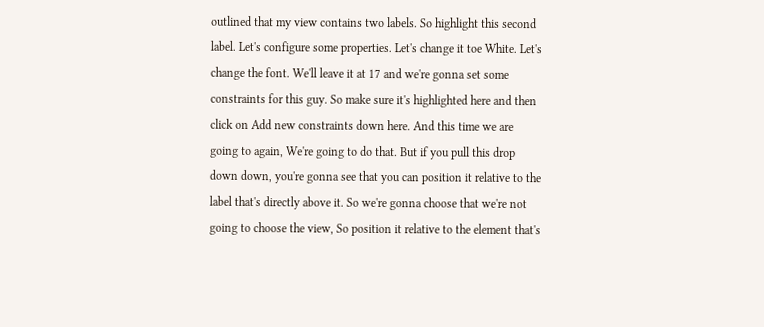outlined that my view contains two labels. So highlight this second label. Let's configure some properties. Let's change it toe White. Let's change the font. We'll leave it at 17 and we're gonna set some constraints for this guy. So make sure it's highlighted here and then click on Add new constraints down here. And this time we are going to again, We're going to do that. But if you pull this drop down down, you're gonna see that you can position it relative to the label that's directly above it. So we're gonna choose that we're not going to choose the view, So position it relative to the element that's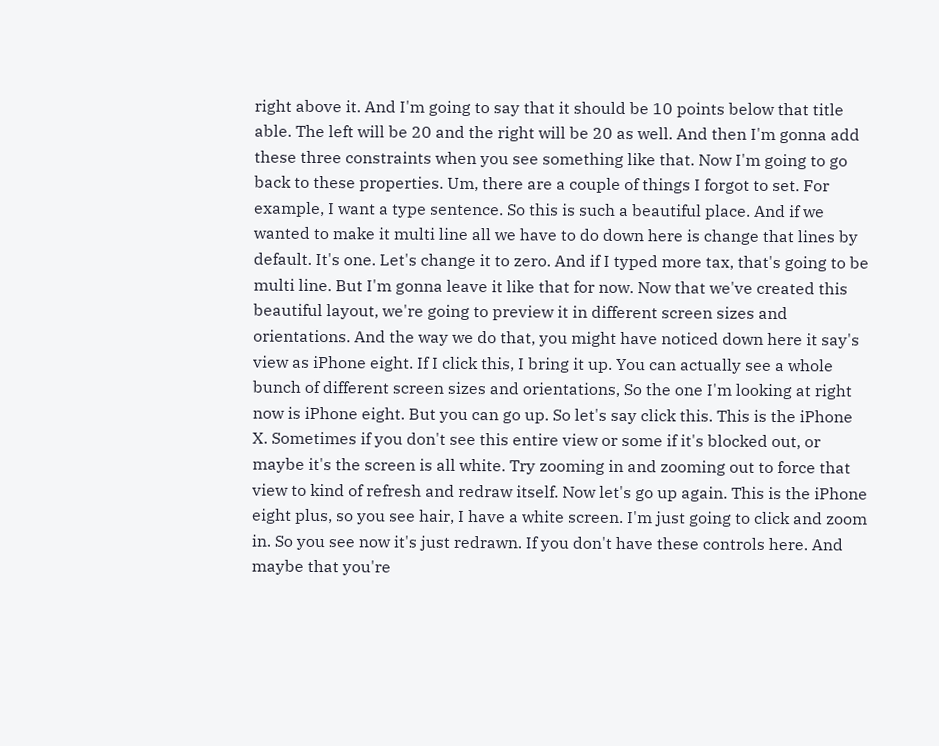right above it. And I'm going to say that it should be 10 points below that title able. The left will be 20 and the right will be 20 as well. And then I'm gonna add these three constraints when you see something like that. Now I'm going to go back to these properties. Um, there are a couple of things I forgot to set. For example, I want a type sentence. So this is such a beautiful place. And if we wanted to make it multi line all we have to do down here is change that lines by default. It's one. Let's change it to zero. And if I typed more tax, that's going to be multi line. But I'm gonna leave it like that for now. Now that we've created this beautiful layout, we're going to preview it in different screen sizes and orientations. And the way we do that, you might have noticed down here it say's view as iPhone eight. If I click this, I bring it up. You can actually see a whole bunch of different screen sizes and orientations, So the one I'm looking at right now is iPhone eight. But you can go up. So let's say click this. This is the iPhone X. Sometimes if you don't see this entire view or some if it's blocked out, or maybe it's the screen is all white. Try zooming in and zooming out to force that view to kind of refresh and redraw itself. Now let's go up again. This is the iPhone eight plus, so you see hair, I have a white screen. I'm just going to click and zoom in. So you see now it's just redrawn. If you don't have these controls here. And maybe that you're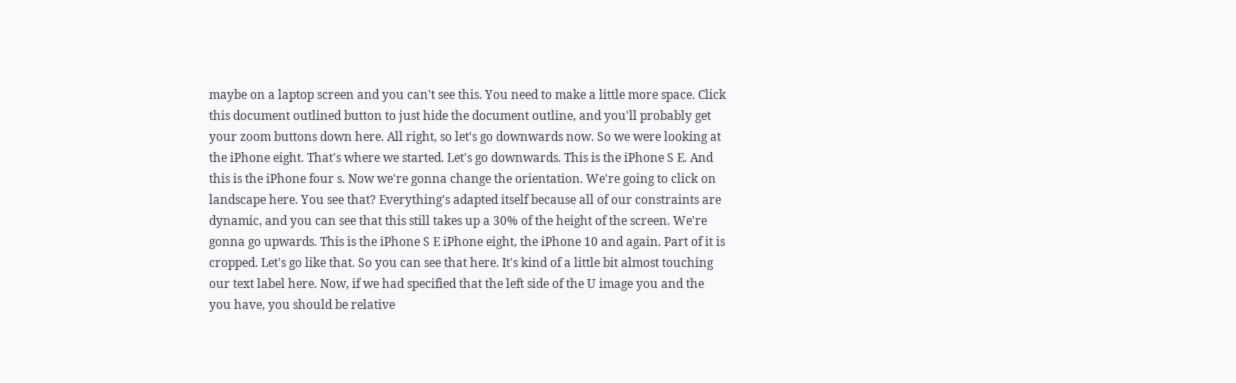maybe on a laptop screen and you can't see this. You need to make a little more space. Click this document outlined button to just hide the document outline, and you'll probably get your zoom buttons down here. All right, so let's go downwards now. So we were looking at the iPhone eight. That's where we started. Let's go downwards. This is the iPhone S E. And this is the iPhone four s. Now we're gonna change the orientation. We're going to click on landscape here. You see that? Everything's adapted itself because all of our constraints are dynamic, and you can see that this still takes up a 30% of the height of the screen. We're gonna go upwards. This is the iPhone S E iPhone eight, the iPhone 10 and again. Part of it is cropped. Let's go like that. So you can see that here. It's kind of a little bit almost touching our text label here. Now, if we had specified that the left side of the U image you and the you have, you should be relative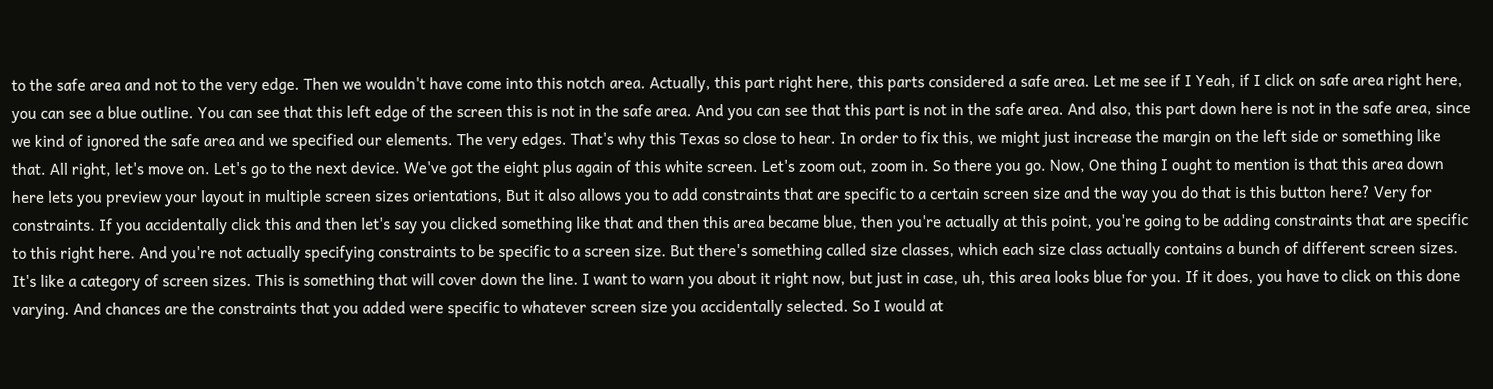to the safe area and not to the very edge. Then we wouldn't have come into this notch area. Actually, this part right here, this parts considered a safe area. Let me see if I Yeah, if I click on safe area right here, you can see a blue outline. You can see that this left edge of the screen this is not in the safe area. And you can see that this part is not in the safe area. And also, this part down here is not in the safe area, since we kind of ignored the safe area and we specified our elements. The very edges. That's why this Texas so close to hear. In order to fix this, we might just increase the margin on the left side or something like that. All right, let's move on. Let's go to the next device. We've got the eight plus again of this white screen. Let's zoom out, zoom in. So there you go. Now, One thing I ought to mention is that this area down here lets you preview your layout in multiple screen sizes orientations, But it also allows you to add constraints that are specific to a certain screen size and the way you do that is this button here? Very for constraints. If you accidentally click this and then let's say you clicked something like that and then this area became blue, then you're actually at this point, you're going to be adding constraints that are specific to this right here. And you're not actually specifying constraints to be specific to a screen size. But there's something called size classes, which each size class actually contains a bunch of different screen sizes. It's like a category of screen sizes. This is something that will cover down the line. I want to warn you about it right now, but just in case, uh, this area looks blue for you. If it does, you have to click on this done varying. And chances are the constraints that you added were specific to whatever screen size you accidentally selected. So I would at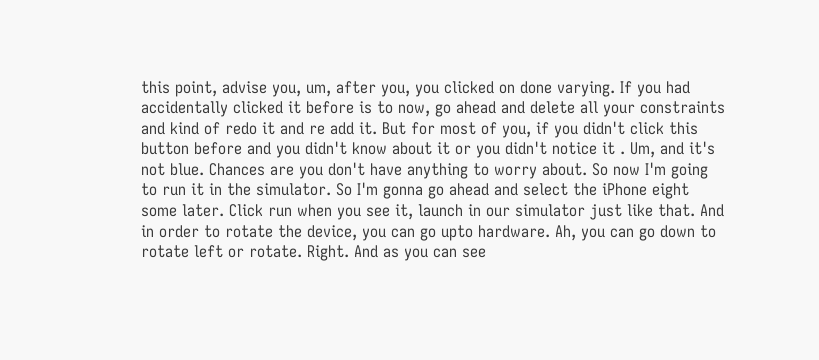this point, advise you, um, after you, you clicked on done varying. If you had accidentally clicked it before is to now, go ahead and delete all your constraints and kind of redo it and re add it. But for most of you, if you didn't click this button before and you didn't know about it or you didn't notice it . Um, and it's not blue. Chances are you don't have anything to worry about. So now I'm going to run it in the simulator. So I'm gonna go ahead and select the iPhone eight some later. Click run when you see it, launch in our simulator just like that. And in order to rotate the device, you can go upto hardware. Ah, you can go down to rotate left or rotate. Right. And as you can see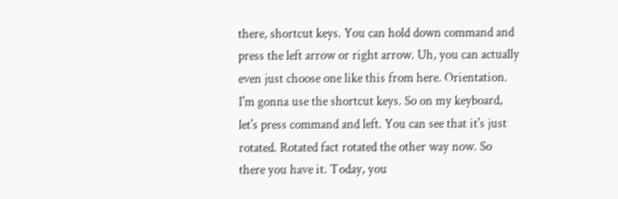there, shortcut keys. You can hold down command and press the left arrow or right arrow. Uh, you can actually even just choose one like this from here. Orientation. I'm gonna use the shortcut keys. So on my keyboard, let's press command and left. You can see that it's just rotated. Rotated fact rotated the other way now. So there you have it. Today, you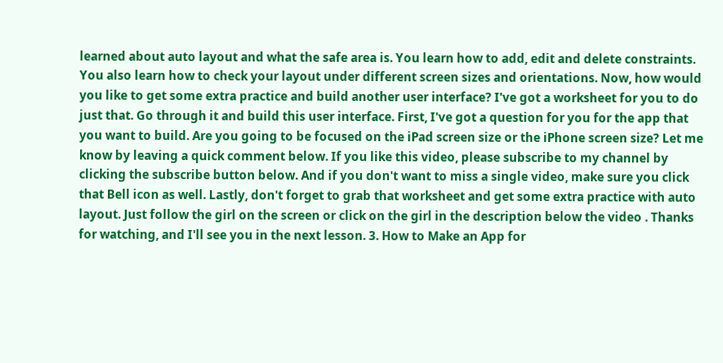learned about auto layout and what the safe area is. You learn how to add, edit and delete constraints. You also learn how to check your layout under different screen sizes and orientations. Now, how would you like to get some extra practice and build another user interface? I've got a worksheet for you to do just that. Go through it and build this user interface. First, I've got a question for you for the app that you want to build. Are you going to be focused on the iPad screen size or the iPhone screen size? Let me know by leaving a quick comment below. If you like this video, please subscribe to my channel by clicking the subscribe button below. And if you don't want to miss a single video, make sure you click that Bell icon as well. Lastly, don't forget to grab that worksheet and get some extra practice with auto layout. Just follow the girl on the screen or click on the girl in the description below the video . Thanks for watching, and I'll see you in the next lesson. 3. How to Make an App for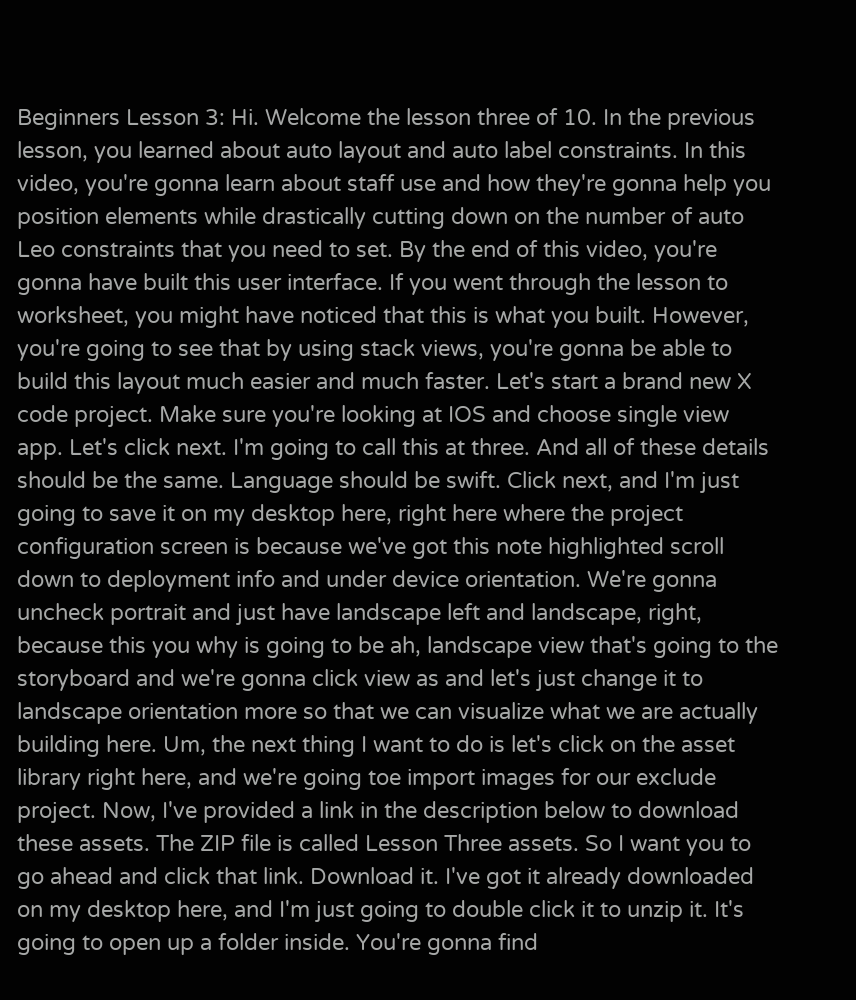Beginners Lesson 3: Hi. Welcome the lesson three of 10. In the previous lesson, you learned about auto layout and auto label constraints. In this video, you're gonna learn about staff use and how they're gonna help you position elements while drastically cutting down on the number of auto Leo constraints that you need to set. By the end of this video, you're gonna have built this user interface. If you went through the lesson to worksheet, you might have noticed that this is what you built. However, you're going to see that by using stack views, you're gonna be able to build this layout much easier and much faster. Let's start a brand new X code project. Make sure you're looking at IOS and choose single view app. Let's click next. I'm going to call this at three. And all of these details should be the same. Language should be swift. Click next, and I'm just going to save it on my desktop here, right here where the project configuration screen is because we've got this note highlighted scroll down to deployment info and under device orientation. We're gonna uncheck portrait and just have landscape left and landscape, right, because this you why is going to be ah, landscape view that's going to the storyboard and we're gonna click view as and let's just change it to landscape orientation more so that we can visualize what we are actually building here. Um, the next thing I want to do is let's click on the asset library right here, and we're going toe import images for our exclude project. Now, I've provided a link in the description below to download these assets. The ZIP file is called Lesson Three assets. So I want you to go ahead and click that link. Download it. I've got it already downloaded on my desktop here, and I'm just going to double click it to unzip it. It's going to open up a folder inside. You're gonna find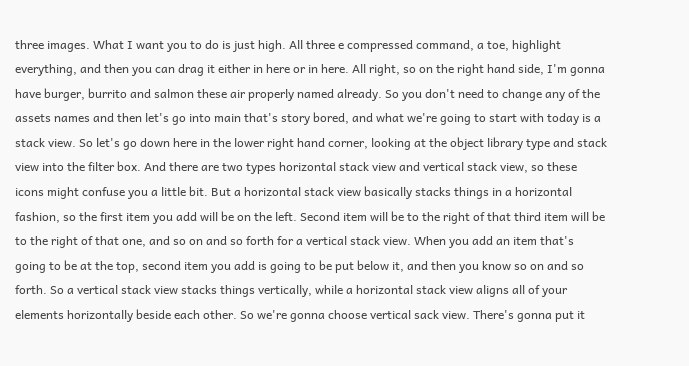three images. What I want you to do is just high. All three e compressed command, a toe, highlight everything, and then you can drag it either in here or in here. All right, so on the right hand side, I'm gonna have burger, burrito and salmon these air properly named already. So you don't need to change any of the assets names and then let's go into main that's story bored, and what we're going to start with today is a stack view. So let's go down here in the lower right hand corner, looking at the object library type and stack view into the filter box. And there are two types horizontal stack view and vertical stack view, so these icons might confuse you a little bit. But a horizontal stack view basically stacks things in a horizontal fashion, so the first item you add will be on the left. Second item will be to the right of that third item will be to the right of that one, and so on and so forth for a vertical stack view. When you add an item that's going to be at the top, second item you add is going to be put below it, and then you know so on and so forth. So a vertical stack view stacks things vertically, while a horizontal stack view aligns all of your elements horizontally beside each other. So we're gonna choose vertical sack view. There's gonna put it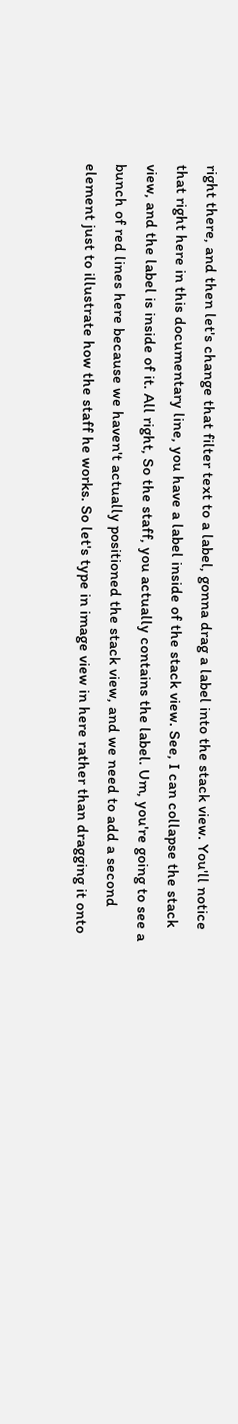right there, and then let's change that filter text to a label, gonna drag a label into the stack view. You'll notice that right here in this documentary line, you have a label inside of the stack view. See, I can collapse the stack view, and the label is inside of it. All right, So the staff, you actually contains the label. Um, you're going to see a bunch of red lines here because we haven't actually positioned the stack view, and we need to add a second element just to illustrate how the staff he works. So let's type in image view in here rather than dragging it onto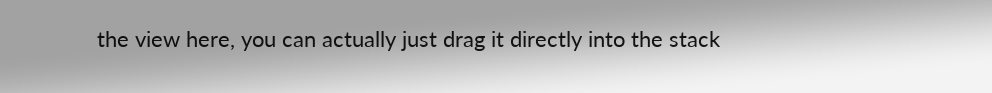the view here, you can actually just drag it directly into the stack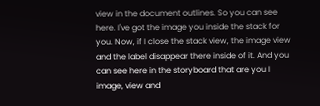view in the document outlines. So you can see here. I've got the image you inside the stack for you. Now, if I close the stack view, the image view and the label disappear there inside of it. And you can see here in the storyboard that are you I image, view and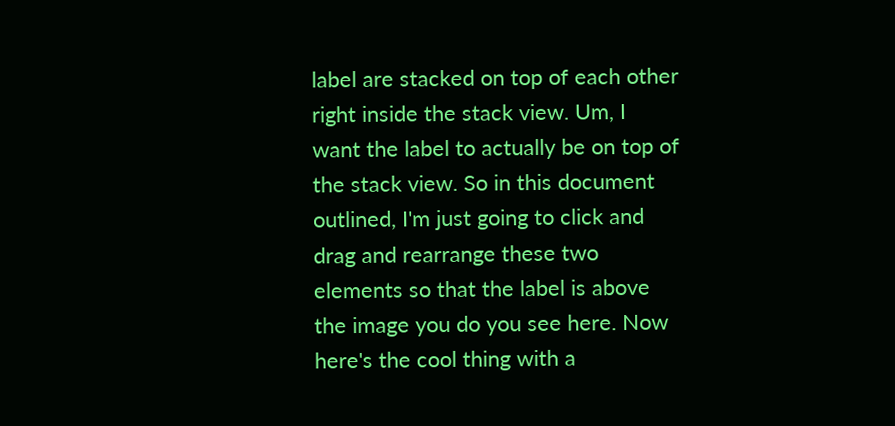label are stacked on top of each other right inside the stack view. Um, I want the label to actually be on top of the stack view. So in this document outlined, I'm just going to click and drag and rearrange these two elements so that the label is above the image you do you see here. Now here's the cool thing with a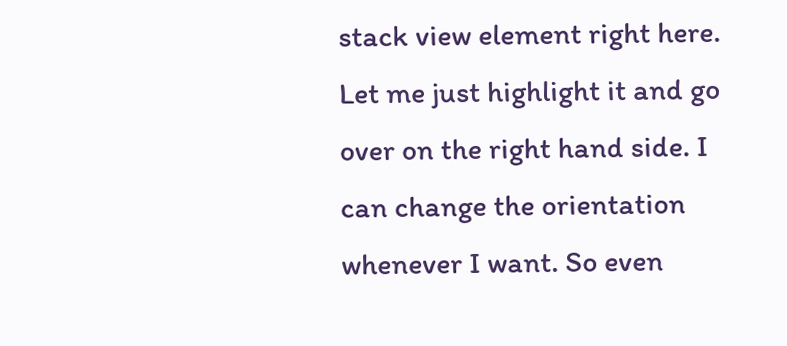stack view element right here. Let me just highlight it and go over on the right hand side. I can change the orientation whenever I want. So even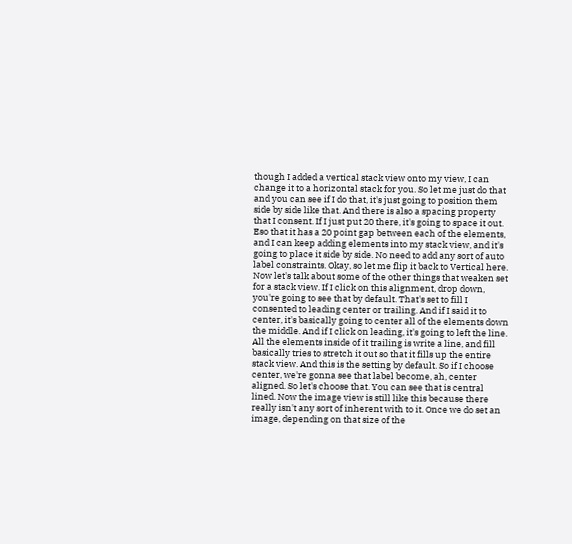though I added a vertical stack view onto my view, I can change it to a horizontal stack for you. So let me just do that and you can see if I do that, it's just going to position them side by side like that. And there is also a spacing property that I consent. If I just put 20 there, it's going to space it out. Eso that it has a 20 point gap between each of the elements, and I can keep adding elements into my stack view, and it's going to place it side by side. No need to add any sort of auto label constraints. Okay, so let me flip it back to Vertical here. Now let's talk about some of the other things that weaken set for a stack view. If I click on this alignment, drop down, you're going to see that by default. That's set to fill I consented to leading center or trailing. And if I said it to center, it's basically going to center all of the elements down the middle. And if I click on leading, it's going to left the line. All the elements inside of it trailing is write a line, and fill basically tries to stretch it out so that it fills up the entire stack view. And this is the setting by default. So if I choose center, we're gonna see that label become, ah, center aligned. So let's choose that. You can see that is central lined. Now the image view is still like this because there really isn't any sort of inherent with to it. Once we do set an image, depending on that size of the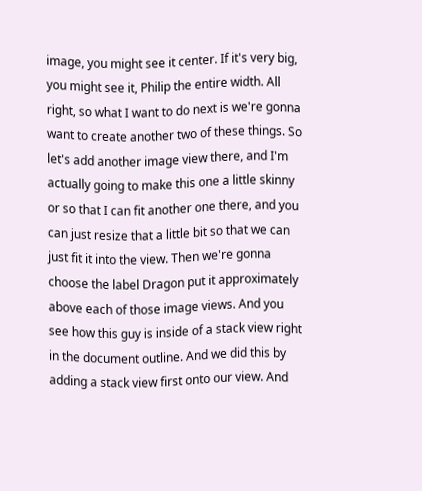image, you might see it center. If it's very big, you might see it, Philip the entire width. All right, so what I want to do next is we're gonna want to create another two of these things. So let's add another image view there, and I'm actually going to make this one a little skinny or so that I can fit another one there, and you can just resize that a little bit so that we can just fit it into the view. Then we're gonna choose the label Dragon put it approximately above each of those image views. And you see how this guy is inside of a stack view right in the document outline. And we did this by adding a stack view first onto our view. And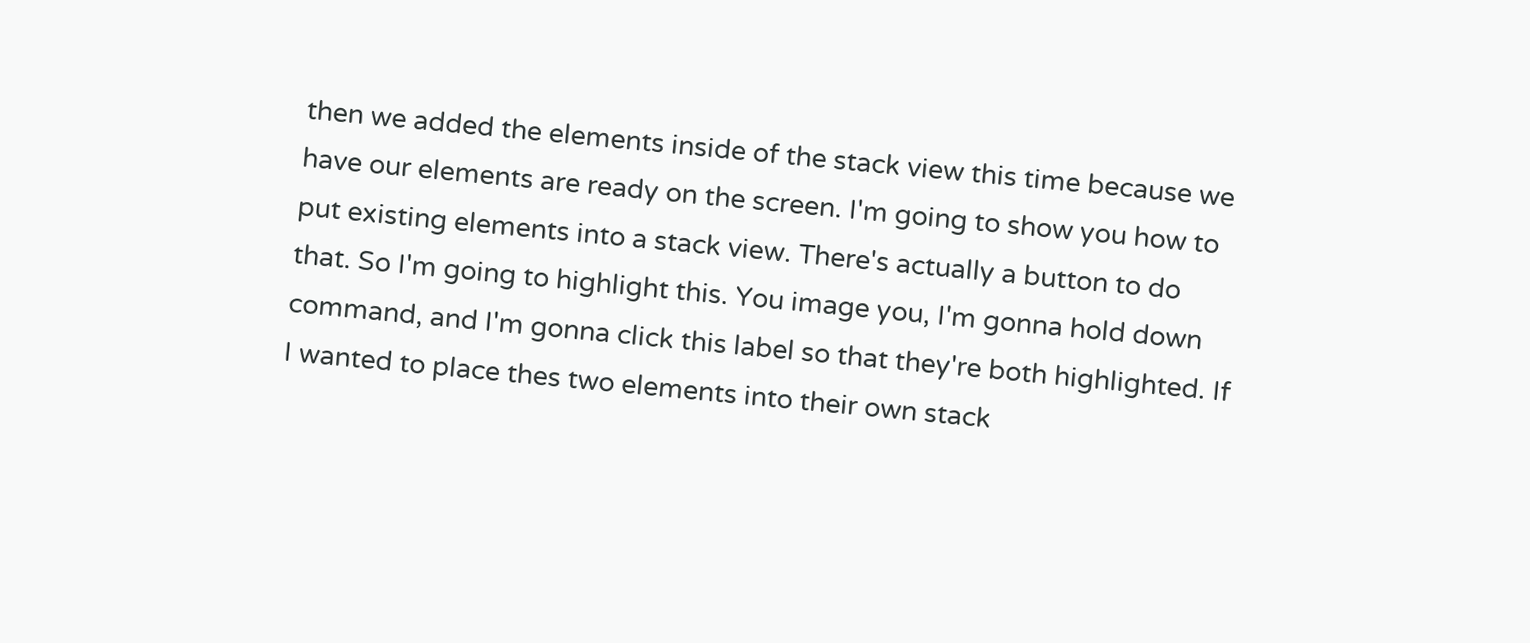then we added the elements inside of the stack view this time because we have our elements are ready on the screen. I'm going to show you how to put existing elements into a stack view. There's actually a button to do that. So I'm going to highlight this. You image you, I'm gonna hold down command, and I'm gonna click this label so that they're both highlighted. If I wanted to place thes two elements into their own stack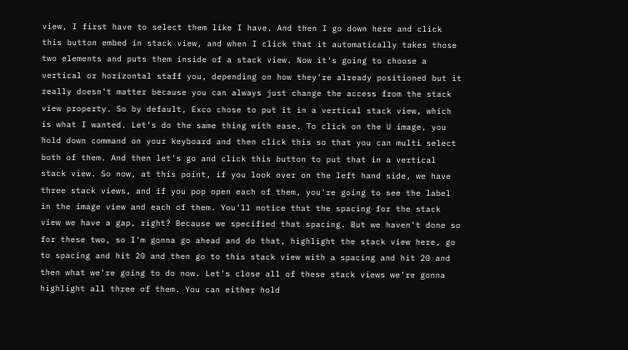view, I first have to select them like I have. And then I go down here and click this button embed in stack view, and when I click that it automatically takes those two elements and puts them inside of a stack view. Now it's going to choose a vertical or horizontal staff you, depending on how they're already positioned but it really doesn't matter because you can always just change the access from the stack view property. So by default, Exco chose to put it in a vertical stack view, which is what I wanted. Let's do the same thing with ease. To click on the U image, you hold down command on your keyboard and then click this so that you can multi select both of them. And then let's go and click this button to put that in a vertical stack view. So now, at this point, if you look over on the left hand side, we have three stack views, and if you pop open each of them, you're going to see the label in the image view and each of them. You'll notice that the spacing for the stack view we have a gap, right? Because we specified that spacing. But we haven't done so for these two, so I'm gonna go ahead and do that, highlight the stack view here, go to spacing and hit 20 and then go to this stack view with a spacing and hit 20 and then what we're going to do now. Let's close all of these stack views we're gonna highlight all three of them. You can either hold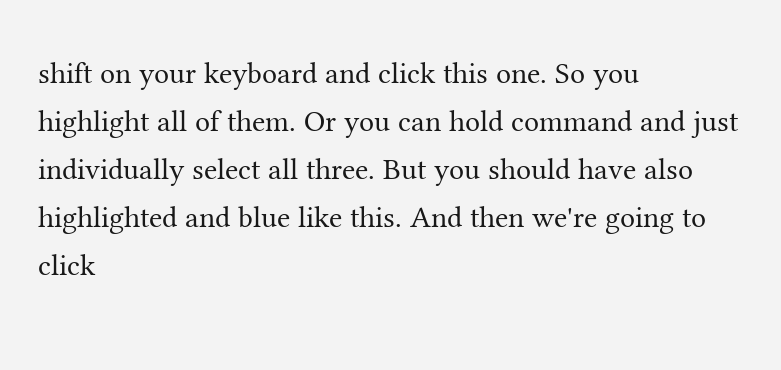shift on your keyboard and click this one. So you highlight all of them. Or you can hold command and just individually select all three. But you should have also highlighted and blue like this. And then we're going to click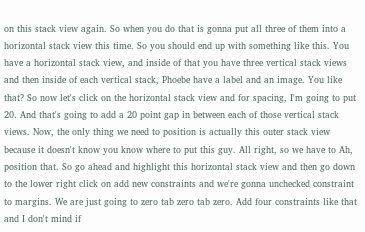on this stack view again. So when you do that is gonna put all three of them into a horizontal stack view this time. So you should end up with something like this. You have a horizontal stack view, and inside of that you have three vertical stack views and then inside of each vertical stack, Phoebe have a label and an image. You like that? So now let's click on the horizontal stack view and for spacing, I'm going to put 20. And that's going to add a 20 point gap in between each of those vertical stack views. Now, the only thing we need to position is actually this outer stack view because it doesn't know you know where to put this guy. All right, so we have to Ah, position that. So go ahead and highlight this horizontal stack view and then go down to the lower right click on add new constraints and we're gonna unchecked constraint to margins. We are just going to zero tab zero tab zero. Add four constraints like that and I don't mind if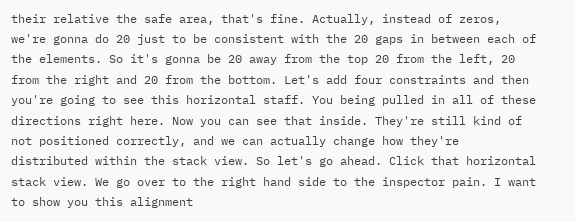their relative the safe area, that's fine. Actually, instead of zeros, we're gonna do 20 just to be consistent with the 20 gaps in between each of the elements. So it's gonna be 20 away from the top 20 from the left, 20 from the right and 20 from the bottom. Let's add four constraints and then you're going to see this horizontal staff. You being pulled in all of these directions right here. Now you can see that inside. They're still kind of not positioned correctly, and we can actually change how they're distributed within the stack view. So let's go ahead. Click that horizontal stack view. We go over to the right hand side to the inspector pain. I want to show you this alignment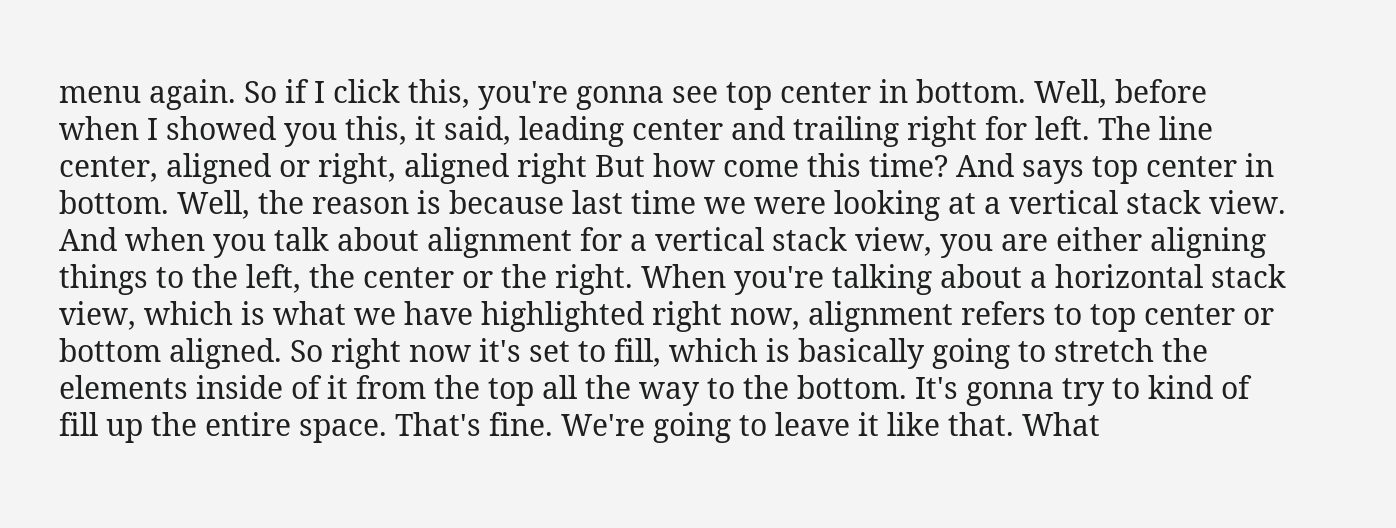menu again. So if I click this, you're gonna see top center in bottom. Well, before when I showed you this, it said, leading center and trailing right for left. The line center, aligned or right, aligned right But how come this time? And says top center in bottom. Well, the reason is because last time we were looking at a vertical stack view. And when you talk about alignment for a vertical stack view, you are either aligning things to the left, the center or the right. When you're talking about a horizontal stack view, which is what we have highlighted right now, alignment refers to top center or bottom aligned. So right now it's set to fill, which is basically going to stretch the elements inside of it from the top all the way to the bottom. It's gonna try to kind of fill up the entire space. That's fine. We're going to leave it like that. What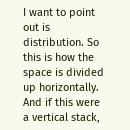I want to point out is distribution. So this is how the space is divided up horizontally. And if this were a vertical stack,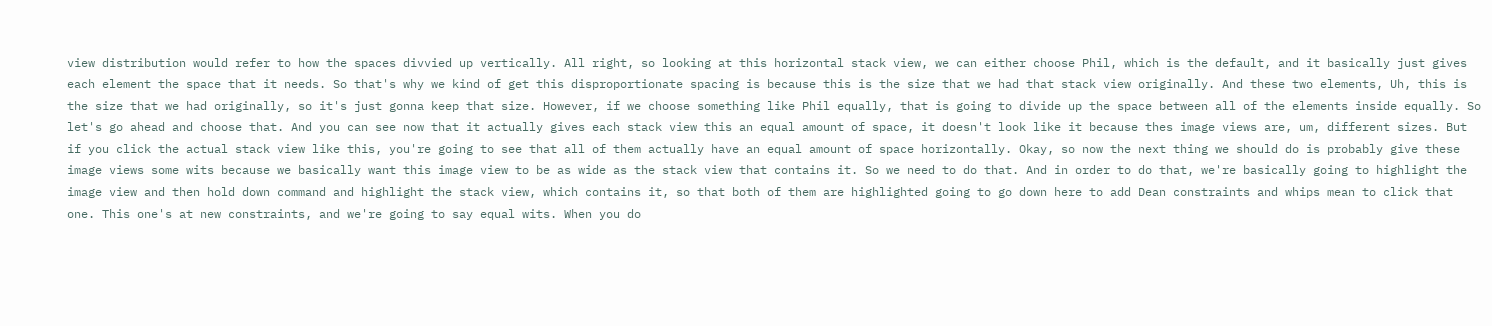view distribution would refer to how the spaces divvied up vertically. All right, so looking at this horizontal stack view, we can either choose Phil, which is the default, and it basically just gives each element the space that it needs. So that's why we kind of get this disproportionate spacing is because this is the size that we had that stack view originally. And these two elements, Uh, this is the size that we had originally, so it's just gonna keep that size. However, if we choose something like Phil equally, that is going to divide up the space between all of the elements inside equally. So let's go ahead and choose that. And you can see now that it actually gives each stack view this an equal amount of space, it doesn't look like it because thes image views are, um, different sizes. But if you click the actual stack view like this, you're going to see that all of them actually have an equal amount of space horizontally. Okay, so now the next thing we should do is probably give these image views some wits because we basically want this image view to be as wide as the stack view that contains it. So we need to do that. And in order to do that, we're basically going to highlight the image view and then hold down command and highlight the stack view, which contains it, so that both of them are highlighted going to go down here to add Dean constraints and whips mean to click that one. This one's at new constraints, and we're going to say equal wits. When you do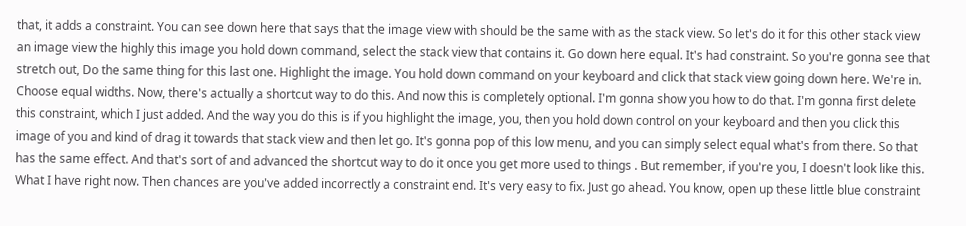that, it adds a constraint. You can see down here that says that the image view with should be the same with as the stack view. So let's do it for this other stack view an image view the highly this image you hold down command, select the stack view that contains it. Go down here equal. It's had constraint. So you're gonna see that stretch out, Do the same thing for this last one. Highlight the image. You hold down command on your keyboard and click that stack view going down here. We're in. Choose equal widths. Now, there's actually a shortcut way to do this. And now this is completely optional. I'm gonna show you how to do that. I'm gonna first delete this constraint, which I just added. And the way you do this is if you highlight the image, you, then you hold down control on your keyboard and then you click this image of you and kind of drag it towards that stack view and then let go. It's gonna pop of this low menu, and you can simply select equal what's from there. So that has the same effect. And that's sort of and advanced the shortcut way to do it once you get more used to things . But remember, if you're you, I doesn't look like this. What I have right now. Then chances are you've added incorrectly a constraint end. It's very easy to fix. Just go ahead. You know, open up these little blue constraint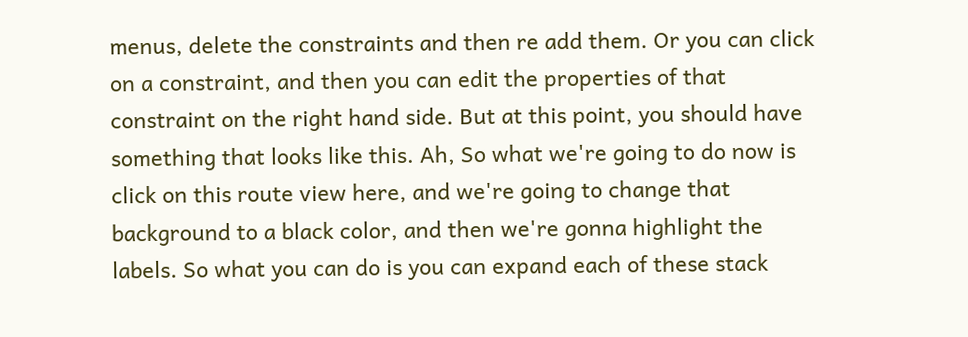menus, delete the constraints and then re add them. Or you can click on a constraint, and then you can edit the properties of that constraint on the right hand side. But at this point, you should have something that looks like this. Ah, So what we're going to do now is click on this route view here, and we're going to change that background to a black color, and then we're gonna highlight the labels. So what you can do is you can expand each of these stack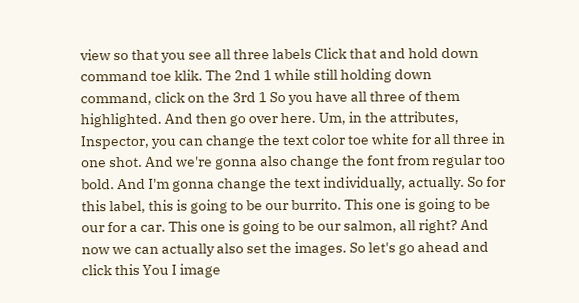view so that you see all three labels Click that and hold down command toe klik. The 2nd 1 while still holding down command, click on the 3rd 1 So you have all three of them highlighted. And then go over here. Um, in the attributes, Inspector, you can change the text color toe white for all three in one shot. And we're gonna also change the font from regular too bold. And I'm gonna change the text individually, actually. So for this label, this is going to be our burrito. This one is going to be our for a car. This one is going to be our salmon, all right? And now we can actually also set the images. So let's go ahead and click this You I image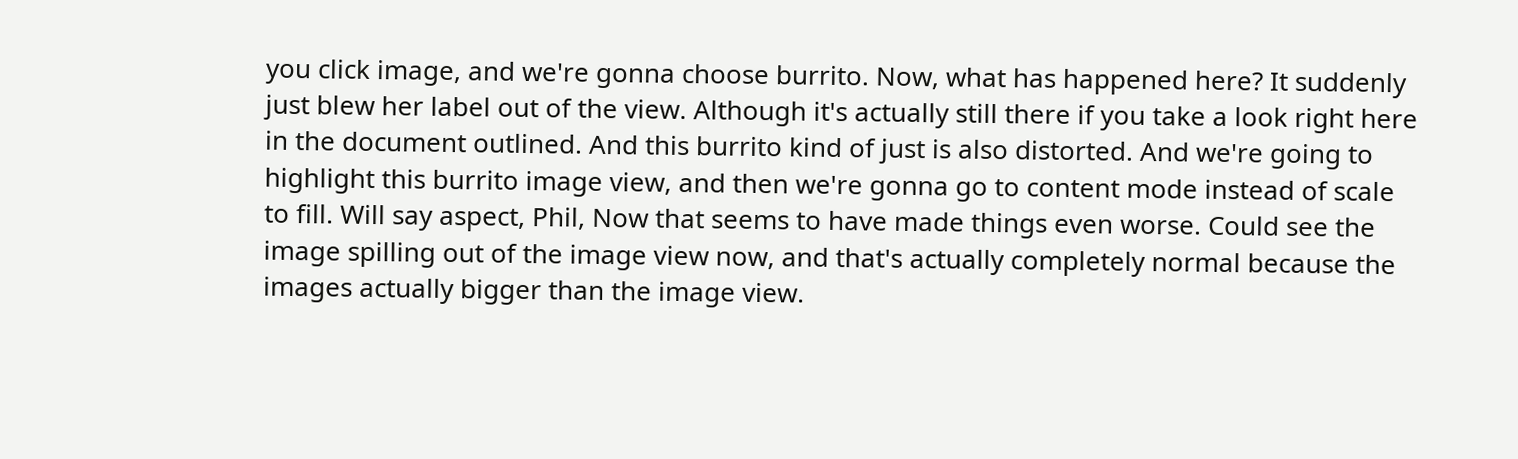you click image, and we're gonna choose burrito. Now, what has happened here? It suddenly just blew her label out of the view. Although it's actually still there if you take a look right here in the document outlined. And this burrito kind of just is also distorted. And we're going to highlight this burrito image view, and then we're gonna go to content mode instead of scale to fill. Will say aspect, Phil, Now that seems to have made things even worse. Could see the image spilling out of the image view now, and that's actually completely normal because the images actually bigger than the image view.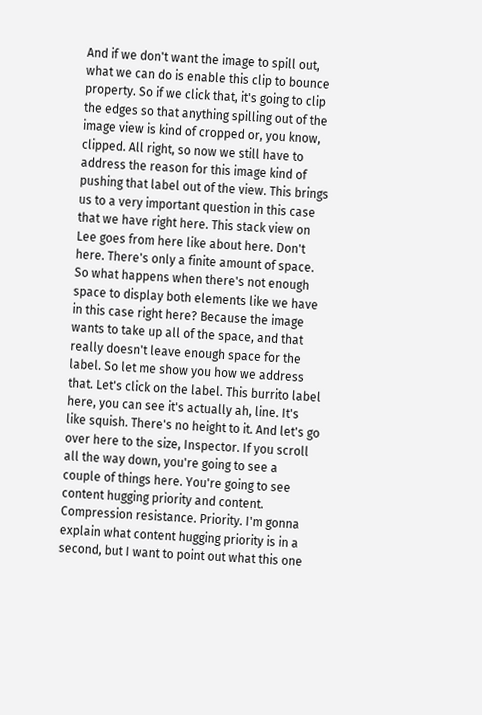And if we don't want the image to spill out, what we can do is enable this clip to bounce property. So if we click that, it's going to clip the edges so that anything spilling out of the image view is kind of cropped or, you know, clipped. All right, so now we still have to address the reason for this image kind of pushing that label out of the view. This brings us to a very important question in this case that we have right here. This stack view on Lee goes from here like about here. Don't here. There's only a finite amount of space. So what happens when there's not enough space to display both elements like we have in this case right here? Because the image wants to take up all of the space, and that really doesn't leave enough space for the label. So let me show you how we address that. Let's click on the label. This burrito label here, you can see it's actually ah, line. It's like squish. There's no height to it. And let's go over here to the size, Inspector. If you scroll all the way down, you're going to see a couple of things here. You're going to see content hugging priority and content. Compression resistance. Priority. I'm gonna explain what content hugging priority is in a second, but I want to point out what this one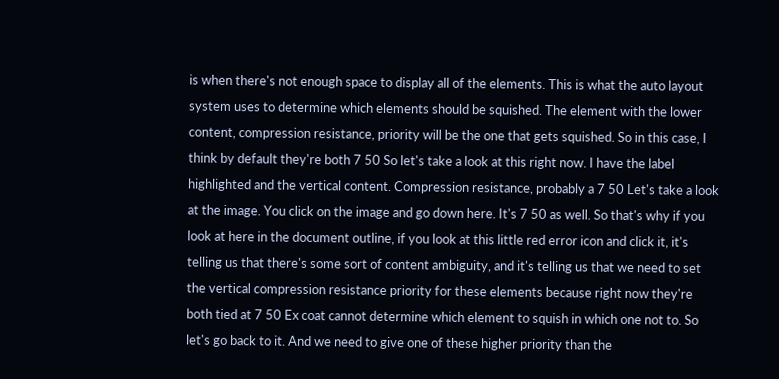is when there's not enough space to display all of the elements. This is what the auto layout system uses to determine which elements should be squished. The element with the lower content, compression resistance, priority will be the one that gets squished. So in this case, I think by default they're both 7 50 So let's take a look at this right now. I have the label highlighted and the vertical content. Compression resistance, probably a 7 50 Let's take a look at the image. You click on the image and go down here. It's 7 50 as well. So that's why if you look at here in the document outline, if you look at this little red error icon and click it, it's telling us that there's some sort of content ambiguity, and it's telling us that we need to set the vertical compression resistance priority for these elements because right now they're both tied at 7 50 Ex coat cannot determine which element to squish in which one not to. So let's go back to it. And we need to give one of these higher priority than the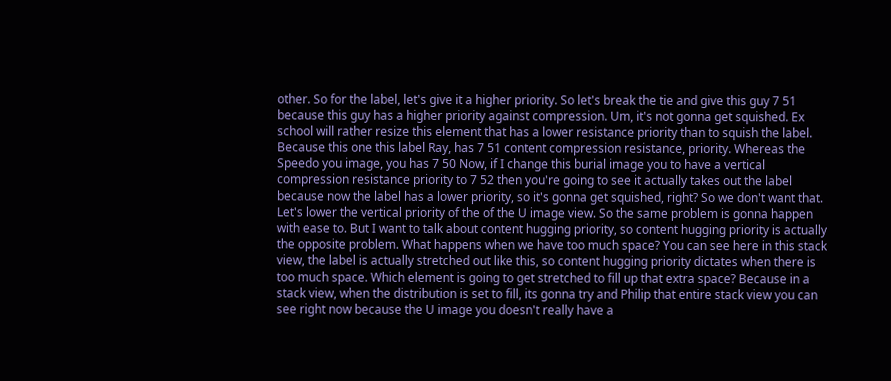other. So for the label, let's give it a higher priority. So let's break the tie and give this guy 7 51 because this guy has a higher priority against compression. Um, it's not gonna get squished. Ex school will rather resize this element that has a lower resistance priority than to squish the label. Because this one this label Ray, has 7 51 content compression resistance, priority. Whereas the Speedo you image, you has 7 50 Now, if I change this burial image you to have a vertical compression resistance priority to 7 52 then you're going to see it actually takes out the label because now the label has a lower priority, so it's gonna get squished, right? So we don't want that. Let's lower the vertical priority of the of the U image view. So the same problem is gonna happen with ease to. But I want to talk about content hugging priority, so content hugging priority is actually the opposite problem. What happens when we have too much space? You can see here in this stack view, the label is actually stretched out like this, so content hugging priority dictates when there is too much space. Which element is going to get stretched to fill up that extra space? Because in a stack view, when the distribution is set to fill, its gonna try and Philip that entire stack view you can see right now because the U image you doesn't really have a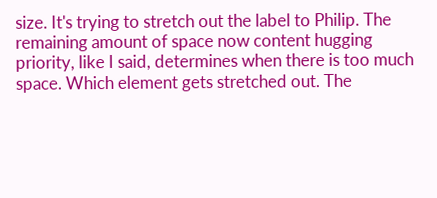size. It's trying to stretch out the label to Philip. The remaining amount of space now content hugging priority, like I said, determines when there is too much space. Which element gets stretched out. The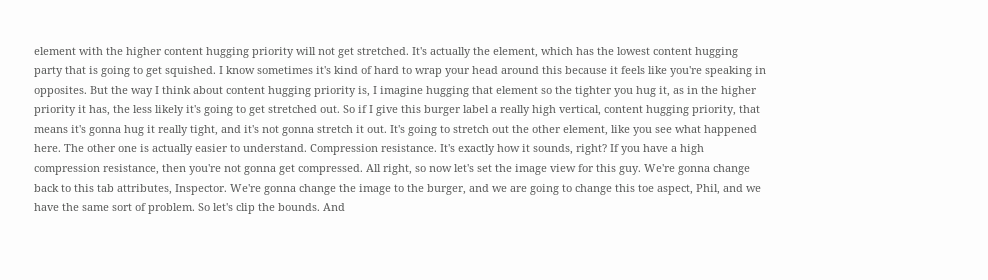element with the higher content hugging priority will not get stretched. It's actually the element, which has the lowest content hugging party that is going to get squished. I know sometimes it's kind of hard to wrap your head around this because it feels like you're speaking in opposites. But the way I think about content hugging priority is, I imagine hugging that element so the tighter you hug it, as in the higher priority it has, the less likely it's going to get stretched out. So if I give this burger label a really high vertical, content hugging priority, that means it's gonna hug it really tight, and it's not gonna stretch it out. It's going to stretch out the other element, like you see what happened here. The other one is actually easier to understand. Compression resistance. It's exactly how it sounds, right? If you have a high compression resistance, then you're not gonna get compressed. All right, so now let's set the image view for this guy. We're gonna change back to this tab attributes, Inspector. We're gonna change the image to the burger, and we are going to change this toe aspect, Phil, and we have the same sort of problem. So let's clip the bounds. And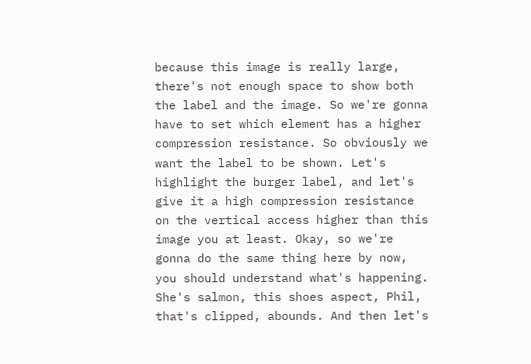because this image is really large, there's not enough space to show both the label and the image. So we're gonna have to set which element has a higher compression resistance. So obviously we want the label to be shown. Let's highlight the burger label, and let's give it a high compression resistance on the vertical access higher than this image you at least. Okay, so we're gonna do the same thing here by now, you should understand what's happening. She's salmon, this shoes aspect, Phil, that's clipped, abounds. And then let's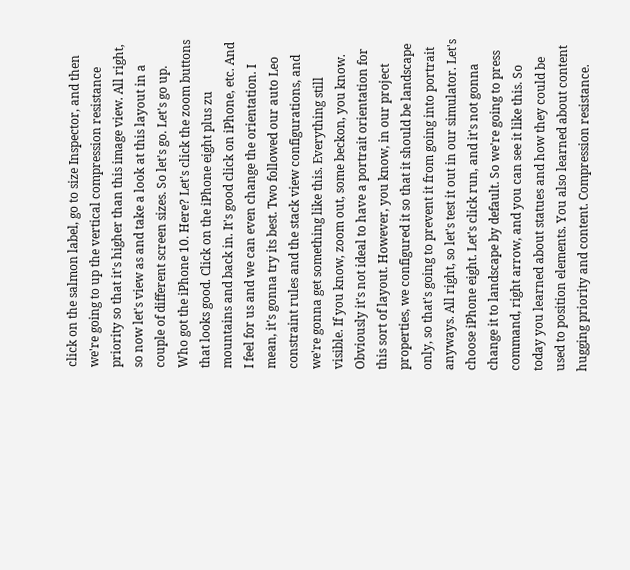click on the salmon label, go to size Inspector, and then we're going to up the vertical compression resistance priority so that it's higher than this image view. All right, so now let's view as and take a look at this layout in a couple of different screen sizes. So let's go. Let's go up. Who got the iPhone 10. Here? Let's click the zoom buttons that looks good. Click on the iPhone eight plus zu mountains and back in. It's good click on iPhone, etc. And I feel for us and we can even change the orientation. I mean, it's gonna try its best. Two followed our auto Leo constraint rules and the stack view configurations, and we're gonna get something like this. Everything still visible. If you know, zoom out, some beckon, you know. Obviously it's not ideal to have a portrait orientation for this sort of layout. However, you know, in our project properties, we configured it so that it should be landscape only, so that's going to prevent it from going into portrait anyways. All right, so let's test it out in our simulator. Let's choose iPhone eight. Let's click run, and it's not gonna change it to landscape by default. So we're going to press command, right arrow, and you can see it like this. So today you learned about statues and how they could be used to position elements. You also learned about content hugging priority and content. Compression resistance.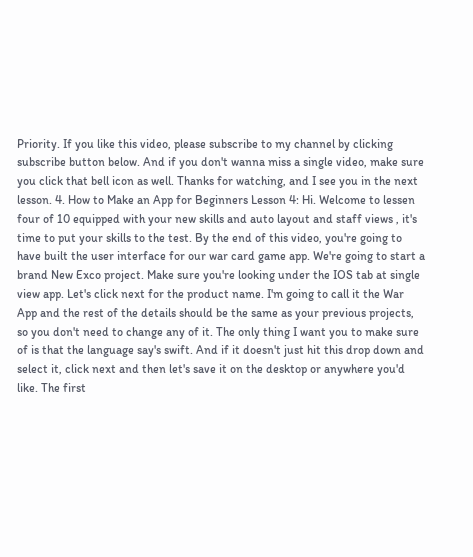Priority. If you like this video, please subscribe to my channel by clicking subscribe button below. And if you don't wanna miss a single video, make sure you click that bell icon as well. Thanks for watching, and I see you in the next lesson. 4. How to Make an App for Beginners Lesson 4: Hi. Welcome to lessen four of 10 equipped with your new skills and auto layout and staff views , it's time to put your skills to the test. By the end of this video, you're going to have built the user interface for our war card game app. We're going to start a brand New Exco project. Make sure you're looking under the IOS tab at single view app. Let's click next for the product name. I'm going to call it the War App and the rest of the details should be the same as your previous projects, so you don't need to change any of it. The only thing I want you to make sure of is that the language say's swift. And if it doesn't just hit this drop down and select it, click next and then let's save it on the desktop or anywhere you'd like. The first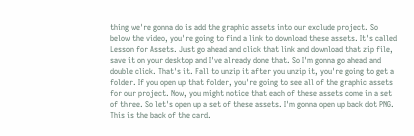thing we're gonna do is add the graphic assets into our exclude project. So below the video, you're going to find a link to download these assets. It's called Lesson for Assets. Just go ahead and click that link and download that zip file, save it on your desktop and I've already done that. So I'm gonna go ahead and double click. That's it. Fall to unzip it after you unzip it, you're going to get a folder. If you open up that folder, you're going to see all of the graphic assets for our project. Now, you might notice that each of these assets come in a set of three. So let's open up a set of these assets. I'm gonna open up back dot PNG. This is the back of the card.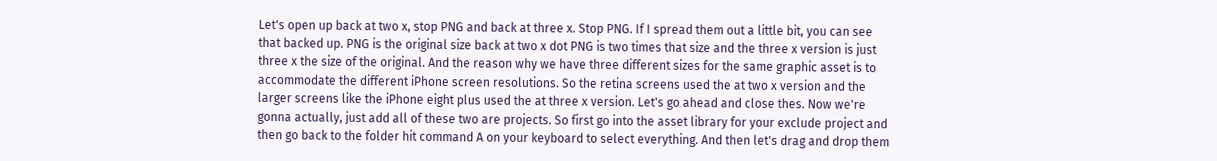Let's open up back at two x, stop PNG and back at three x. Stop PNG. If I spread them out a little bit, you can see that backed up. PNG is the original size back at two x dot PNG is two times that size and the three x version is just three x the size of the original. And the reason why we have three different sizes for the same graphic asset is to accommodate the different iPhone screen resolutions. So the retina screens used the at two x version and the larger screens like the iPhone eight plus used the at three x version. Let's go ahead and close thes. Now we're gonna actually, just add all of these two are projects. So first go into the asset library for your exclude project and then go back to the folder hit command A on your keyboard to select everything. And then let's drag and drop them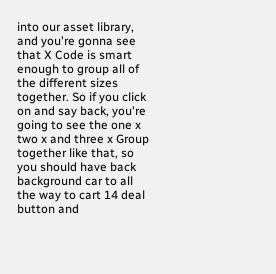into our asset library, and you're gonna see that X Code is smart enough to group all of the different sizes together. So if you click on and say back, you're going to see the one x two x and three x Group together like that, so you should have back background car to all the way to cart 14 deal button and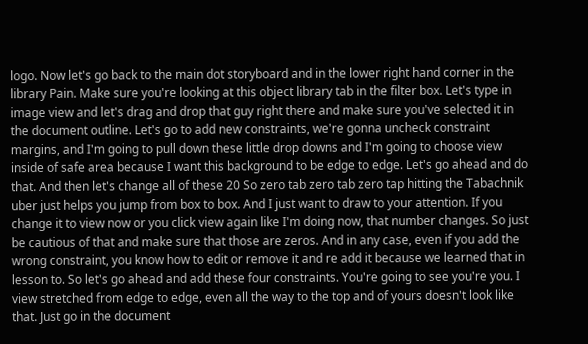logo. Now let's go back to the main dot storyboard and in the lower right hand corner in the library Pain. Make sure you're looking at this object library tab in the filter box. Let's type in image view and let's drag and drop that guy right there and make sure you've selected it in the document outline. Let's go to add new constraints, we're gonna uncheck constraint margins, and I'm going to pull down these little drop downs and I'm going to choose view inside of safe area because I want this background to be edge to edge. Let's go ahead and do that. And then let's change all of these 20 So zero tab zero tab zero tap hitting the Tabachnik uber just helps you jump from box to box. And I just want to draw to your attention. If you change it to view now or you click view again like I'm doing now, that number changes. So just be cautious of that and make sure that those are zeros. And in any case, even if you add the wrong constraint, you know how to edit or remove it and re add it because we learned that in lesson to. So let's go ahead and add these four constraints. You're going to see you're you. I view stretched from edge to edge, even all the way to the top and of yours doesn't look like that. Just go in the document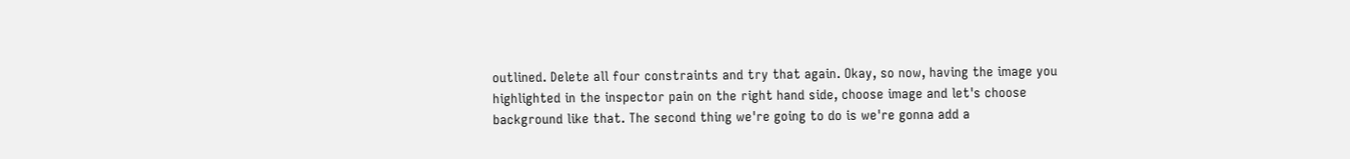outlined. Delete all four constraints and try that again. Okay, so now, having the image you highlighted in the inspector pain on the right hand side, choose image and let's choose background like that. The second thing we're going to do is we're gonna add a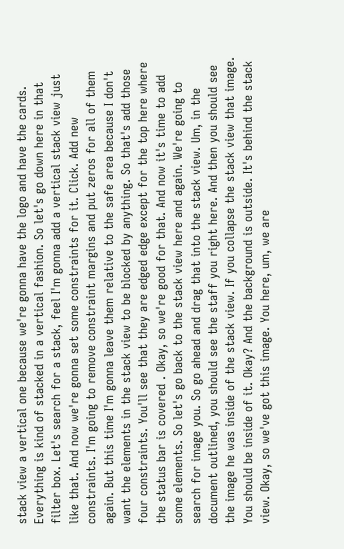stack view a vertical one because we're gonna have the logo and have the cards. Everything is kind of stacked in a vertical fashion. So let's go down here in that filter box. Let's search for a stack, feel I'm gonna add a vertical stack view just like that. And now we're gonna set some constraints for it. Click. Add new constraints. I'm going to remove constraint margins and put zeros for all of them again. But this time I'm gonna leave them relative to the safe area because I don't want the elements in the stack view to be blocked by anything. So that's add those four constraints. You'll see that they are edged edge except for the top here where the status bar is covered . Okay, so we're good for that. And now it's time to add some elements. So let's go back to the stack view here and again. We're going to search for image you. So go ahead and drag that into the stack view. Um, in the document outlined, you should see the staff you right here. And then you should see the image he was inside of the stack view. If you collapse the stack view that image. You should be inside of it. Okay? And the background is outside. It's behind the stack view. Okay, so we've got this image. You here, um, we are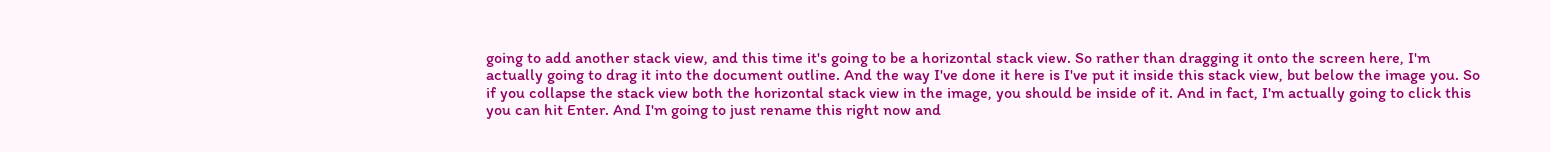going to add another stack view, and this time it's going to be a horizontal stack view. So rather than dragging it onto the screen here, I'm actually going to drag it into the document outline. And the way I've done it here is I've put it inside this stack view, but below the image you. So if you collapse the stack view both the horizontal stack view in the image, you should be inside of it. And in fact, I'm actually going to click this you can hit Enter. And I'm going to just rename this right now and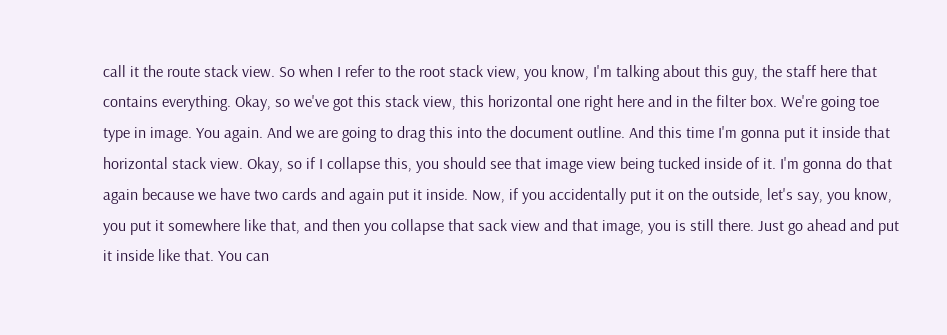call it the route stack view. So when I refer to the root stack view, you know, I'm talking about this guy, the staff here that contains everything. Okay, so we've got this stack view, this horizontal one right here and in the filter box. We're going toe type in image. You again. And we are going to drag this into the document outline. And this time I'm gonna put it inside that horizontal stack view. Okay, so if I collapse this, you should see that image view being tucked inside of it. I'm gonna do that again because we have two cards and again put it inside. Now, if you accidentally put it on the outside, let's say, you know, you put it somewhere like that, and then you collapse that sack view and that image, you is still there. Just go ahead and put it inside like that. You can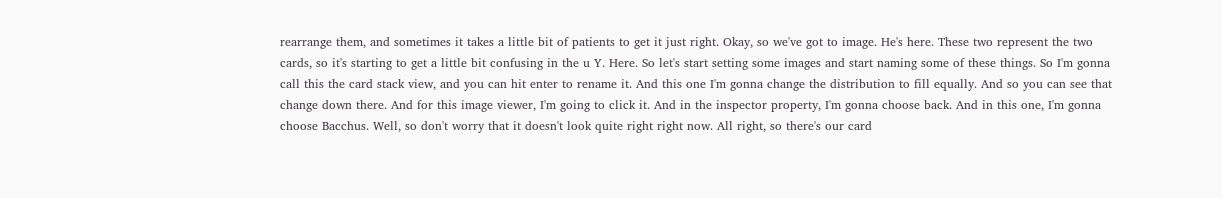rearrange them, and sometimes it takes a little bit of patients to get it just right. Okay, so we've got to image. He's here. These two represent the two cards, so it's starting to get a little bit confusing in the u Y. Here. So let's start setting some images and start naming some of these things. So I'm gonna call this the card stack view, and you can hit enter to rename it. And this one I'm gonna change the distribution to fill equally. And so you can see that change down there. And for this image viewer, I'm going to click it. And in the inspector property, I'm gonna choose back. And in this one, I'm gonna choose Bacchus. Well, so don't worry that it doesn't look quite right right now. All right, so there's our card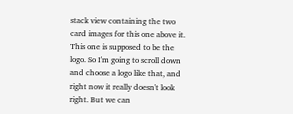stack view containing the two card images for this one above it. This one is supposed to be the logo. So I'm going to scroll down and choose a logo like that, and right now it really doesn't look right. But we can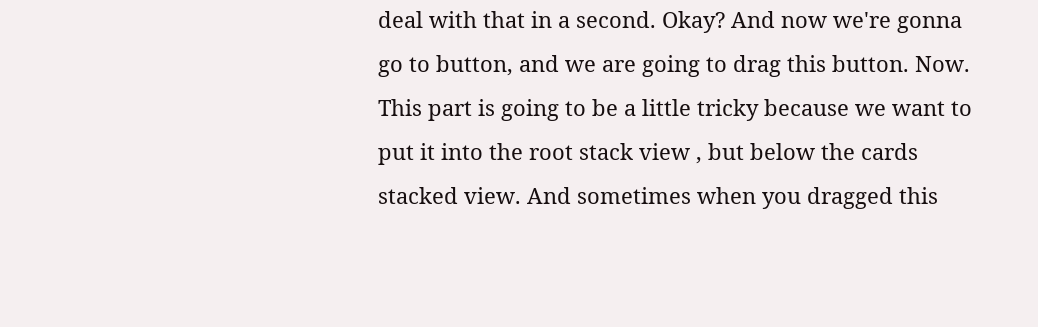deal with that in a second. Okay? And now we're gonna go to button, and we are going to drag this button. Now. This part is going to be a little tricky because we want to put it into the root stack view , but below the cards stacked view. And sometimes when you dragged this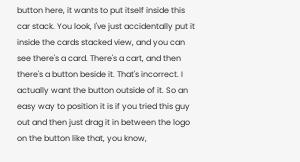button here, it wants to put itself inside this car stack. You look, I've just accidentally put it inside the cards stacked view, and you can see there's a card. There's a cart, and then there's a button beside it. That's incorrect. I actually want the button outside of it. So an easy way to position it is if you tried this guy out and then just drag it in between the logo on the button like that, you know,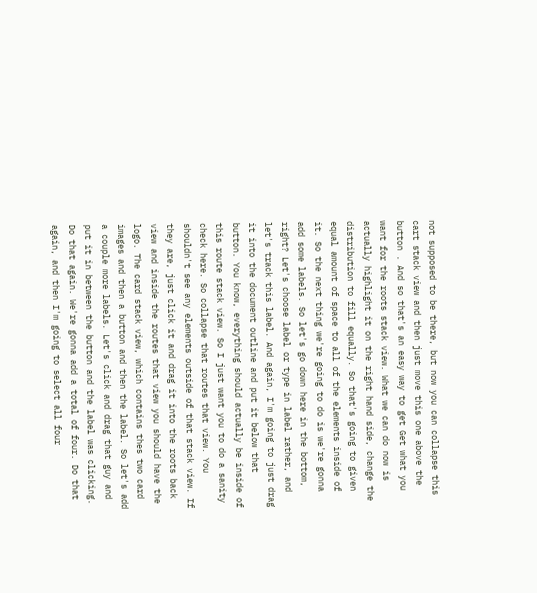not supposed to be there, but now you can collapse this cart stack view and then just move this one above the button . And so that's an easy way to get Get what you want for the roots stack view. What we can do now is actually highlight it on the right hand side, change the distribution to fill equally. So that's going to given equal amount of space to all of the elements inside of it. So the next thing we're going to do is we're gonna add some labels. So let's go down here in the bottom, right? Let's choose label or type in label rather, and let's track this label. And again, I'm going to just drag it into the document outline and put it below that button. You know, everything should actually be inside of this route stack view. So I just want you to do a sanity check here. So collapse that routes that view. You shouldn't see any elements outside of that stack view. If they are, just click it and drag it into the roots back view and inside the routes that view you should have the logo. The card stack view, which contains thes two card images and then a button and then the label. So let's add a couple more labels. Let's click and drag that guy and put it in between the button and the label was clicking. Do that again. We're gonna add a total of four. Do that again, and then I'm going to select all four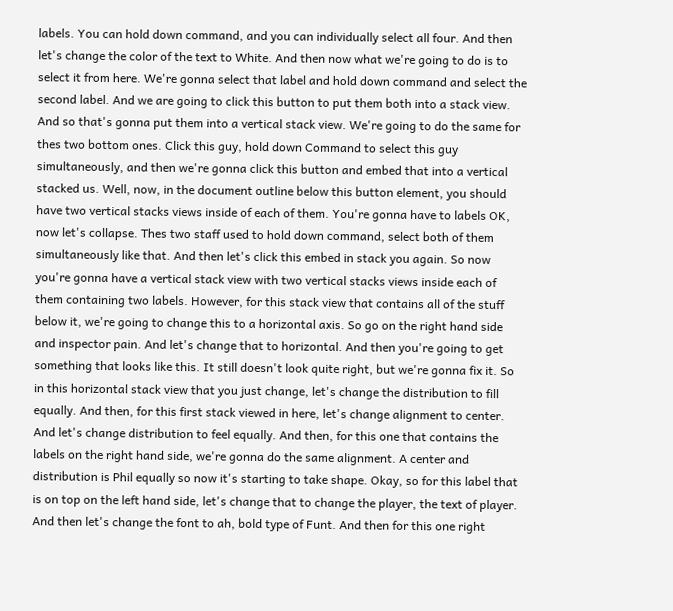labels. You can hold down command, and you can individually select all four. And then let's change the color of the text to White. And then now what we're going to do is to select it from here. We're gonna select that label and hold down command and select the second label. And we are going to click this button to put them both into a stack view. And so that's gonna put them into a vertical stack view. We're going to do the same for thes two bottom ones. Click this guy, hold down Command to select this guy simultaneously, and then we're gonna click this button and embed that into a vertical stacked us. Well, now, in the document outline below this button element, you should have two vertical stacks views inside of each of them. You're gonna have to labels OK, now let's collapse. Thes two staff used to hold down command, select both of them simultaneously like that. And then let's click this embed in stack you again. So now you're gonna have a vertical stack view with two vertical stacks views inside each of them containing two labels. However, for this stack view that contains all of the stuff below it, we're going to change this to a horizontal axis. So go on the right hand side and inspector pain. And let's change that to horizontal. And then you're going to get something that looks like this. It still doesn't look quite right, but we're gonna fix it. So in this horizontal stack view that you just change, let's change the distribution to fill equally. And then, for this first stack viewed in here, let's change alignment to center. And let's change distribution to feel equally. And then, for this one that contains the labels on the right hand side, we're gonna do the same alignment. A center and distribution is Phil equally so now it's starting to take shape. Okay, so for this label that is on top on the left hand side, let's change that to change the player, the text of player. And then let's change the font to ah, bold type of Funt. And then for this one right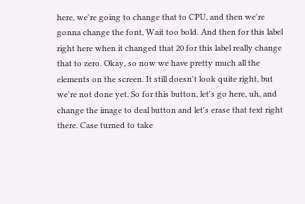here, we're going to change that to CPU, and then we're gonna change the font, Wait too bold. And then for this label right here when it changed that 20 for this label really change that to zero. Okay, so now we have pretty much all the elements on the screen. It still doesn't look quite right, but we're not done yet. So for this button, let's go here, uh, and change the image to deal button and let's erase that text right there. Case turned to take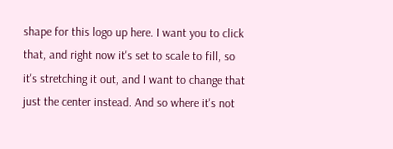shape for this logo up here. I want you to click that, and right now it's set to scale to fill, so it's stretching it out, and I want to change that just the center instead. And so where it's not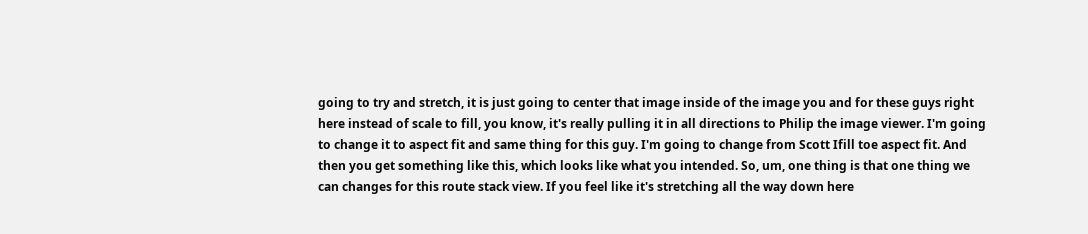going to try and stretch, it is just going to center that image inside of the image you and for these guys right here instead of scale to fill, you know, it's really pulling it in all directions to Philip the image viewer. I'm going to change it to aspect fit and same thing for this guy. I'm going to change from Scott Ifill toe aspect fit. And then you get something like this, which looks like what you intended. So, um, one thing is that one thing we can changes for this route stack view. If you feel like it's stretching all the way down here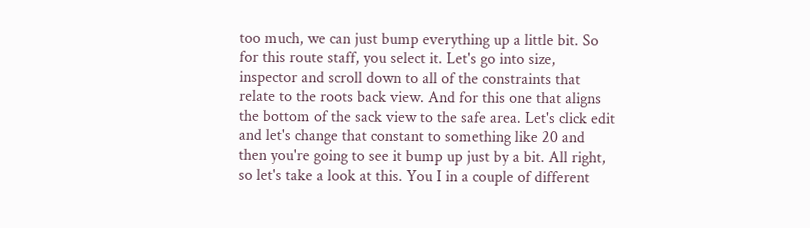too much, we can just bump everything up a little bit. So for this route staff, you select it. Let's go into size, inspector and scroll down to all of the constraints that relate to the roots back view. And for this one that aligns the bottom of the sack view to the safe area. Let's click edit and let's change that constant to something like 20 and then you're going to see it bump up just by a bit. All right, so let's take a look at this. You I in a couple of different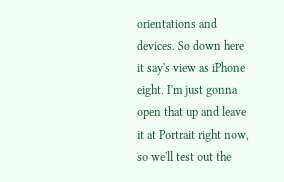orientations and devices. So down here it say's view as iPhone eight. I'm just gonna open that up and leave it at Portrait right now, so we'll test out the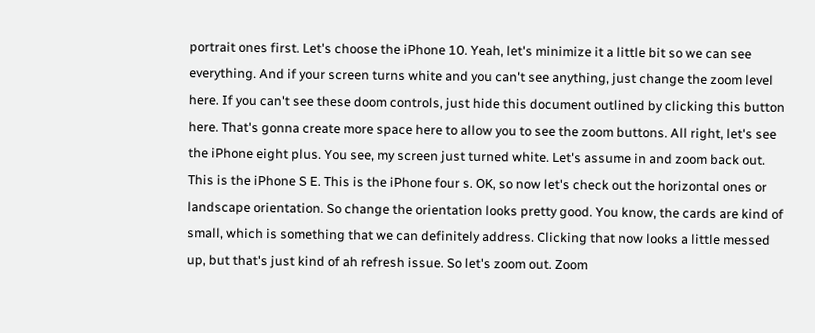portrait ones first. Let's choose the iPhone 10. Yeah, let's minimize it a little bit so we can see everything. And if your screen turns white and you can't see anything, just change the zoom level here. If you can't see these doom controls, just hide this document outlined by clicking this button here. That's gonna create more space here to allow you to see the zoom buttons. All right, let's see the iPhone eight plus. You see, my screen just turned white. Let's assume in and zoom back out. This is the iPhone S E. This is the iPhone four s. OK, so now let's check out the horizontal ones or landscape orientation. So change the orientation looks pretty good. You know, the cards are kind of small, which is something that we can definitely address. Clicking that now looks a little messed up, but that's just kind of ah refresh issue. So let's zoom out. Zoom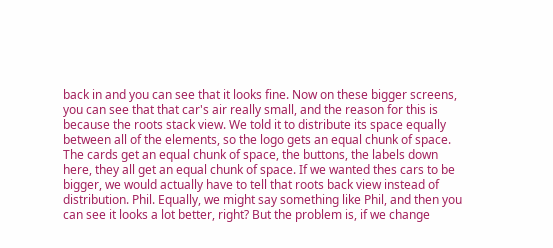back in and you can see that it looks fine. Now on these bigger screens, you can see that that car's air really small, and the reason for this is because the roots stack view. We told it to distribute its space equally between all of the elements, so the logo gets an equal chunk of space. The cards get an equal chunk of space, the buttons, the labels down here, they all get an equal chunk of space. If we wanted thes cars to be bigger, we would actually have to tell that roots back view instead of distribution. Phil. Equally, we might say something like Phil, and then you can see it looks a lot better, right? But the problem is, if we change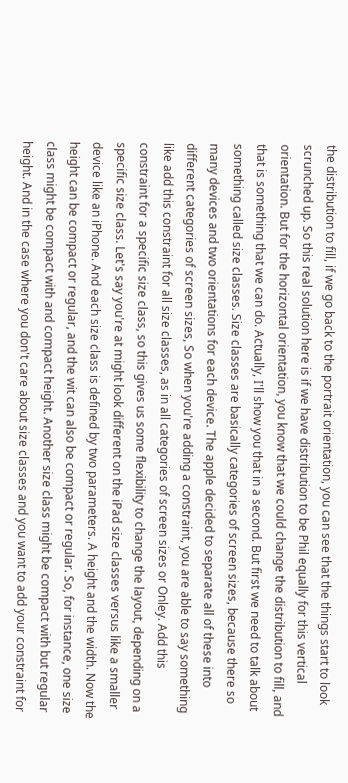the distribution to fill, if we go back to the portrait orientation, you can see that the things start to look scrunched up. So this real solution here is if we have distribution to be Phil equally for this vertical orientation. But for the horizontal orientation, you know that we could change the distribution to fill, and that is something that we can do. Actually, I'll show you that in a second. But first we need to talk about something called size classes. Size classes are basically categories of screen sizes, because there so many devices and two orientations for each device. The apple decided to separate all of these into different categories of screen sizes, So when you're adding a constraint, you are able to say something like add this constraint for all size classes, as in all categories of screen sizes or Onley. Add this constraint for a specific size class, so this gives us some flexibility to change the layout, depending on a specific size class. Let's say you're at might look different on the iPad size classes versus like a smaller device like an iPhone. And each size class is defined by two parameters. A height and the width. Now the height can be compact or regular, and the wit can also be compact or regular. So, for instance, one size class might be compact with and compact height. Another size class might be compact with but regular height. And in the case where you don't care about size classes and you want to add your constraint for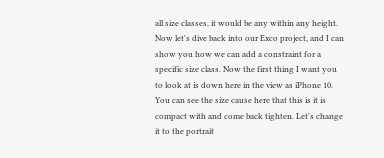all size classes, it would be any within any height. Now let's dive back into our Exco project, and I can show you how we can add a constraint for a specific size class. Now the first thing I want you to look at is down here in the view as iPhone 10. You can see the size cause here that this is it is compact with and come back tighten. Let's change it to the portrait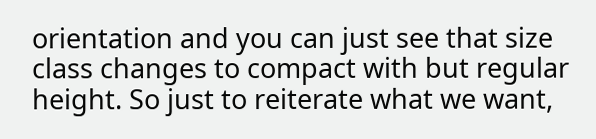orientation and you can just see that size class changes to compact with but regular height. So just to reiterate what we want,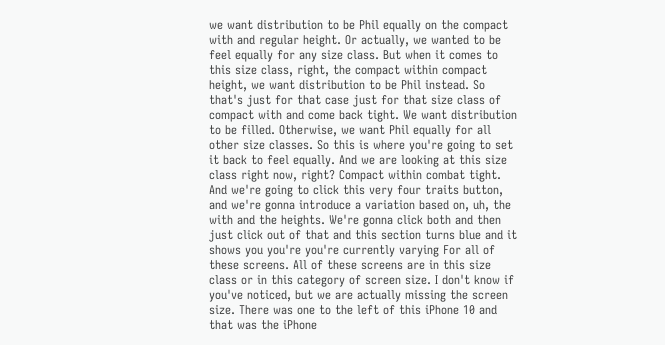we want distribution to be Phil equally on the compact with and regular height. Or actually, we wanted to be feel equally for any size class. But when it comes to this size class, right, the compact within compact height, we want distribution to be Phil instead. So that's just for that case just for that size class of compact with and come back tight. We want distribution to be filled. Otherwise, we want Phil equally for all other size classes. So this is where you're going to set it back to feel equally. And we are looking at this size class right now, right? Compact within combat tight. And we're going to click this very four traits button, and we're gonna introduce a variation based on, uh, the with and the heights. We're gonna click both and then just click out of that and this section turns blue and it shows you you're you're currently varying For all of these screens. All of these screens are in this size class or in this category of screen size. I don't know if you've noticed, but we are actually missing the screen size. There was one to the left of this iPhone 10 and that was the iPhone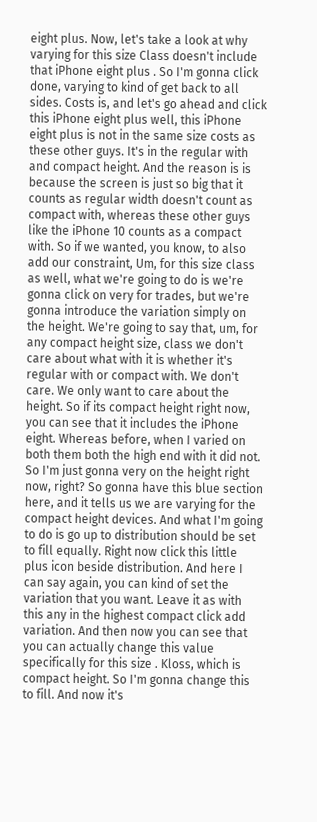eight plus. Now, let's take a look at why varying for this size Class doesn't include that iPhone eight plus . So I'm gonna click done, varying to kind of get back to all sides. Costs is, and let's go ahead and click this iPhone eight plus well, this iPhone eight plus is not in the same size costs as these other guys. It's in the regular with and compact height. And the reason is is because the screen is just so big that it counts as regular width doesn't count as compact with, whereas these other guys like the iPhone 10 counts as a compact with. So if we wanted, you know, to also add our constraint, Um, for this size class as well, what we're going to do is we're gonna click on very for trades, but we're gonna introduce the variation simply on the height. We're going to say that, um, for any compact height size, class we don't care about what with it is whether it's regular with or compact with. We don't care. We only want to care about the height. So if its compact height right now, you can see that it includes the iPhone eight. Whereas before, when I varied on both them both the high end with it did not. So I'm just gonna very on the height right now, right? So gonna have this blue section here, and it tells us we are varying for the compact height devices. And what I'm going to do is go up to distribution should be set to fill equally. Right now click this little plus icon beside distribution. And here I can say again, you can kind of set the variation that you want. Leave it as with this any in the highest compact click add variation. And then now you can see that you can actually change this value specifically for this size . Kloss, which is compact height. So I'm gonna change this to fill. And now it's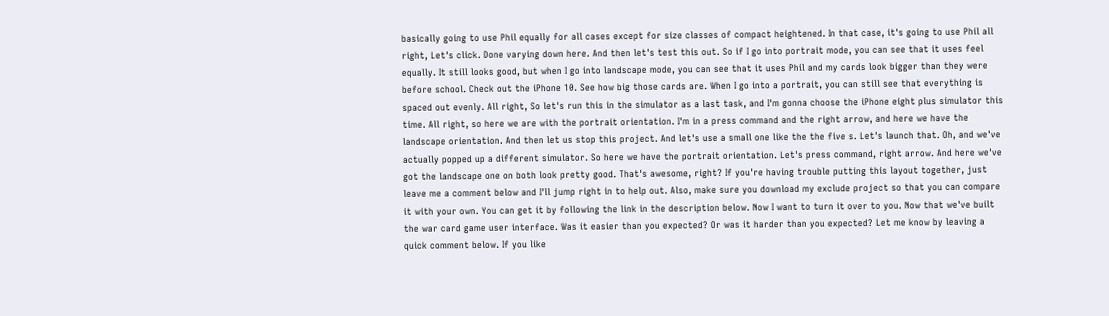basically going to use Phil equally for all cases except for size classes of compact heightened. In that case, it's going to use Phil all right, Let's click. Done varying down here. And then let's test this out. So if I go into portrait mode, you can see that it uses feel equally. It still looks good, but when I go into landscape mode, you can see that it uses Phil and my cards look bigger than they were before school. Check out the iPhone 10. See how big those cards are. When I go into a portrait, you can still see that everything is spaced out evenly. All right, So let's run this in the simulator as a last task, and I'm gonna choose the iPhone eight plus simulator this time. All right, so here we are with the portrait orientation. I'm in a press command and the right arrow, and here we have the landscape orientation. And then let us stop this project. And let's use a small one like the the five s. Let's launch that. Oh, and we've actually popped up a different simulator. So here we have the portrait orientation. Let's press command, right arrow. And here we've got the landscape one on both look pretty good. That's awesome, right? If you're having trouble putting this layout together, just leave me a comment below and I'll jump right in to help out. Also, make sure you download my exclude project so that you can compare it with your own. You can get it by following the link in the description below. Now I want to turn it over to you. Now that we've built the war card game user interface. Was it easier than you expected? Or was it harder than you expected? Let me know by leaving a quick comment below. If you like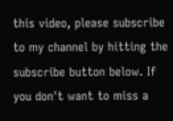this video, please subscribe to my channel by hitting the subscribe button below. If you don't want to miss a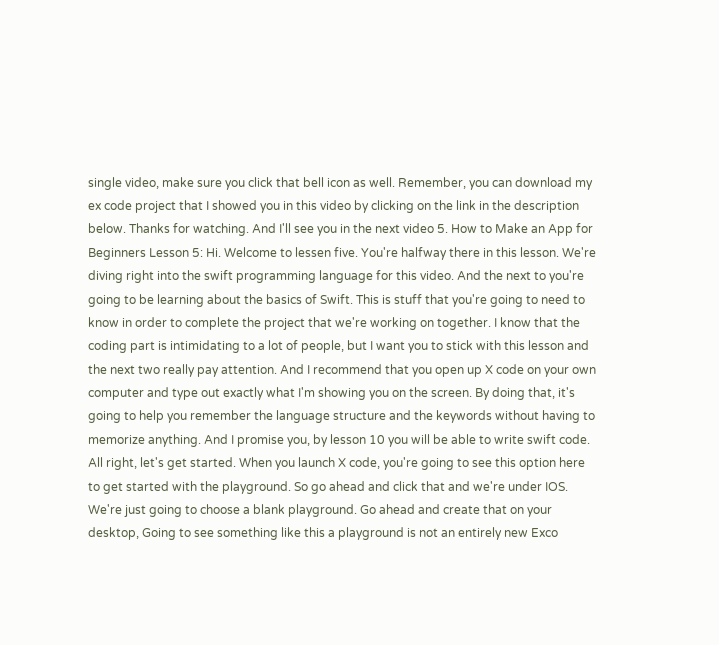single video, make sure you click that bell icon as well. Remember, you can download my ex code project that I showed you in this video by clicking on the link in the description below. Thanks for watching. And I'll see you in the next video 5. How to Make an App for Beginners Lesson 5: Hi. Welcome to lessen five. You're halfway there in this lesson. We're diving right into the swift programming language for this video. And the next to you're going to be learning about the basics of Swift. This is stuff that you're going to need to know in order to complete the project that we're working on together. I know that the coding part is intimidating to a lot of people, but I want you to stick with this lesson and the next two really pay attention. And I recommend that you open up X code on your own computer and type out exactly what I'm showing you on the screen. By doing that, it's going to help you remember the language structure and the keywords without having to memorize anything. And I promise you, by lesson 10 you will be able to write swift code. All right, let's get started. When you launch X code, you're going to see this option here to get started with the playground. So go ahead and click that and we're under IOS. We're just going to choose a blank playground. Go ahead and create that on your desktop, Going to see something like this a playground is not an entirely new Exco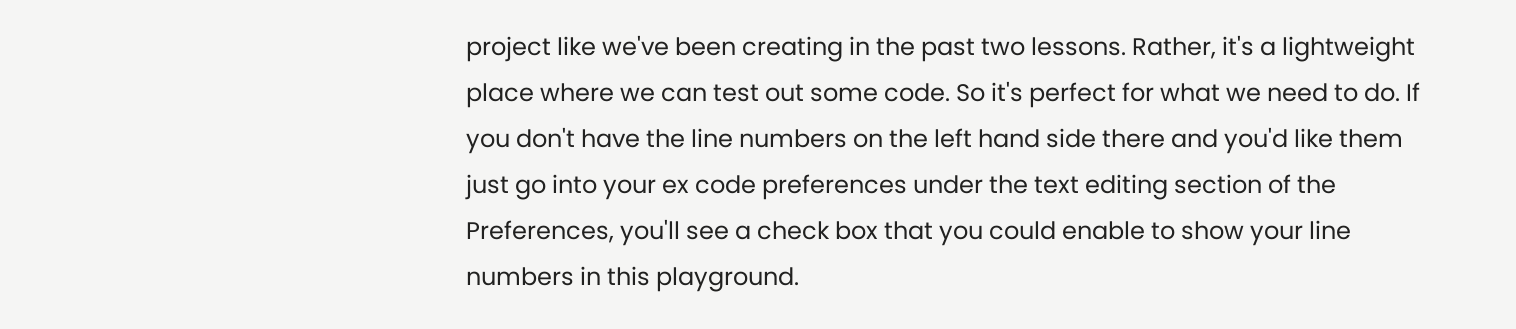project like we've been creating in the past two lessons. Rather, it's a lightweight place where we can test out some code. So it's perfect for what we need to do. If you don't have the line numbers on the left hand side there and you'd like them just go into your ex code preferences under the text editing section of the Preferences, you'll see a check box that you could enable to show your line numbers in this playground.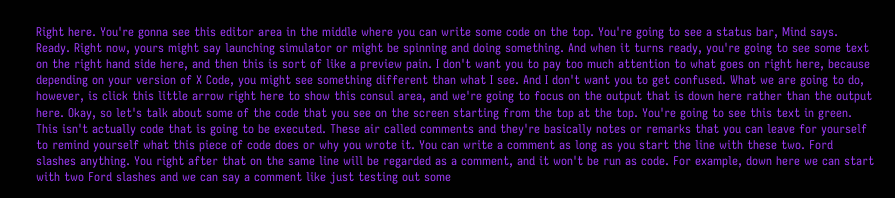Right here. You're gonna see this editor area in the middle where you can write some code on the top. You're going to see a status bar, Mind says. Ready. Right now, yours might say launching simulator or might be spinning and doing something. And when it turns ready, you're going to see some text on the right hand side here, and then this is sort of like a preview pain. I don't want you to pay too much attention to what goes on right here, because depending on your version of X Code, you might see something different than what I see. And I don't want you to get confused. What we are going to do, however, is click this little arrow right here to show this consul area, and we're going to focus on the output that is down here rather than the output here. Okay, so let's talk about some of the code that you see on the screen starting from the top at the top. You're going to see this text in green. This isn't actually code that is going to be executed. These air called comments and they're basically notes or remarks that you can leave for yourself to remind yourself what this piece of code does or why you wrote it. You can write a comment as long as you start the line with these two. Ford slashes anything. You right after that on the same line will be regarded as a comment, and it won't be run as code. For example, down here we can start with two Ford slashes and we can say a comment like just testing out some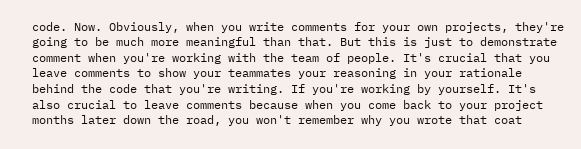code. Now. Obviously, when you write comments for your own projects, they're going to be much more meaningful than that. But this is just to demonstrate comment when you're working with the team of people. It's crucial that you leave comments to show your teammates your reasoning in your rationale behind the code that you're writing. If you're working by yourself. It's also crucial to leave comments because when you come back to your project months later down the road, you won't remember why you wrote that coat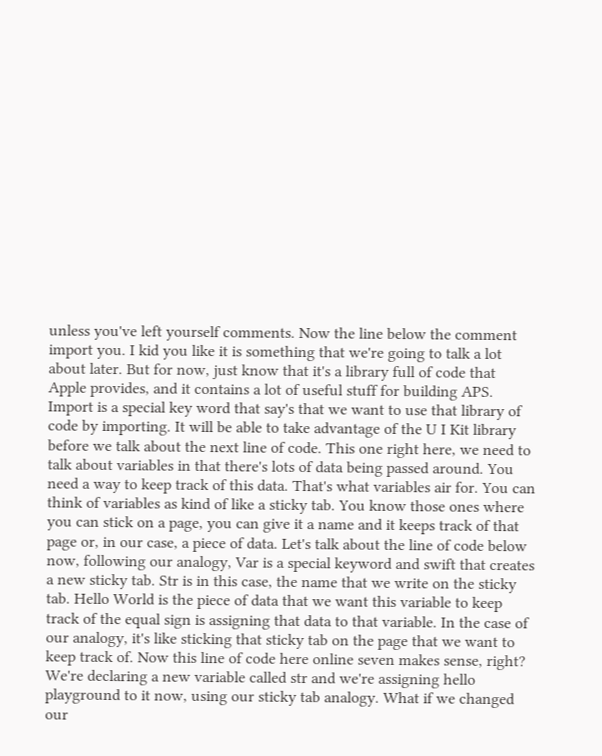unless you've left yourself comments. Now the line below the comment import you. I kid you like it is something that we're going to talk a lot about later. But for now, just know that it's a library full of code that Apple provides, and it contains a lot of useful stuff for building APS. Import is a special key word that say's that we want to use that library of code by importing. It will be able to take advantage of the U I Kit library before we talk about the next line of code. This one right here, we need to talk about variables in that there's lots of data being passed around. You need a way to keep track of this data. That's what variables air for. You can think of variables as kind of like a sticky tab. You know those ones where you can stick on a page, you can give it a name and it keeps track of that page or, in our case, a piece of data. Let's talk about the line of code below now, following our analogy, Var is a special keyword and swift that creates a new sticky tab. Str is in this case, the name that we write on the sticky tab. Hello World is the piece of data that we want this variable to keep track of the equal sign is assigning that data to that variable. In the case of our analogy, it's like sticking that sticky tab on the page that we want to keep track of. Now this line of code here online seven makes sense, right? We're declaring a new variable called str and we're assigning hello playground to it now, using our sticky tab analogy. What if we changed our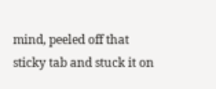mind, peeled off that sticky tab and stuck it on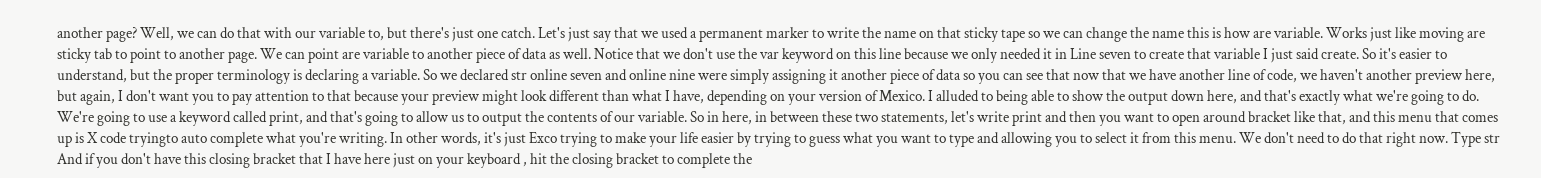another page? Well, we can do that with our variable to, but there's just one catch. Let's just say that we used a permanent marker to write the name on that sticky tape so we can change the name this is how are variable. Works just like moving are sticky tab to point to another page. We can point are variable to another piece of data as well. Notice that we don't use the var keyword on this line because we only needed it in Line seven to create that variable I just said create. So it's easier to understand, but the proper terminology is declaring a variable. So we declared str online seven and online nine were simply assigning it another piece of data so you can see that now that we have another line of code, we haven't another preview here, but again, I don't want you to pay attention to that because your preview might look different than what I have, depending on your version of Mexico. I alluded to being able to show the output down here, and that's exactly what we're going to do. We're going to use a keyword called print, and that's going to allow us to output the contents of our variable. So in here, in between these two statements, let's write print and then you want to open around bracket like that, and this menu that comes up is X code tryingto auto complete what you're writing. In other words, it's just Exco trying to make your life easier by trying to guess what you want to type and allowing you to select it from this menu. We don't need to do that right now. Type str And if you don't have this closing bracket that I have here just on your keyboard , hit the closing bracket to complete the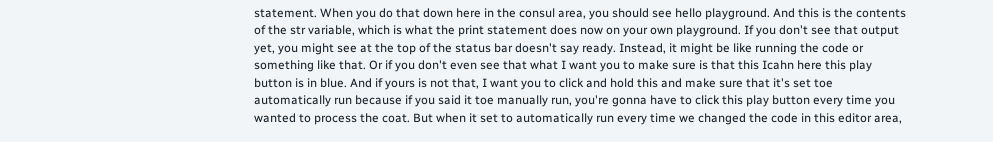statement. When you do that down here in the consul area, you should see hello playground. And this is the contents of the str variable, which is what the print statement does now on your own playground. If you don't see that output yet, you might see at the top of the status bar doesn't say ready. Instead, it might be like running the code or something like that. Or if you don't even see that what I want you to make sure is that this Icahn here this play button is in blue. And if yours is not that, I want you to click and hold this and make sure that it's set toe automatically run because if you said it toe manually run, you're gonna have to click this play button every time you wanted to process the coat. But when it set to automatically run every time we changed the code in this editor area,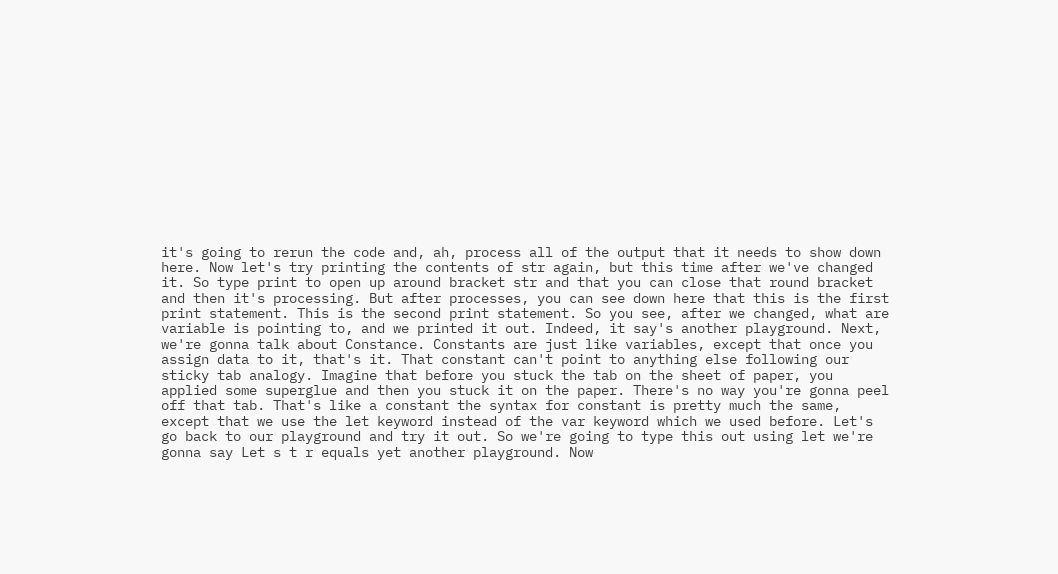it's going to rerun the code and, ah, process all of the output that it needs to show down here. Now let's try printing the contents of str again, but this time after we've changed it. So type print to open up around bracket str and that you can close that round bracket and then it's processing. But after processes, you can see down here that this is the first print statement. This is the second print statement. So you see, after we changed, what are variable is pointing to, and we printed it out. Indeed, it say's another playground. Next, we're gonna talk about Constance. Constants are just like variables, except that once you assign data to it, that's it. That constant can't point to anything else following our sticky tab analogy. Imagine that before you stuck the tab on the sheet of paper, you applied some superglue and then you stuck it on the paper. There's no way you're gonna peel off that tab. That's like a constant the syntax for constant is pretty much the same, except that we use the let keyword instead of the var keyword which we used before. Let's go back to our playground and try it out. So we're going to type this out using let we're gonna say Let s t r equals yet another playground. Now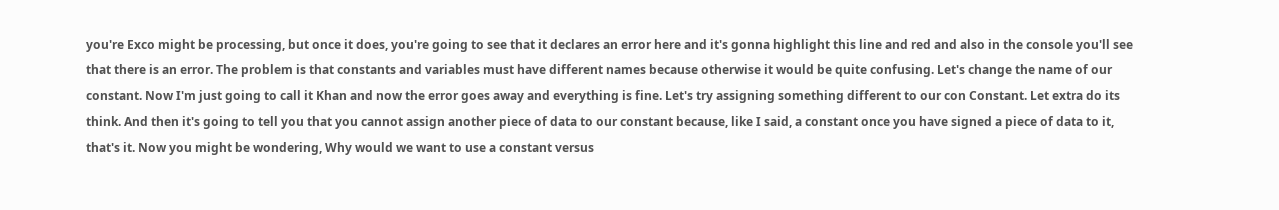you're Exco might be processing, but once it does, you're going to see that it declares an error here and it's gonna highlight this line and red and also in the console you'll see that there is an error. The problem is that constants and variables must have different names because otherwise it would be quite confusing. Let's change the name of our constant. Now I'm just going to call it Khan and now the error goes away and everything is fine. Let's try assigning something different to our con Constant. Let extra do its think. And then it's going to tell you that you cannot assign another piece of data to our constant because, like I said, a constant once you have signed a piece of data to it, that's it. Now you might be wondering, Why would we want to use a constant versus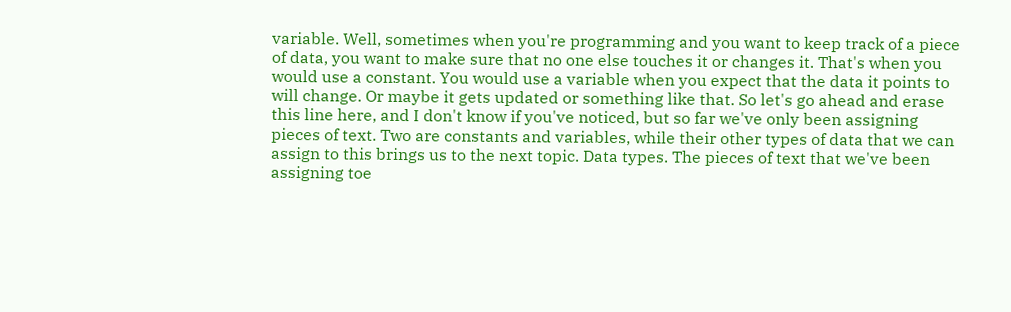variable. Well, sometimes when you're programming and you want to keep track of a piece of data, you want to make sure that no one else touches it or changes it. That's when you would use a constant. You would use a variable when you expect that the data it points to will change. Or maybe it gets updated or something like that. So let's go ahead and erase this line here, and I don't know if you've noticed, but so far we've only been assigning pieces of text. Two are constants and variables, while their other types of data that we can assign to this brings us to the next topic. Data types. The pieces of text that we've been assigning toe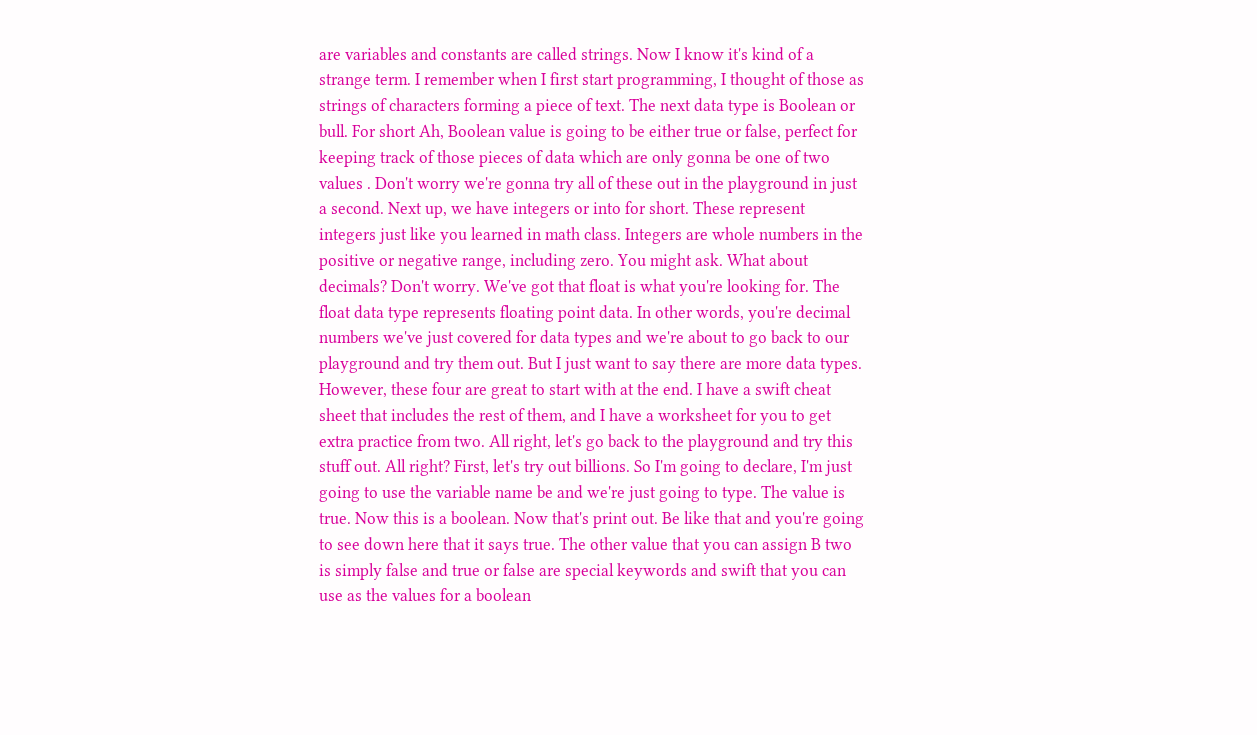are variables and constants are called strings. Now I know it's kind of a strange term. I remember when I first start programming, I thought of those as strings of characters forming a piece of text. The next data type is Boolean or bull. For short Ah, Boolean value is going to be either true or false, perfect for keeping track of those pieces of data which are only gonna be one of two values . Don't worry we're gonna try all of these out in the playground in just a second. Next up, we have integers or into for short. These represent integers just like you learned in math class. Integers are whole numbers in the positive or negative range, including zero. You might ask. What about decimals? Don't worry. We've got that float is what you're looking for. The float data type represents floating point data. In other words, you're decimal numbers we've just covered for data types and we're about to go back to our playground and try them out. But I just want to say there are more data types. However, these four are great to start with at the end. I have a swift cheat sheet that includes the rest of them, and I have a worksheet for you to get extra practice from two. All right, let's go back to the playground and try this stuff out. All right? First, let's try out billions. So I'm going to declare, I'm just going to use the variable name be and we're just going to type. The value is true. Now this is a boolean. Now that's print out. Be like that and you're going to see down here that it says true. The other value that you can assign B two is simply false and true or false are special keywords and swift that you can use as the values for a boolean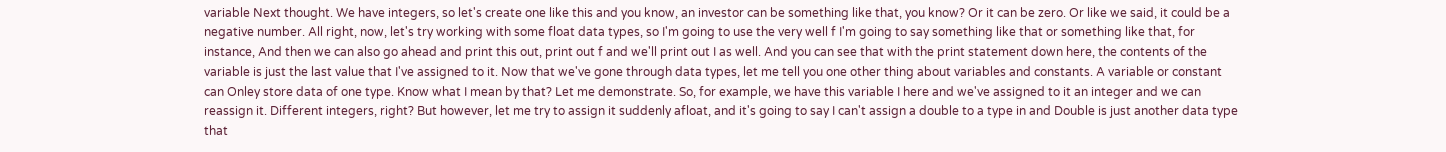variable Next thought. We have integers, so let's create one like this and you know, an investor can be something like that, you know? Or it can be zero. Or like we said, it could be a negative number. All right, now, let's try working with some float data types, so I'm going to use the very well f I'm going to say something like that or something like that, for instance, And then we can also go ahead and print this out, print out f and we'll print out I as well. And you can see that with the print statement down here, the contents of the variable is just the last value that I've assigned to it. Now that we've gone through data types, let me tell you one other thing about variables and constants. A variable or constant can Onley store data of one type. Know what I mean by that? Let me demonstrate. So, for example, we have this variable I here and we've assigned to it an integer and we can reassign it. Different integers, right? But however, let me try to assign it suddenly afloat, and it's going to say I can't assign a double to a type in and Double is just another data type that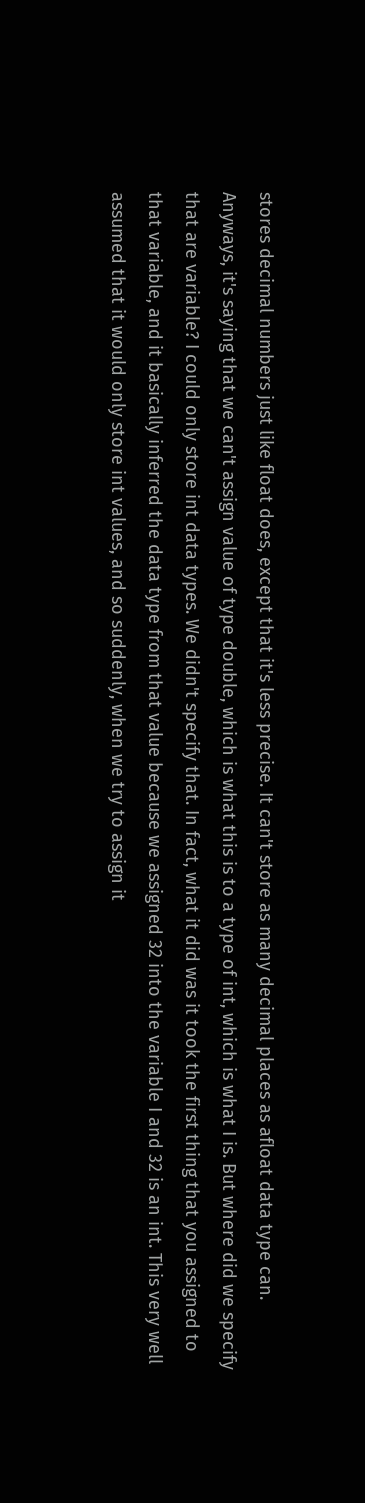stores decimal numbers just like float does, except that it's less precise. It can't store as many decimal places as afloat data type can. Anyways, it's saying that we can't assign value of type double, which is what this is to a type of int, which is what I is. But where did we specify that are variable? I could only store int data types. We didn't specify that. In fact, what it did was it took the first thing that you assigned to that variable, and it basically inferred the data type from that value because we assigned 32 into the variable I and 32 is an int. This very well assumed that it would only store int values, and so suddenly, when we try to assign it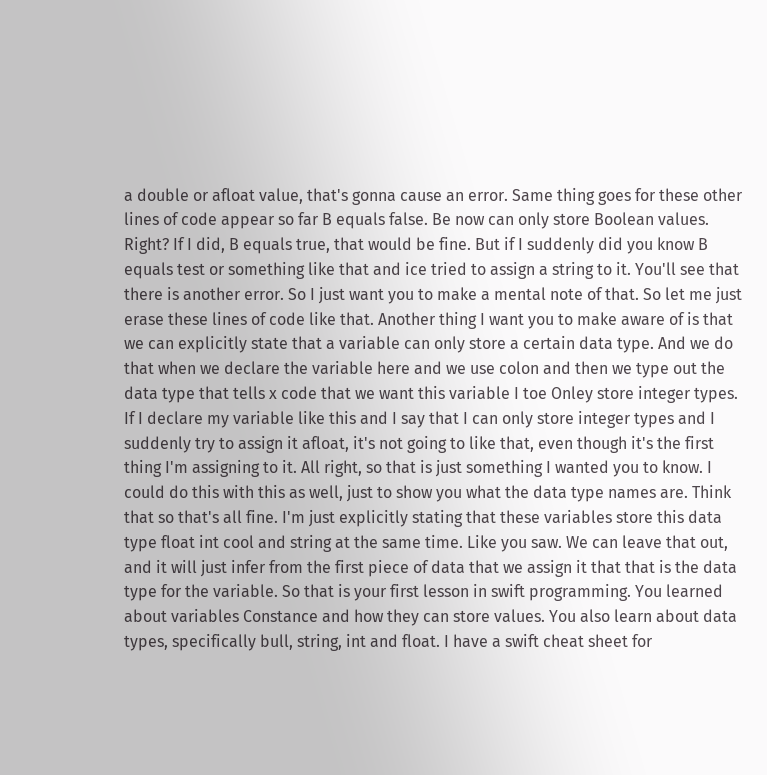a double or afloat value, that's gonna cause an error. Same thing goes for these other lines of code appear so far B equals false. Be now can only store Boolean values. Right? If I did, B equals true, that would be fine. But if I suddenly did you know B equals test or something like that and ice tried to assign a string to it. You'll see that there is another error. So I just want you to make a mental note of that. So let me just erase these lines of code like that. Another thing I want you to make aware of is that we can explicitly state that a variable can only store a certain data type. And we do that when we declare the variable here and we use colon and then we type out the data type that tells x code that we want this variable I toe Onley store integer types. If I declare my variable like this and I say that I can only store integer types and I suddenly try to assign it afloat, it's not going to like that, even though it's the first thing I'm assigning to it. All right, so that is just something I wanted you to know. I could do this with this as well, just to show you what the data type names are. Think that so that's all fine. I'm just explicitly stating that these variables store this data type float int cool and string at the same time. Like you saw. We can leave that out, and it will just infer from the first piece of data that we assign it that that is the data type for the variable. So that is your first lesson in swift programming. You learned about variables Constance and how they can store values. You also learn about data types, specifically bull, string, int and float. I have a swift cheat sheet for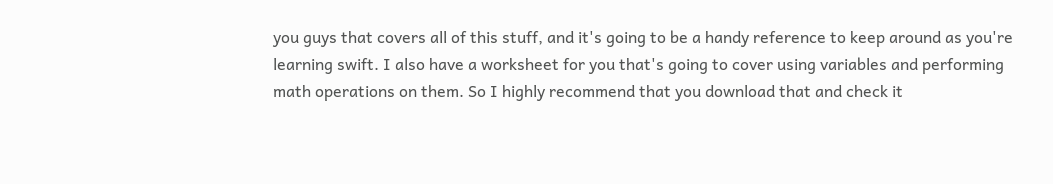you guys that covers all of this stuff, and it's going to be a handy reference to keep around as you're learning swift. I also have a worksheet for you that's going to cover using variables and performing math operations on them. So I highly recommend that you download that and check it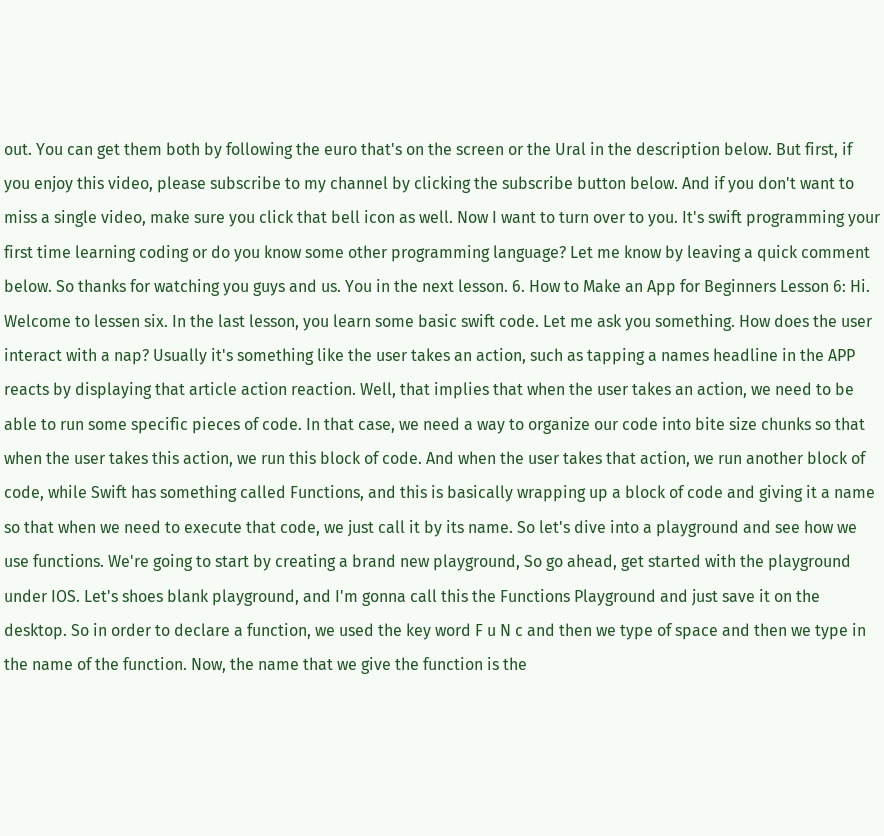out. You can get them both by following the euro that's on the screen or the Ural in the description below. But first, if you enjoy this video, please subscribe to my channel by clicking the subscribe button below. And if you don't want to miss a single video, make sure you click that bell icon as well. Now I want to turn over to you. It's swift programming your first time learning coding or do you know some other programming language? Let me know by leaving a quick comment below. So thanks for watching you guys and us. You in the next lesson. 6. How to Make an App for Beginners Lesson 6: Hi. Welcome to lessen six. In the last lesson, you learn some basic swift code. Let me ask you something. How does the user interact with a nap? Usually it's something like the user takes an action, such as tapping a names headline in the APP reacts by displaying that article action reaction. Well, that implies that when the user takes an action, we need to be able to run some specific pieces of code. In that case, we need a way to organize our code into bite size chunks so that when the user takes this action, we run this block of code. And when the user takes that action, we run another block of code, while Swift has something called Functions, and this is basically wrapping up a block of code and giving it a name so that when we need to execute that code, we just call it by its name. So let's dive into a playground and see how we use functions. We're going to start by creating a brand new playground, So go ahead, get started with the playground under IOS. Let's shoes blank playground, and I'm gonna call this the Functions Playground and just save it on the desktop. So in order to declare a function, we used the key word F u N c and then we type of space and then we type in the name of the function. Now, the name that we give the function is the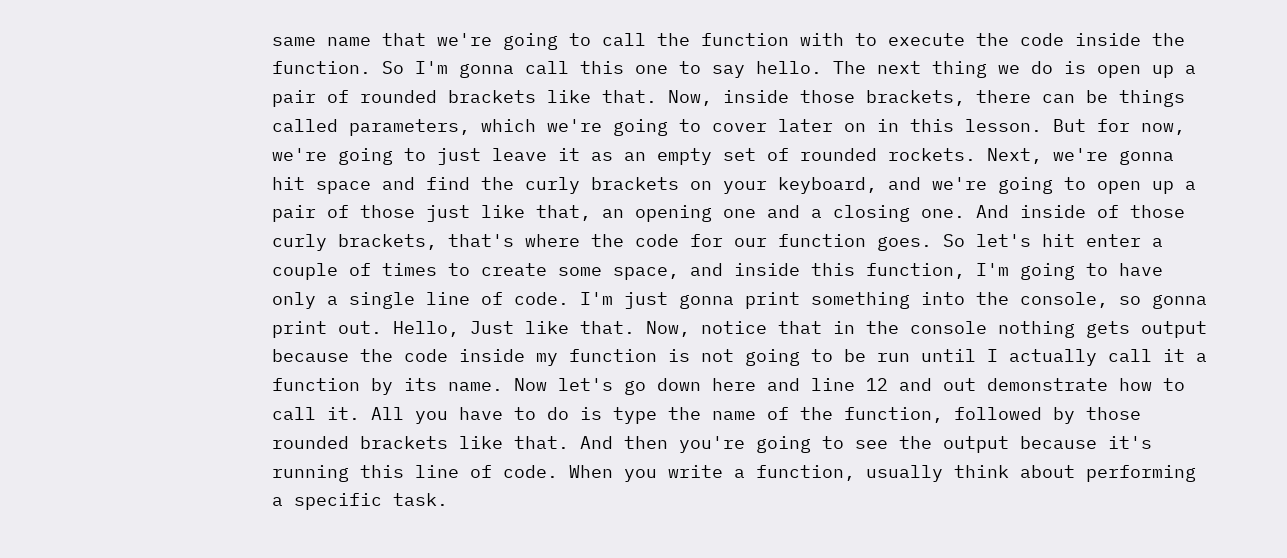same name that we're going to call the function with to execute the code inside the function. So I'm gonna call this one to say hello. The next thing we do is open up a pair of rounded brackets like that. Now, inside those brackets, there can be things called parameters, which we're going to cover later on in this lesson. But for now, we're going to just leave it as an empty set of rounded rockets. Next, we're gonna hit space and find the curly brackets on your keyboard, and we're going to open up a pair of those just like that, an opening one and a closing one. And inside of those curly brackets, that's where the code for our function goes. So let's hit enter a couple of times to create some space, and inside this function, I'm going to have only a single line of code. I'm just gonna print something into the console, so gonna print out. Hello, Just like that. Now, notice that in the console nothing gets output because the code inside my function is not going to be run until I actually call it a function by its name. Now let's go down here and line 12 and out demonstrate how to call it. All you have to do is type the name of the function, followed by those rounded brackets like that. And then you're going to see the output because it's running this line of code. When you write a function, usually think about performing a specific task.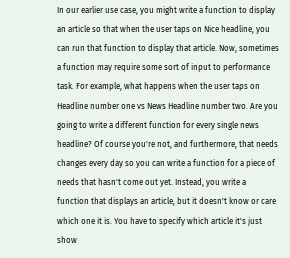In our earlier use case, you might write a function to display an article so that when the user taps on Nice headline, you can run that function to display that article. Now, sometimes a function may require some sort of input to performance task. For example, what happens when the user taps on Headline number one vs News Headline number two. Are you going to write a different function for every single news headline? Of course you're not, and furthermore, that needs changes every day so you can write a function for a piece of needs that hasn't come out yet. Instead, you write a function that displays an article, but it doesn't know or care which one it is. You have to specify which article it's just show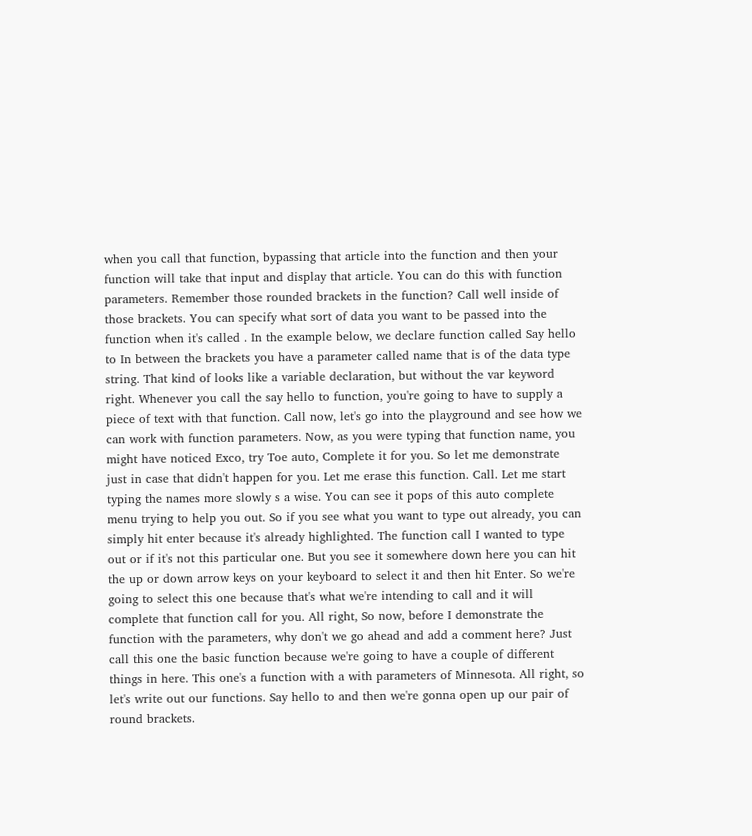when you call that function, bypassing that article into the function and then your function will take that input and display that article. You can do this with function parameters. Remember those rounded brackets in the function? Call well inside of those brackets. You can specify what sort of data you want to be passed into the function when it's called . In the example below, we declare function called Say hello to In between the brackets you have a parameter called name that is of the data type string. That kind of looks like a variable declaration, but without the var keyword right. Whenever you call the say hello to function, you're going to have to supply a piece of text with that function. Call now, let's go into the playground and see how we can work with function parameters. Now, as you were typing that function name, you might have noticed Exco, try Toe auto, Complete it for you. So let me demonstrate just in case that didn't happen for you. Let me erase this function. Call. Let me start typing the names more slowly s a wise. You can see it pops of this auto complete menu trying to help you out. So if you see what you want to type out already, you can simply hit enter because it's already highlighted. The function call I wanted to type out or if it's not this particular one. But you see it somewhere down here you can hit the up or down arrow keys on your keyboard to select it and then hit Enter. So we're going to select this one because that's what we're intending to call and it will complete that function call for you. All right, So now, before I demonstrate the function with the parameters, why don't we go ahead and add a comment here? Just call this one the basic function because we're going to have a couple of different things in here. This one's a function with a with parameters of Minnesota. All right, so let's write out our functions. Say hello to and then we're gonna open up our pair of round brackets.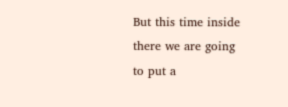But this time inside there we are going to put a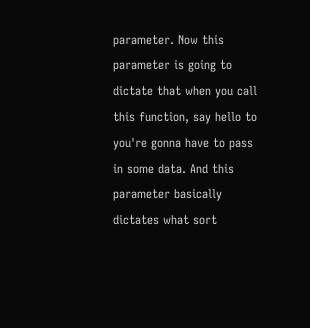parameter. Now this parameter is going to dictate that when you call this function, say hello to you're gonna have to pass in some data. And this parameter basically dictates what sort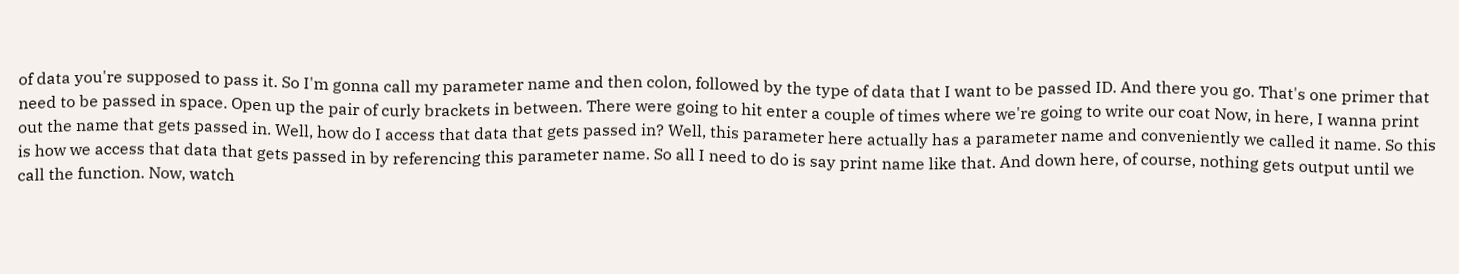of data you're supposed to pass it. So I'm gonna call my parameter name and then colon, followed by the type of data that I want to be passed ID. And there you go. That's one primer that need to be passed in space. Open up the pair of curly brackets in between. There were going to hit enter a couple of times where we're going to write our coat Now, in here, I wanna print out the name that gets passed in. Well, how do I access that data that gets passed in? Well, this parameter here actually has a parameter name and conveniently we called it name. So this is how we access that data that gets passed in by referencing this parameter name. So all I need to do is say print name like that. And down here, of course, nothing gets output until we call the function. Now, watch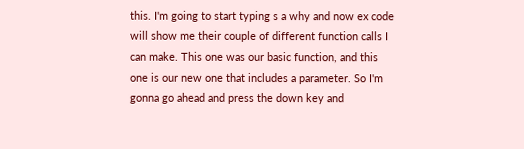this. I'm going to start typing s a why and now ex code will show me their couple of different function calls I can make. This one was our basic function, and this one is our new one that includes a parameter. So I'm gonna go ahead and press the down key and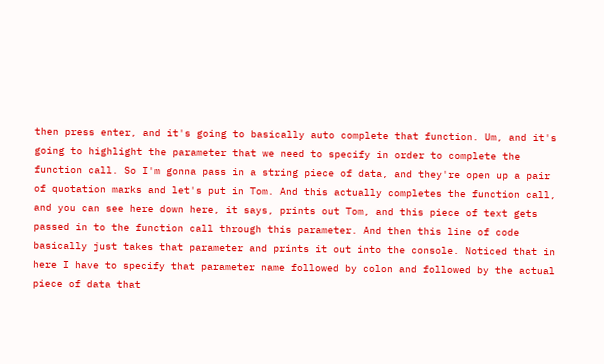then press enter, and it's going to basically auto complete that function. Um, and it's going to highlight the parameter that we need to specify in order to complete the function call. So I'm gonna pass in a string piece of data, and they're open up a pair of quotation marks and let's put in Tom. And this actually completes the function call, and you can see here down here, it says, prints out Tom, and this piece of text gets passed in to the function call through this parameter. And then this line of code basically just takes that parameter and prints it out into the console. Noticed that in here I have to specify that parameter name followed by colon and followed by the actual piece of data that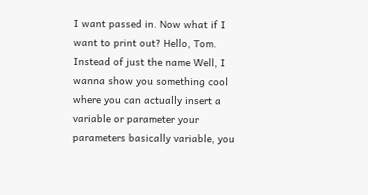I want passed in. Now what if I want to print out? Hello, Tom. Instead of just the name Well, I wanna show you something cool where you can actually insert a variable or parameter your parameters basically variable, you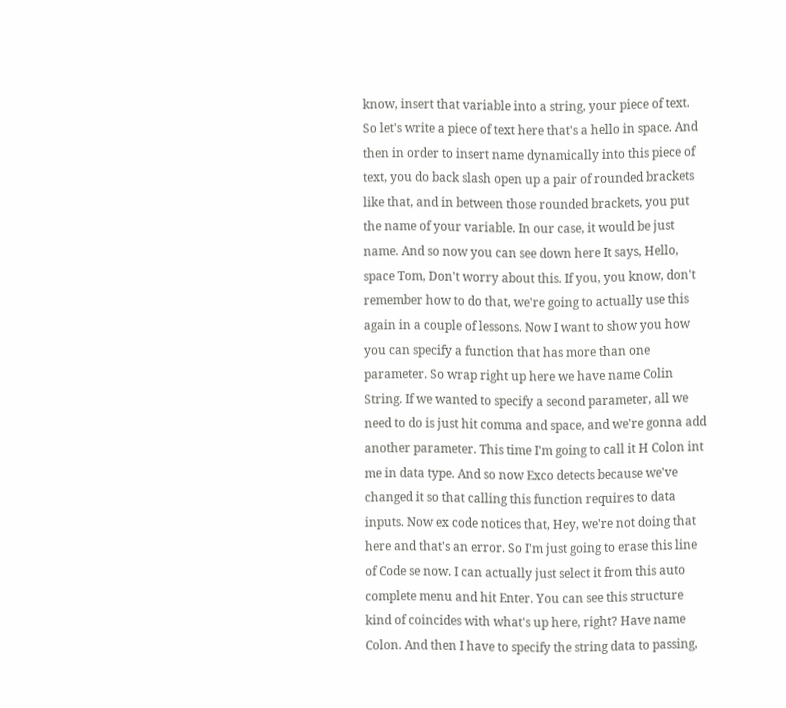know, insert that variable into a string, your piece of text. So let's write a piece of text here that's a hello in space. And then in order to insert name dynamically into this piece of text, you do back slash open up a pair of rounded brackets like that, and in between those rounded brackets, you put the name of your variable. In our case, it would be just name. And so now you can see down here It says, Hello, space Tom, Don't worry about this. If you, you know, don't remember how to do that, we're going to actually use this again in a couple of lessons. Now I want to show you how you can specify a function that has more than one parameter. So wrap right up here we have name Colin String. If we wanted to specify a second parameter, all we need to do is just hit comma and space, and we're gonna add another parameter. This time I'm going to call it H Colon int me in data type. And so now Exco detects because we've changed it so that calling this function requires to data inputs. Now ex code notices that, Hey, we're not doing that here and that's an error. So I'm just going to erase this line of Code se now. I can actually just select it from this auto complete menu and hit Enter. You can see this structure kind of coincides with what's up here, right? Have name Colon. And then I have to specify the string data to passing,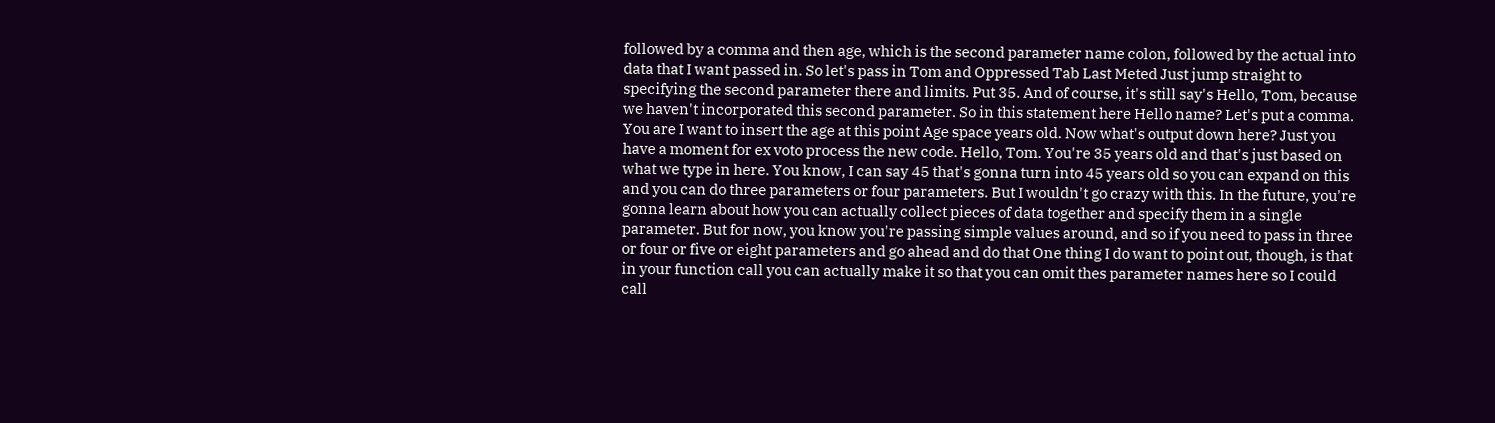followed by a comma and then age, which is the second parameter name colon, followed by the actual into data that I want passed in. So let's pass in Tom and Oppressed Tab Last Meted Just jump straight to specifying the second parameter there and limits. Put 35. And of course, it's still say's Hello, Tom, because we haven't incorporated this second parameter. So in this statement here Hello name? Let's put a comma. You are I want to insert the age at this point Age space years old. Now what's output down here? Just you have a moment for ex voto process the new code. Hello, Tom. You're 35 years old and that's just based on what we type in here. You know, I can say 45 that's gonna turn into 45 years old so you can expand on this and you can do three parameters or four parameters. But I wouldn't go crazy with this. In the future, you're gonna learn about how you can actually collect pieces of data together and specify them in a single parameter. But for now, you know you're passing simple values around, and so if you need to pass in three or four or five or eight parameters and go ahead and do that One thing I do want to point out, though, is that in your function call you can actually make it so that you can omit thes parameter names here so I could call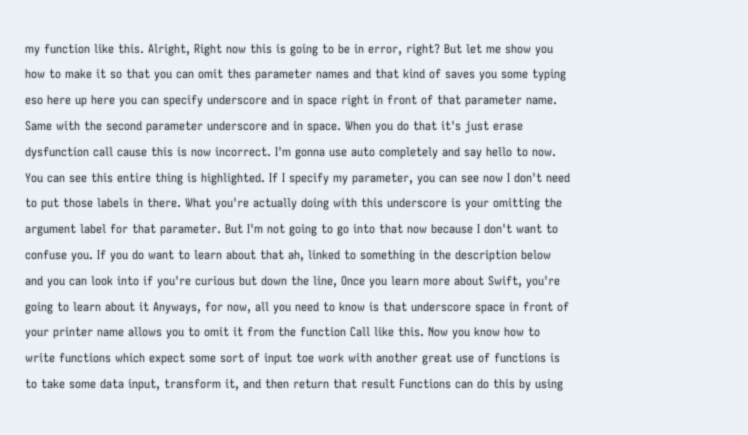my function like this. Alright, Right now this is going to be in error, right? But let me show you how to make it so that you can omit thes parameter names and that kind of saves you some typing eso here up here you can specify underscore and in space right in front of that parameter name. Same with the second parameter underscore and in space. When you do that it's just erase dysfunction call cause this is now incorrect. I'm gonna use auto completely and say hello to now. You can see this entire thing is highlighted. If I specify my parameter, you can see now I don't need to put those labels in there. What you're actually doing with this underscore is your omitting the argument label for that parameter. But I'm not going to go into that now because I don't want to confuse you. If you do want to learn about that ah, linked to something in the description below and you can look into if you're curious but down the line, Once you learn more about Swift, you're going to learn about it Anyways, for now, all you need to know is that underscore space in front of your printer name allows you to omit it from the function Call like this. Now you know how to write functions which expect some sort of input toe work with another great use of functions is to take some data input, transform it, and then return that result Functions can do this by using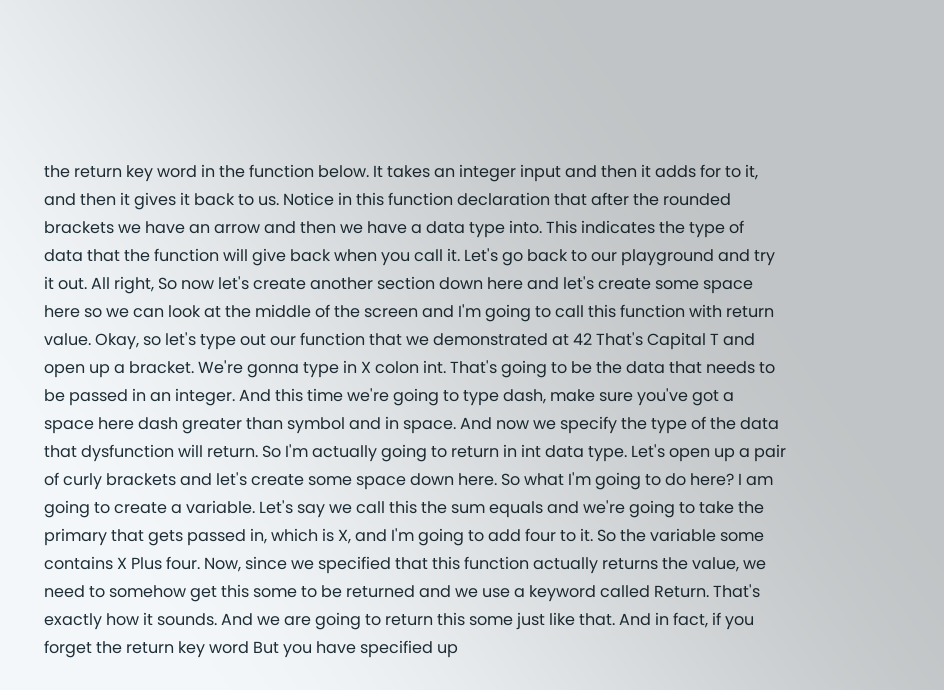the return key word in the function below. It takes an integer input and then it adds for to it, and then it gives it back to us. Notice in this function declaration that after the rounded brackets we have an arrow and then we have a data type into. This indicates the type of data that the function will give back when you call it. Let's go back to our playground and try it out. All right, So now let's create another section down here and let's create some space here so we can look at the middle of the screen and I'm going to call this function with return value. Okay, so let's type out our function that we demonstrated at 42 That's Capital T and open up a bracket. We're gonna type in X colon int. That's going to be the data that needs to be passed in an integer. And this time we're going to type dash, make sure you've got a space here dash greater than symbol and in space. And now we specify the type of the data that dysfunction will return. So I'm actually going to return in int data type. Let's open up a pair of curly brackets and let's create some space down here. So what I'm going to do here? I am going to create a variable. Let's say we call this the sum equals and we're going to take the primary that gets passed in, which is X, and I'm going to add four to it. So the variable some contains X Plus four. Now, since we specified that this function actually returns the value, we need to somehow get this some to be returned and we use a keyword called Return. That's exactly how it sounds. And we are going to return this some just like that. And in fact, if you forget the return key word But you have specified up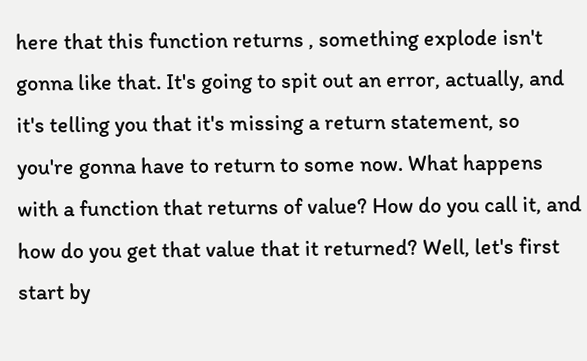here that this function returns , something explode isn't gonna like that. It's going to spit out an error, actually, and it's telling you that it's missing a return statement, so you're gonna have to return to some now. What happens with a function that returns of value? How do you call it, and how do you get that value that it returned? Well, let's first start by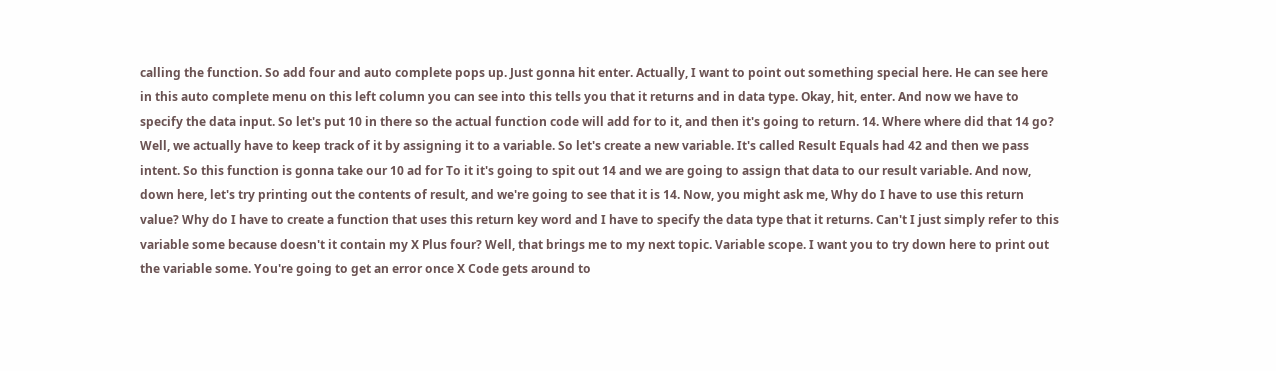calling the function. So add four and auto complete pops up. Just gonna hit enter. Actually, I want to point out something special here. He can see here in this auto complete menu on this left column you can see into this tells you that it returns and in data type. Okay, hit, enter. And now we have to specify the data input. So let's put 10 in there so the actual function code will add for to it, and then it's going to return. 14. Where where did that 14 go? Well, we actually have to keep track of it by assigning it to a variable. So let's create a new variable. It's called Result Equals had 42 and then we pass intent. So this function is gonna take our 10 ad for To it it's going to spit out 14 and we are going to assign that data to our result variable. And now, down here, let's try printing out the contents of result, and we're going to see that it is 14. Now, you might ask me, Why do I have to use this return value? Why do I have to create a function that uses this return key word and I have to specify the data type that it returns. Can't I just simply refer to this variable some because doesn't it contain my X Plus four? Well, that brings me to my next topic. Variable scope. I want you to try down here to print out the variable some. You're going to get an error once X Code gets around to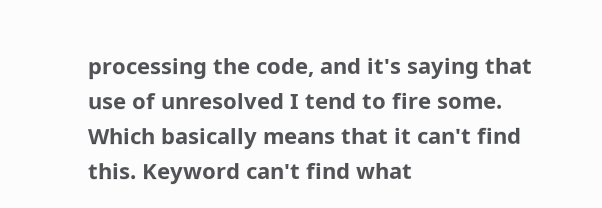processing the code, and it's saying that use of unresolved I tend to fire some. Which basically means that it can't find this. Keyword can't find what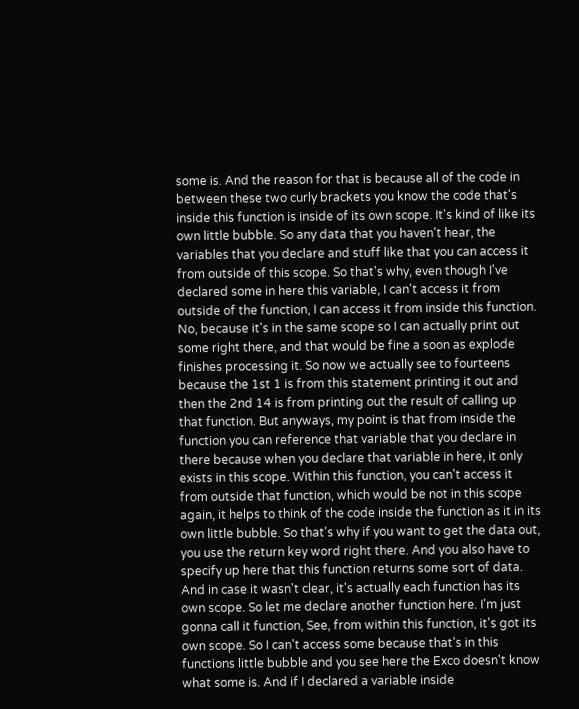some is. And the reason for that is because all of the code in between these two curly brackets you know the code that's inside this function is inside of its own scope. It's kind of like its own little bubble. So any data that you haven't hear, the variables that you declare and stuff like that you can access it from outside of this scope. So that's why, even though I've declared some in here this variable, I can't access it from outside of the function, I can access it from inside this function. No, because it's in the same scope so I can actually print out some right there, and that would be fine a soon as explode finishes processing it. So now we actually see to fourteens because the 1st 1 is from this statement printing it out and then the 2nd 14 is from printing out the result of calling up that function. But anyways, my point is that from inside the function you can reference that variable that you declare in there because when you declare that variable in here, it only exists in this scope. Within this function, you can't access it from outside that function, which would be not in this scope again, it helps to think of the code inside the function as it in its own little bubble. So that's why if you want to get the data out, you use the return key word right there. And you also have to specify up here that this function returns some sort of data. And in case it wasn't clear, it's actually each function has its own scope. So let me declare another function here. I'm just gonna call it function, See, from within this function, it's got its own scope. So I can't access some because that's in this functions little bubble and you see here the Exco doesn't know what some is. And if I declared a variable inside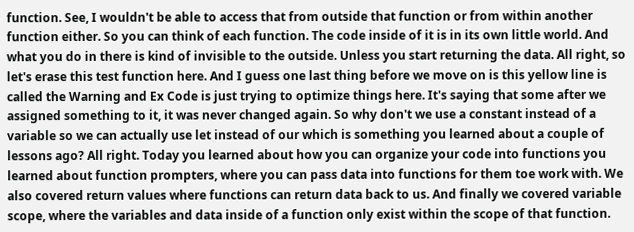function. See, I wouldn't be able to access that from outside that function or from within another function either. So you can think of each function. The code inside of it is in its own little world. And what you do in there is kind of invisible to the outside. Unless you start returning the data. All right, so let's erase this test function here. And I guess one last thing before we move on is this yellow line is called the Warning and Ex Code is just trying to optimize things here. It's saying that some after we assigned something to it, it was never changed again. So why don't we use a constant instead of a variable so we can actually use let instead of our which is something you learned about a couple of lessons ago? All right. Today you learned about how you can organize your code into functions you learned about function prompters, where you can pass data into functions for them toe work with. We also covered return values where functions can return data back to us. And finally we covered variable scope, where the variables and data inside of a function only exist within the scope of that function.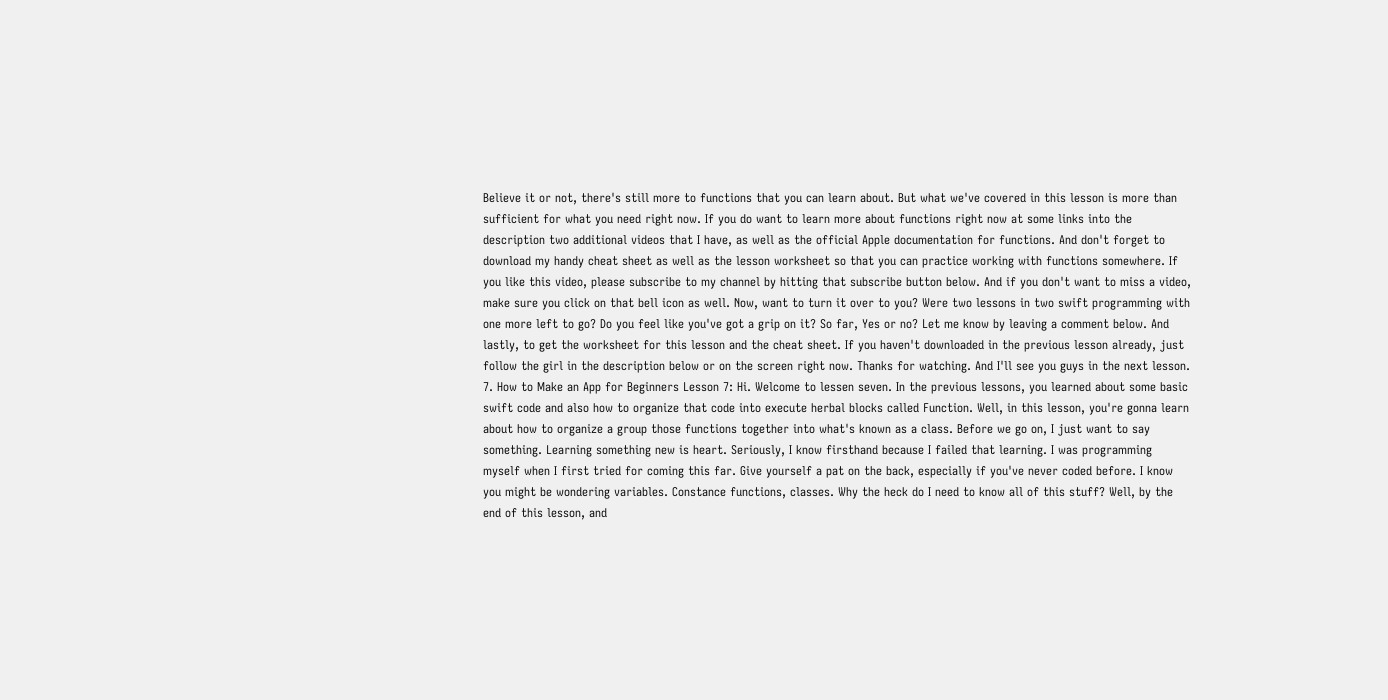Believe it or not, there's still more to functions that you can learn about. But what we've covered in this lesson is more than sufficient for what you need right now. If you do want to learn more about functions right now at some links into the description two additional videos that I have, as well as the official Apple documentation for functions. And don't forget to download my handy cheat sheet as well as the lesson worksheet so that you can practice working with functions somewhere. If you like this video, please subscribe to my channel by hitting that subscribe button below. And if you don't want to miss a video, make sure you click on that bell icon as well. Now, want to turn it over to you? Were two lessons in two swift programming with one more left to go? Do you feel like you've got a grip on it? So far, Yes or no? Let me know by leaving a comment below. And lastly, to get the worksheet for this lesson and the cheat sheet. If you haven't downloaded in the previous lesson already, just follow the girl in the description below or on the screen right now. Thanks for watching. And I'll see you guys in the next lesson. 7. How to Make an App for Beginners Lesson 7: Hi. Welcome to lessen seven. In the previous lessons, you learned about some basic swift code and also how to organize that code into execute herbal blocks called Function. Well, in this lesson, you're gonna learn about how to organize a group those functions together into what's known as a class. Before we go on, I just want to say something. Learning something new is heart. Seriously, I know firsthand because I failed that learning. I was programming myself when I first tried for coming this far. Give yourself a pat on the back, especially if you've never coded before. I know you might be wondering variables. Constance functions, classes. Why the heck do I need to know all of this stuff? Well, by the end of this lesson, and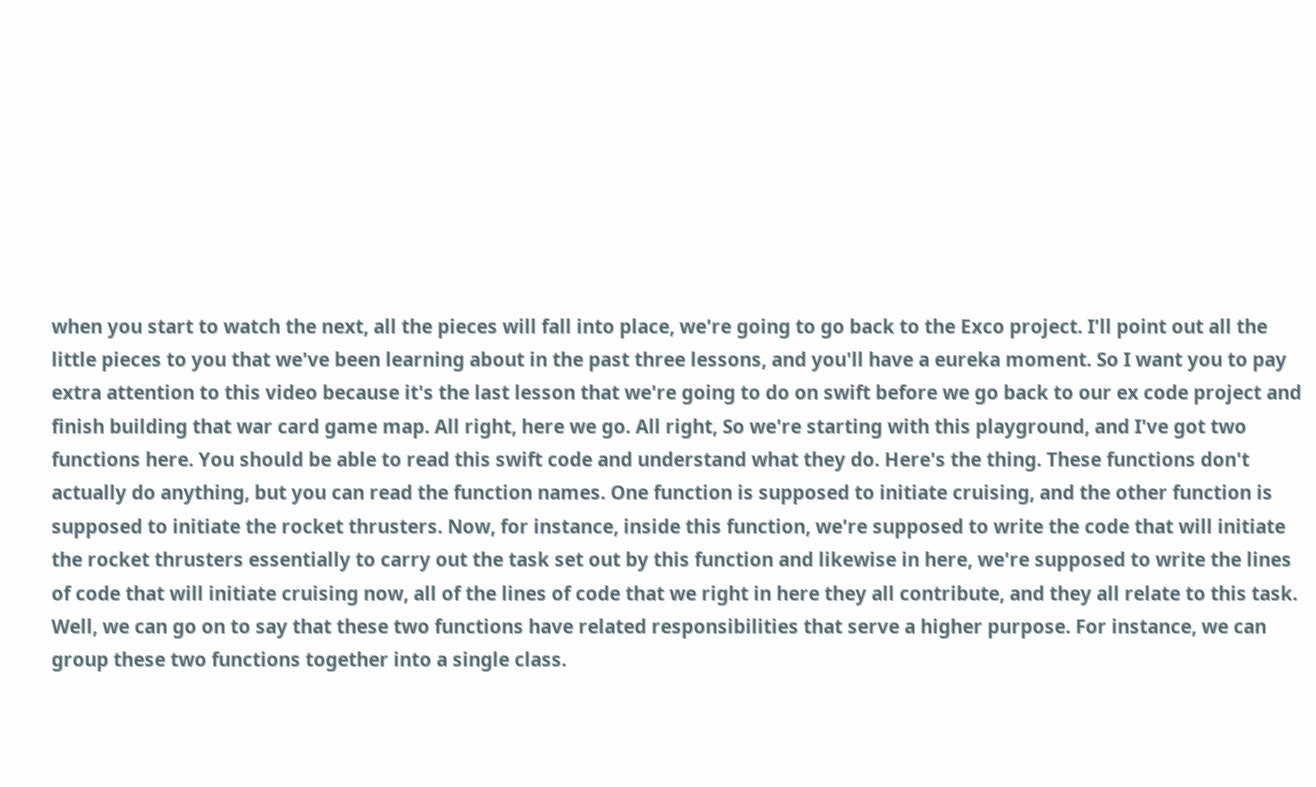when you start to watch the next, all the pieces will fall into place, we're going to go back to the Exco project. I'll point out all the little pieces to you that we've been learning about in the past three lessons, and you'll have a eureka moment. So I want you to pay extra attention to this video because it's the last lesson that we're going to do on swift before we go back to our ex code project and finish building that war card game map. All right, here we go. All right, So we're starting with this playground, and I've got two functions here. You should be able to read this swift code and understand what they do. Here's the thing. These functions don't actually do anything, but you can read the function names. One function is supposed to initiate cruising, and the other function is supposed to initiate the rocket thrusters. Now, for instance, inside this function, we're supposed to write the code that will initiate the rocket thrusters essentially to carry out the task set out by this function and likewise in here, we're supposed to write the lines of code that will initiate cruising now, all of the lines of code that we right in here they all contribute, and they all relate to this task. Well, we can go on to say that these two functions have related responsibilities that serve a higher purpose. For instance, we can group these two functions together into a single class.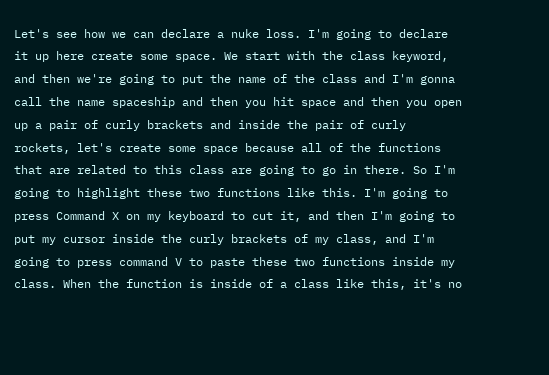Let's see how we can declare a nuke loss. I'm going to declare it up here create some space. We start with the class keyword, and then we're going to put the name of the class and I'm gonna call the name spaceship and then you hit space and then you open up a pair of curly brackets and inside the pair of curly rockets, let's create some space because all of the functions that are related to this class are going to go in there. So I'm going to highlight these two functions like this. I'm going to press Command X on my keyboard to cut it, and then I'm going to put my cursor inside the curly brackets of my class, and I'm going to press command V to paste these two functions inside my class. When the function is inside of a class like this, it's no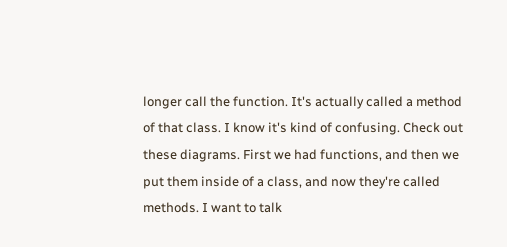longer call the function. It's actually called a method of that class. I know it's kind of confusing. Check out these diagrams. First we had functions, and then we put them inside of a class, and now they're called methods. I want to talk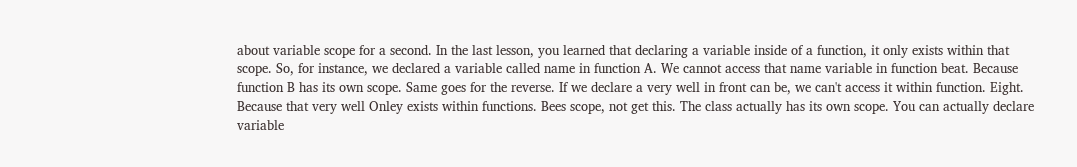about variable scope for a second. In the last lesson, you learned that declaring a variable inside of a function, it only exists within that scope. So, for instance, we declared a variable called name in function A. We cannot access that name variable in function beat. Because function B has its own scope. Same goes for the reverse. If we declare a very well in front can be, we can't access it within function. Eight. Because that very well Onley exists within functions. Bees scope, not get this. The class actually has its own scope. You can actually declare variable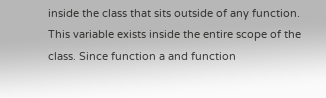inside the class that sits outside of any function. This variable exists inside the entire scope of the class. Since function a and function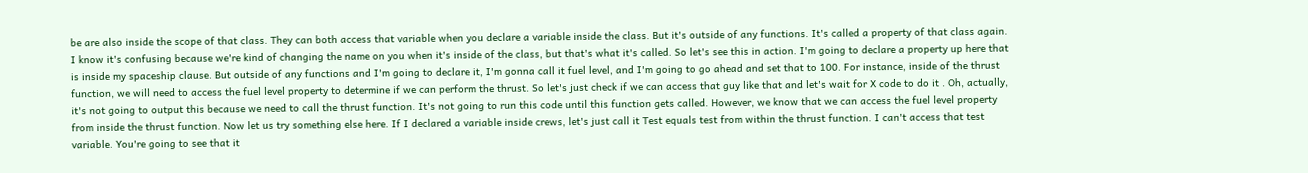be are also inside the scope of that class. They can both access that variable when you declare a variable inside the class. But it's outside of any functions. It's called a property of that class again. I know it's confusing because we're kind of changing the name on you when it's inside of the class, but that's what it's called. So let's see this in action. I'm going to declare a property up here that is inside my spaceship clause. But outside of any functions and I'm going to declare it, I'm gonna call it fuel level, and I'm going to go ahead and set that to 100. For instance, inside of the thrust function, we will need to access the fuel level property to determine if we can perform the thrust. So let's just check if we can access that guy like that and let's wait for X code to do it . Oh, actually, it's not going to output this because we need to call the thrust function. It's not going to run this code until this function gets called. However, we know that we can access the fuel level property from inside the thrust function. Now let us try something else here. If I declared a variable inside crews, let's just call it Test equals test from within the thrust function. I can't access that test variable. You're going to see that it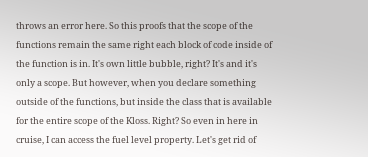throws an error here. So this proofs that the scope of the functions remain the same right each block of code inside of the function is in. It's own little bubble, right? It's and it's only a scope. But however, when you declare something outside of the functions, but inside the class that is available for the entire scope of the Kloss. Right? So even in here in cruise, I can access the fuel level property. Let's get rid of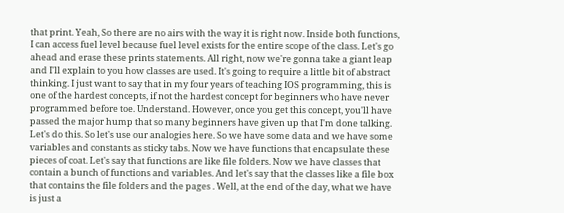that print. Yeah, So there are no airs with the way it is right now. Inside both functions, I can access fuel level because fuel level exists for the entire scope of the class. Let's go ahead and erase these prints statements. All right, now we're gonna take a giant leap and I'll explain to you how classes are used. It's going to require a little bit of abstract thinking. I just want to say that in my four years of teaching IOS programming, this is one of the hardest concepts, if not the hardest concept for beginners who have never programmed before toe. Understand. However, once you get this concept, you'll have passed the major hump that so many beginners have given up that I'm done talking. Let's do this. So let's use our analogies here. So we have some data and we have some variables and constants as sticky tabs. Now we have functions that encapsulate these pieces of coat. Let's say that functions are like file folders. Now we have classes that contain a bunch of functions and variables. And let's say that the classes like a file box that contains the file folders and the pages . Well, at the end of the day, what we have is just a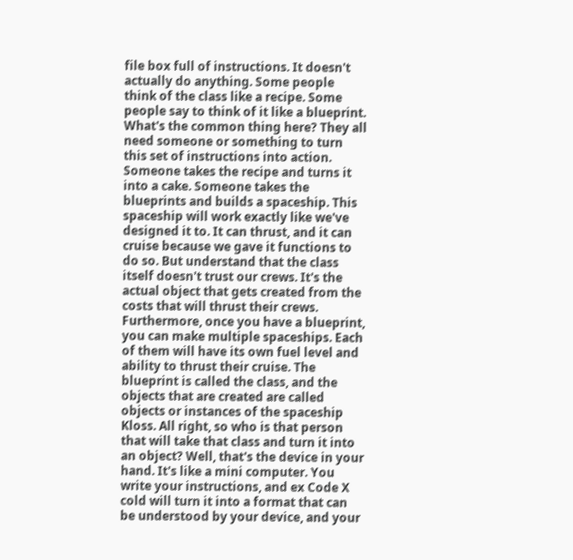file box full of instructions. It doesn't actually do anything. Some people think of the class like a recipe. Some people say to think of it like a blueprint. What's the common thing here? They all need someone or something to turn this set of instructions into action. Someone takes the recipe and turns it into a cake. Someone takes the blueprints and builds a spaceship. This spaceship will work exactly like we've designed it to. It can thrust, and it can cruise because we gave it functions to do so. But understand that the class itself doesn't trust our crews. It's the actual object that gets created from the costs that will thrust their crews. Furthermore, once you have a blueprint, you can make multiple spaceships. Each of them will have its own fuel level and ability to thrust their cruise. The blueprint is called the class, and the objects that are created are called objects or instances of the spaceship Kloss. All right, so who is that person that will take that class and turn it into an object? Well, that's the device in your hand. It's like a mini computer. You write your instructions, and ex Code X cold will turn it into a format that can be understood by your device, and your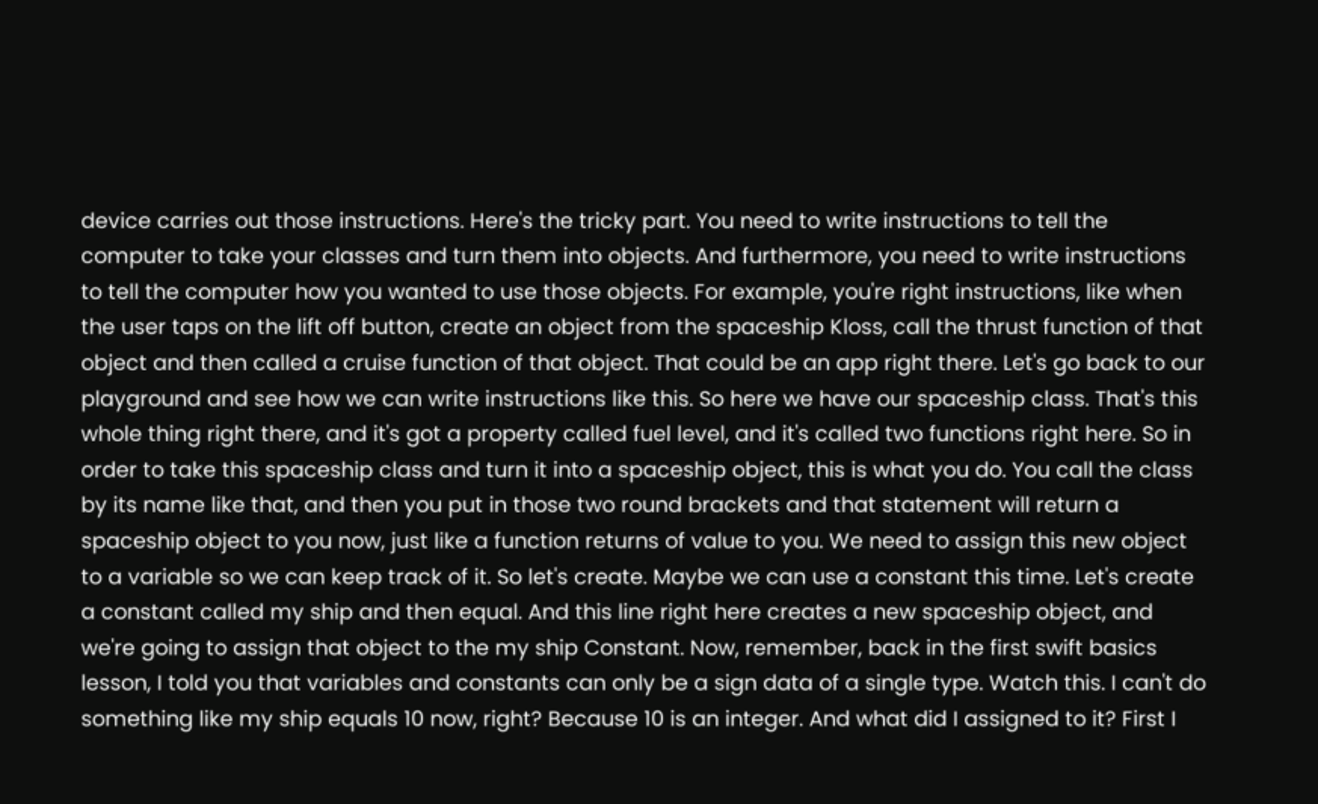device carries out those instructions. Here's the tricky part. You need to write instructions to tell the computer to take your classes and turn them into objects. And furthermore, you need to write instructions to tell the computer how you wanted to use those objects. For example, you're right instructions, like when the user taps on the lift off button, create an object from the spaceship Kloss, call the thrust function of that object and then called a cruise function of that object. That could be an app right there. Let's go back to our playground and see how we can write instructions like this. So here we have our spaceship class. That's this whole thing right there, and it's got a property called fuel level, and it's called two functions right here. So in order to take this spaceship class and turn it into a spaceship object, this is what you do. You call the class by its name like that, and then you put in those two round brackets and that statement will return a spaceship object to you now, just like a function returns of value to you. We need to assign this new object to a variable so we can keep track of it. So let's create. Maybe we can use a constant this time. Let's create a constant called my ship and then equal. And this line right here creates a new spaceship object, and we're going to assign that object to the my ship Constant. Now, remember, back in the first swift basics lesson, I told you that variables and constants can only be a sign data of a single type. Watch this. I can't do something like my ship equals 10 now, right? Because 10 is an integer. And what did I assigned to it? First I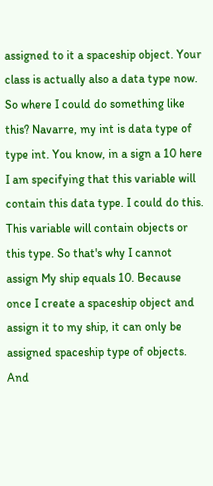assigned to it a spaceship object. Your class is actually also a data type now. So where I could do something like this? Navarre, my int is data type of type int. You know, in a sign a 10 here I am specifying that this variable will contain this data type. I could do this. This variable will contain objects or this type. So that's why I cannot assign My ship equals 10. Because once I create a spaceship object and assign it to my ship, it can only be assigned spaceship type of objects. And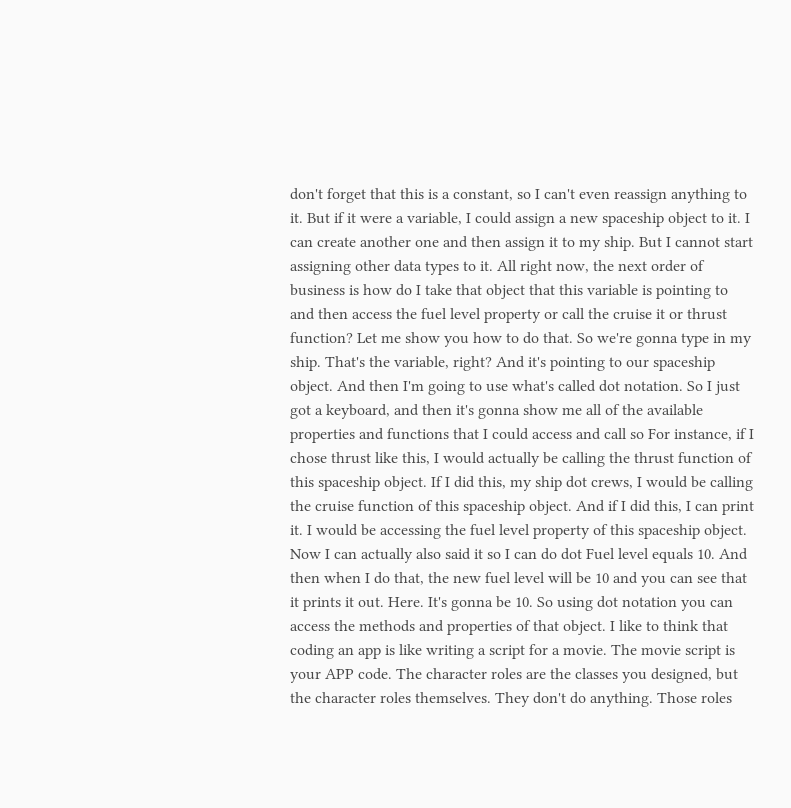don't forget that this is a constant, so I can't even reassign anything to it. But if it were a variable, I could assign a new spaceship object to it. I can create another one and then assign it to my ship. But I cannot start assigning other data types to it. All right now, the next order of business is how do I take that object that this variable is pointing to and then access the fuel level property or call the cruise it or thrust function? Let me show you how to do that. So we're gonna type in my ship. That's the variable, right? And it's pointing to our spaceship object. And then I'm going to use what's called dot notation. So I just got a keyboard, and then it's gonna show me all of the available properties and functions that I could access and call so For instance, if I chose thrust like this, I would actually be calling the thrust function of this spaceship object. If I did this, my ship dot crews, I would be calling the cruise function of this spaceship object. And if I did this, I can print it. I would be accessing the fuel level property of this spaceship object. Now I can actually also said it so I can do dot Fuel level equals 10. And then when I do that, the new fuel level will be 10 and you can see that it prints it out. Here. It's gonna be 10. So using dot notation you can access the methods and properties of that object. I like to think that coding an app is like writing a script for a movie. The movie script is your APP code. The character roles are the classes you designed, but the character roles themselves. They don't do anything. Those roles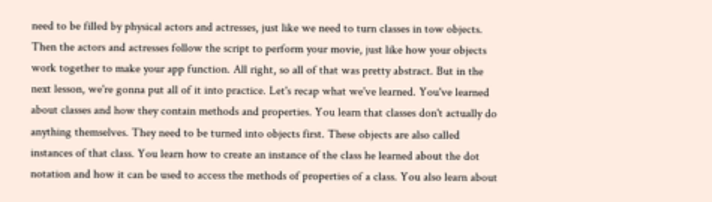need to be filled by physical actors and actresses, just like we need to turn classes in tow objects. Then the actors and actresses follow the script to perform your movie, just like how your objects work together to make your app function. All right, so all of that was pretty abstract. But in the next lesson, we're gonna put all of it into practice. Let's recap what we've learned. You've learned about classes and how they contain methods and properties. You learn that classes don't actually do anything themselves. They need to be turned into objects first. These objects are also called instances of that class. You learn how to create an instance of the class he learned about the dot notation and how it can be used to access the methods of properties of a class. You also learn about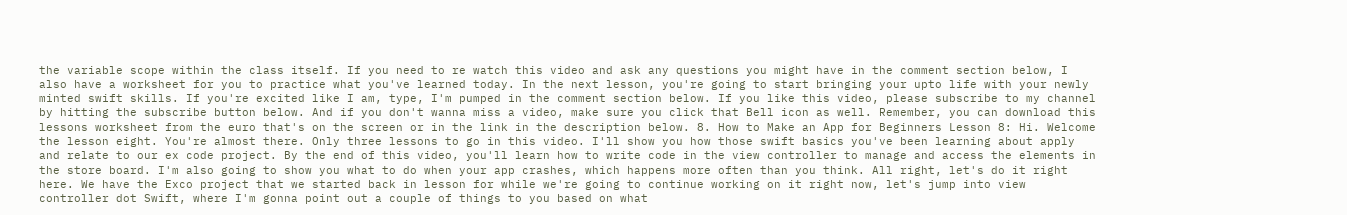the variable scope within the class itself. If you need to re watch this video and ask any questions you might have in the comment section below, I also have a worksheet for you to practice what you've learned today. In the next lesson, you're going to start bringing your upto life with your newly minted swift skills. If you're excited like I am, type, I'm pumped in the comment section below. If you like this video, please subscribe to my channel by hitting the subscribe button below. And if you don't wanna miss a video, make sure you click that Bell icon as well. Remember, you can download this lessons worksheet from the euro that's on the screen or in the link in the description below. 8. How to Make an App for Beginners Lesson 8: Hi. Welcome the lesson eight. You're almost there. Only three lessons to go in this video. I'll show you how those swift basics you've been learning about apply and relate to our ex code project. By the end of this video, you'll learn how to write code in the view controller to manage and access the elements in the store board. I'm also going to show you what to do when your app crashes, which happens more often than you think. All right, let's do it right here. We have the Exco project that we started back in lesson for while we're going to continue working on it right now, let's jump into view controller dot Swift, where I'm gonna point out a couple of things to you based on what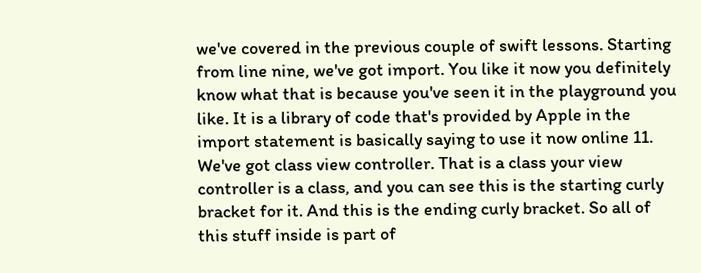we've covered in the previous couple of swift lessons. Starting from line nine, we've got import. You like it now you definitely know what that is because you've seen it in the playground you like. It is a library of code that's provided by Apple in the import statement is basically saying to use it now online 11. We've got class view controller. That is a class your view controller is a class, and you can see this is the starting curly bracket for it. And this is the ending curly bracket. So all of this stuff inside is part of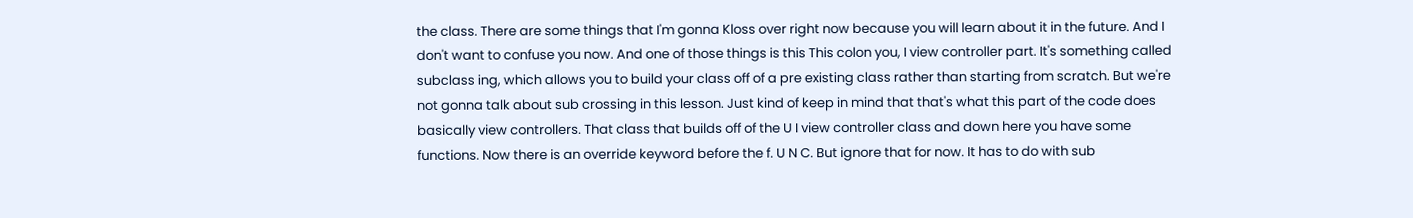the class. There are some things that I'm gonna Kloss over right now because you will learn about it in the future. And I don't want to confuse you now. And one of those things is this This colon you, I view controller part. It's something called subclass ing, which allows you to build your class off of a pre existing class rather than starting from scratch. But we're not gonna talk about sub crossing in this lesson. Just kind of keep in mind that that's what this part of the code does basically view controllers. That class that builds off of the U I view controller class and down here you have some functions. Now there is an override keyword before the f. U N C. But ignore that for now. It has to do with sub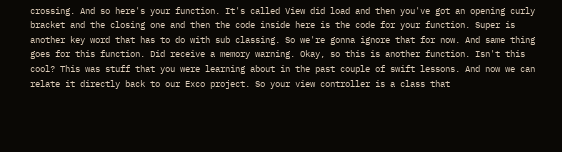crossing. And so here's your function. It's called View did load and then you've got an opening curly bracket and the closing one and then the code inside here is the code for your function. Super is another key word that has to do with sub classing. So we're gonna ignore that for now. And same thing goes for this function. Did receive a memory warning. Okay, so this is another function. Isn't this cool? This was stuff that you were learning about in the past couple of swift lessons. And now we can relate it directly back to our Exco project. So your view controller is a class that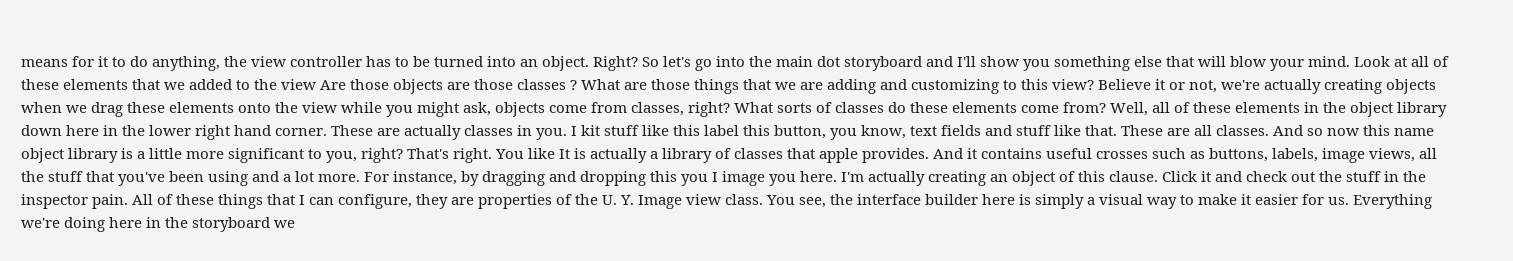means for it to do anything, the view controller has to be turned into an object. Right? So let's go into the main dot storyboard and I'll show you something else that will blow your mind. Look at all of these elements that we added to the view Are those objects are those classes ? What are those things that we are adding and customizing to this view? Believe it or not, we're actually creating objects when we drag these elements onto the view while you might ask, objects come from classes, right? What sorts of classes do these elements come from? Well, all of these elements in the object library down here in the lower right hand corner. These are actually classes in you. I kit stuff like this label this button, you know, text fields and stuff like that. These are all classes. And so now this name object library is a little more significant to you, right? That's right. You like It is actually a library of classes that apple provides. And it contains useful crosses such as buttons, labels, image views, all the stuff that you've been using and a lot more. For instance, by dragging and dropping this you I image you here. I'm actually creating an object of this clause. Click it and check out the stuff in the inspector pain. All of these things that I can configure, they are properties of the U. Y. Image view class. You see, the interface builder here is simply a visual way to make it easier for us. Everything we're doing here in the storyboard we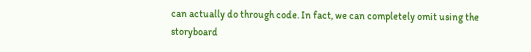can actually do through code. In fact, we can completely omit using the storyboard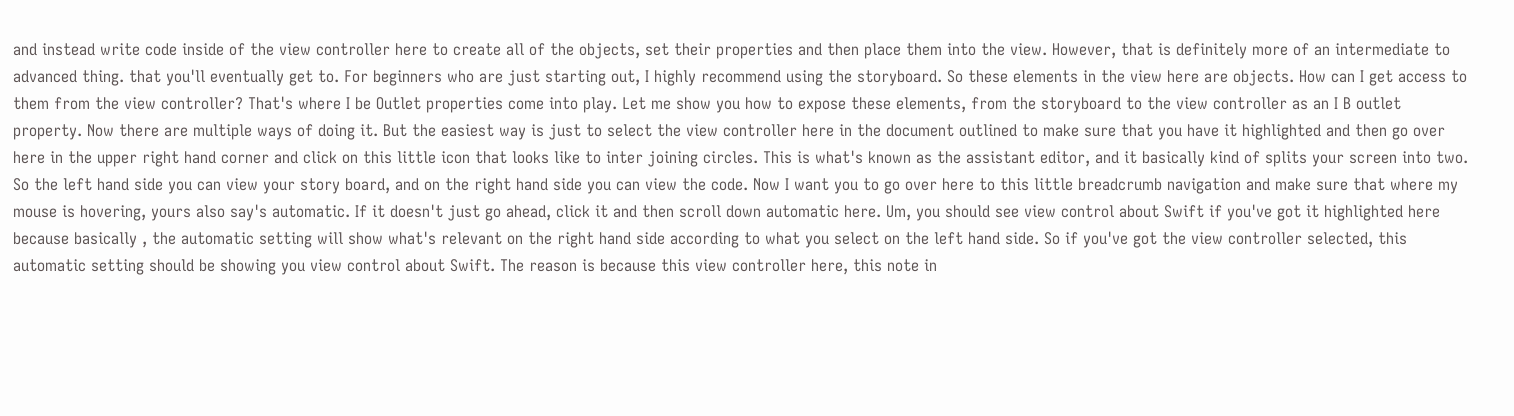and instead write code inside of the view controller here to create all of the objects, set their properties and then place them into the view. However, that is definitely more of an intermediate to advanced thing. that you'll eventually get to. For beginners who are just starting out, I highly recommend using the storyboard. So these elements in the view here are objects. How can I get access to them from the view controller? That's where I be Outlet properties come into play. Let me show you how to expose these elements, from the storyboard to the view controller as an I B outlet property. Now there are multiple ways of doing it. But the easiest way is just to select the view controller here in the document outlined to make sure that you have it highlighted and then go over here in the upper right hand corner and click on this little icon that looks like to inter joining circles. This is what's known as the assistant editor, and it basically kind of splits your screen into two. So the left hand side you can view your story board, and on the right hand side you can view the code. Now I want you to go over here to this little breadcrumb navigation and make sure that where my mouse is hovering, yours also say's automatic. If it doesn't just go ahead, click it and then scroll down automatic here. Um, you should see view control about Swift if you've got it highlighted here because basically , the automatic setting will show what's relevant on the right hand side according to what you select on the left hand side. So if you've got the view controller selected, this automatic setting should be showing you view control about Swift. The reason is because this view controller here, this note in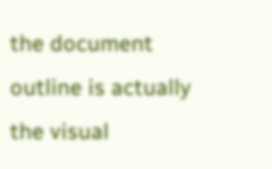the document outline is actually the visual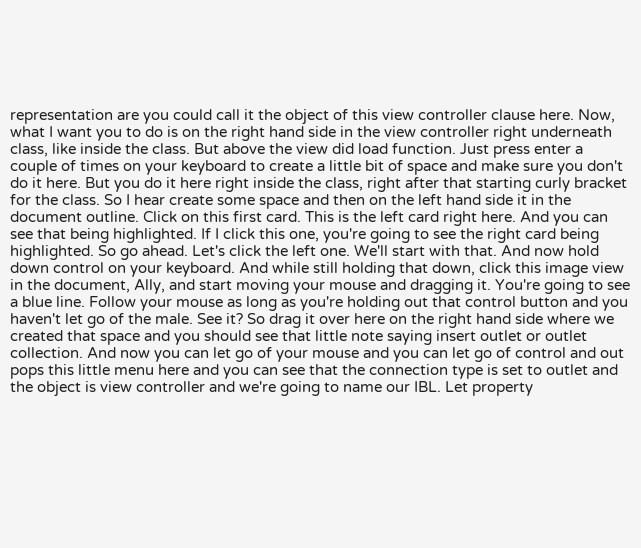representation are you could call it the object of this view controller clause here. Now, what I want you to do is on the right hand side in the view controller right underneath class, like inside the class. But above the view did load function. Just press enter a couple of times on your keyboard to create a little bit of space and make sure you don't do it here. But you do it here right inside the class, right after that starting curly bracket for the class. So I hear create some space and then on the left hand side it in the document outline. Click on this first card. This is the left card right here. And you can see that being highlighted. If I click this one, you're going to see the right card being highlighted. So go ahead. Let's click the left one. We'll start with that. And now hold down control on your keyboard. And while still holding that down, click this image view in the document, Ally, and start moving your mouse and dragging it. You're going to see a blue line. Follow your mouse as long as you're holding out that control button and you haven't let go of the male. See it? So drag it over here on the right hand side where we created that space and you should see that little note saying insert outlet or outlet collection. And now you can let go of your mouse and you can let go of control and out pops this little menu here and you can see that the connection type is set to outlet and the object is view controller and we're going to name our IBL. Let property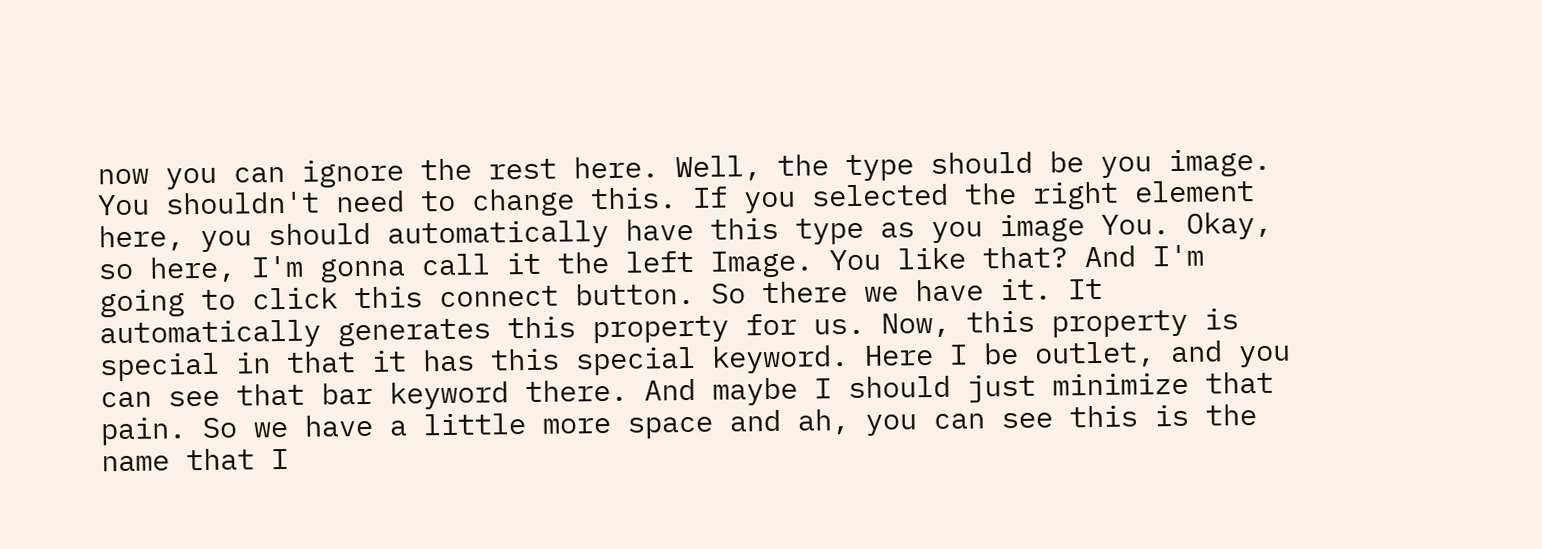now you can ignore the rest here. Well, the type should be you image. You shouldn't need to change this. If you selected the right element here, you should automatically have this type as you image You. Okay, so here, I'm gonna call it the left Image. You like that? And I'm going to click this connect button. So there we have it. It automatically generates this property for us. Now, this property is special in that it has this special keyword. Here I be outlet, and you can see that bar keyword there. And maybe I should just minimize that pain. So we have a little more space and ah, you can see this is the name that I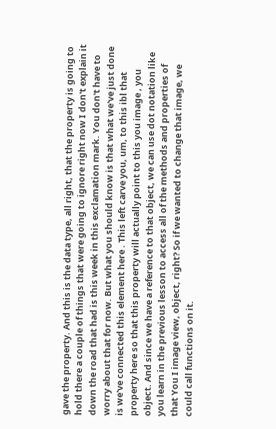gave the property. And this is the data type, all right, that the property is going to hold there a couple of things that were going to ignore right now I don't explain it down the road that had is this week in this exclamation mark. You don't have to worry about that for now. But what you should know is that what we've just done is we've connected this element here . This left carve you, um, to this ibl that property here so that this property will actually point to this you image , you object. And since we have a reference to that object, we can use dot notation like you learn in the previous lesson to access all of the methods and properties of that You I image view, object, right? So if we wanted to change that image, we could call functions on it.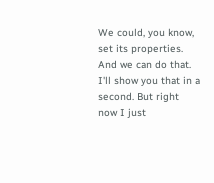We could, you know, set its properties. And we can do that. I'll show you that in a second. But right now I just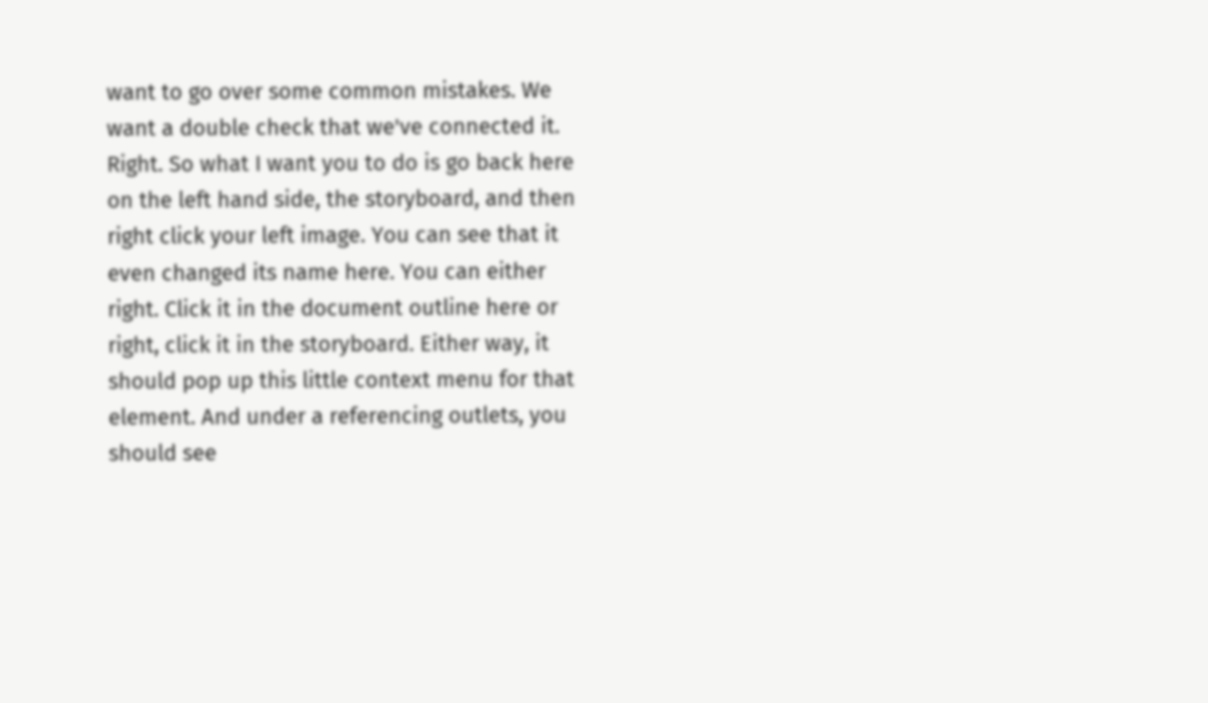want to go over some common mistakes. We want a double check that we've connected it. Right. So what I want you to do is go back here on the left hand side, the storyboard, and then right click your left image. You can see that it even changed its name here. You can either right. Click it in the document outline here or right, click it in the storyboard. Either way, it should pop up this little context menu for that element. And under a referencing outlets, you should see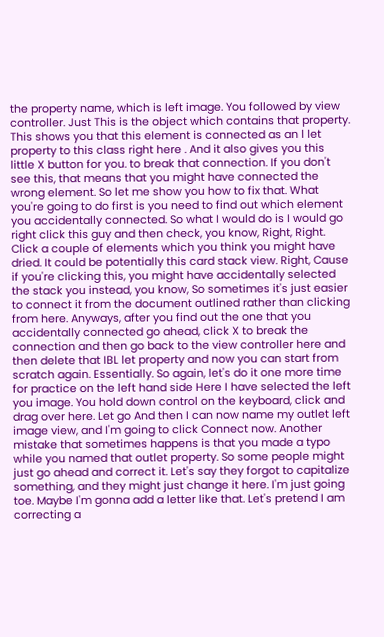the property name, which is left image. You followed by view controller. Just This is the object which contains that property. This shows you that this element is connected as an l let property to this class right here . And it also gives you this little X button for you. to break that connection. If you don't see this, that means that you might have connected the wrong element. So let me show you how to fix that. What you're going to do first is you need to find out which element you accidentally connected. So what I would do is I would go right click this guy and then check, you know, Right, Right. Click a couple of elements which you think you might have dried. It could be potentially this card stack view. Right, Cause if you're clicking this, you might have accidentally selected the stack you instead, you know, So sometimes it's just easier to connect it from the document outlined rather than clicking from here. Anyways, after you find out the one that you accidentally connected go ahead, click X to break the connection and then go back to the view controller here and then delete that IBL let property and now you can start from scratch again. Essentially. So again, let's do it one more time for practice on the left hand side Here I have selected the left you image. You hold down control on the keyboard, click and drag over here. Let go And then I can now name my outlet left image view, and I'm going to click Connect now. Another mistake that sometimes happens is that you made a typo while you named that outlet property. So some people might just go ahead and correct it. Let's say they forgot to capitalize something, and they might just change it here. I'm just going toe. Maybe I'm gonna add a letter like that. Let's pretend I am correcting a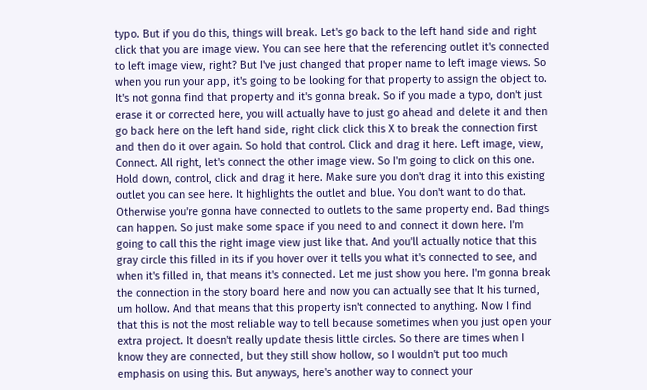typo. But if you do this, things will break. Let's go back to the left hand side and right click that you are image view. You can see here that the referencing outlet it's connected to left image view, right? But I've just changed that proper name to left image views. So when you run your app, it's going to be looking for that property to assign the object to. It's not gonna find that property and it's gonna break. So if you made a typo, don't just erase it or corrected here, you will actually have to just go ahead and delete it and then go back here on the left hand side, right click click this X to break the connection first and then do it over again. So hold that control. Click and drag it here. Left image, view, Connect. All right, let's connect the other image view. So I'm going to click on this one. Hold down, control, click and drag it here. Make sure you don't drag it into this existing outlet you can see here. It highlights the outlet and blue. You don't want to do that. Otherwise you're gonna have connected to outlets to the same property end. Bad things can happen. So just make some space if you need to and connect it down here. I'm going to call this the right image view just like that. And you'll actually notice that this gray circle this filled in its if you hover over it tells you what it's connected to see, and when it's filled in, that means it's connected. Let me just show you here. I'm gonna break the connection in the story board here and now you can actually see that It his turned, um hollow. And that means that this property isn't connected to anything. Now I find that this is not the most reliable way to tell because sometimes when you just open your extra project. It doesn't really update thesis little circles. So there are times when I know they are connected, but they still show hollow, so I wouldn't put too much emphasis on using this. But anyways, here's another way to connect your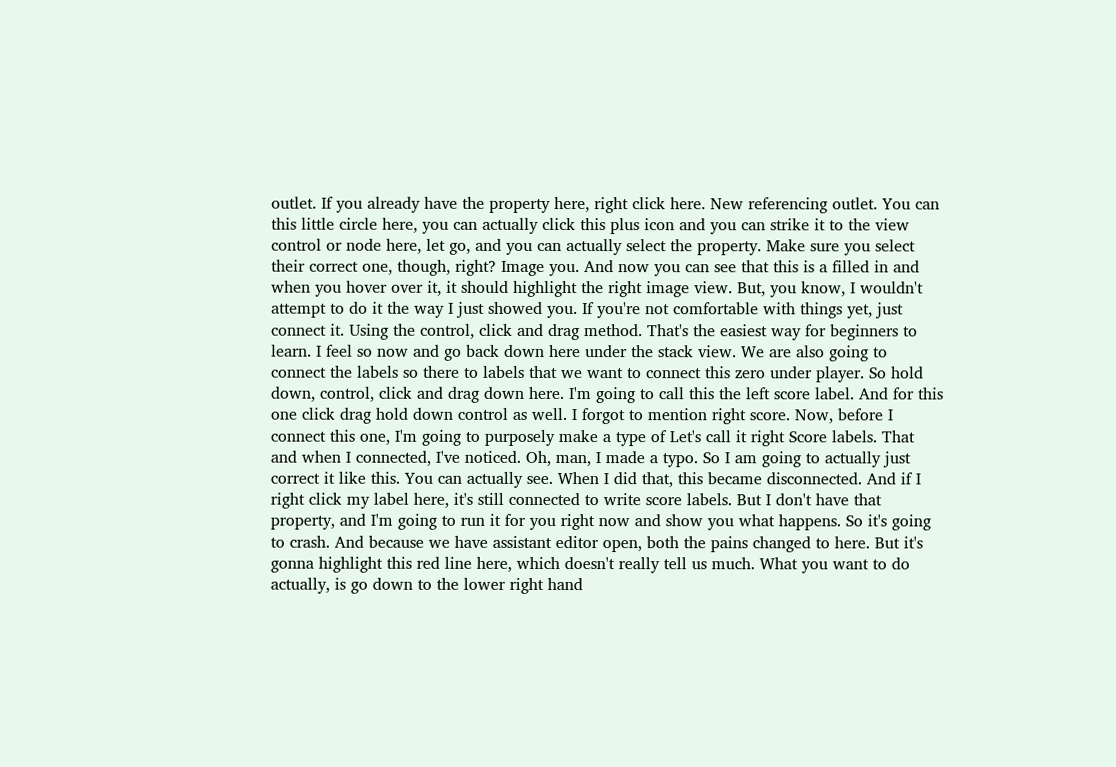outlet. If you already have the property here, right click here. New referencing outlet. You can this little circle here, you can actually click this plus icon and you can strike it to the view control or node here, let go, and you can actually select the property. Make sure you select their correct one, though, right? Image you. And now you can see that this is a filled in and when you hover over it, it should highlight the right image view. But, you know, I wouldn't attempt to do it the way I just showed you. If you're not comfortable with things yet, just connect it. Using the control, click and drag method. That's the easiest way for beginners to learn. I feel so now and go back down here under the stack view. We are also going to connect the labels so there to labels that we want to connect this zero under player. So hold down, control, click and drag down here. I'm going to call this the left score label. And for this one click drag hold down control as well. I forgot to mention right score. Now, before I connect this one, I'm going to purposely make a type of Let's call it right Score labels. That and when I connected, I've noticed. Oh, man, I made a typo. So I am going to actually just correct it like this. You can actually see. When I did that, this became disconnected. And if I right click my label here, it's still connected to write score labels. But I don't have that property, and I'm going to run it for you right now and show you what happens. So it's going to crash. And because we have assistant editor open, both the pains changed to here. But it's gonna highlight this red line here, which doesn't really tell us much. What you want to do actually, is go down to the lower right hand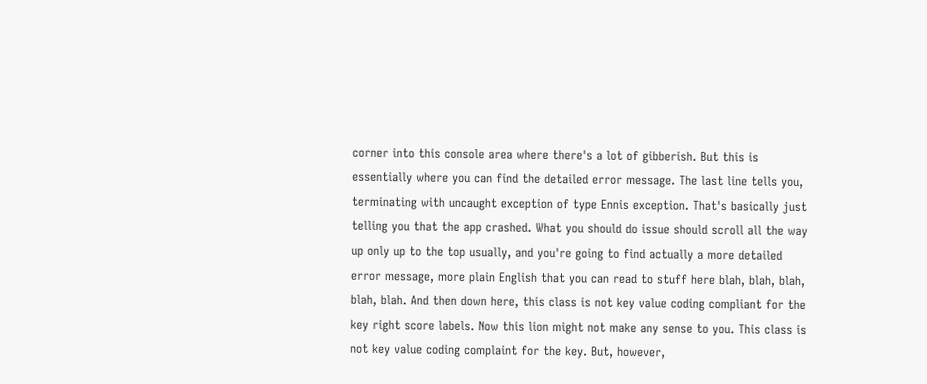corner into this console area where there's a lot of gibberish. But this is essentially where you can find the detailed error message. The last line tells you, terminating with uncaught exception of type Ennis exception. That's basically just telling you that the app crashed. What you should do issue should scroll all the way up only up to the top usually, and you're going to find actually a more detailed error message, more plain English that you can read to stuff here blah, blah, blah, blah, blah. And then down here, this class is not key value coding compliant for the key right score labels. Now this lion might not make any sense to you. This class is not key value coding complaint for the key. But, however,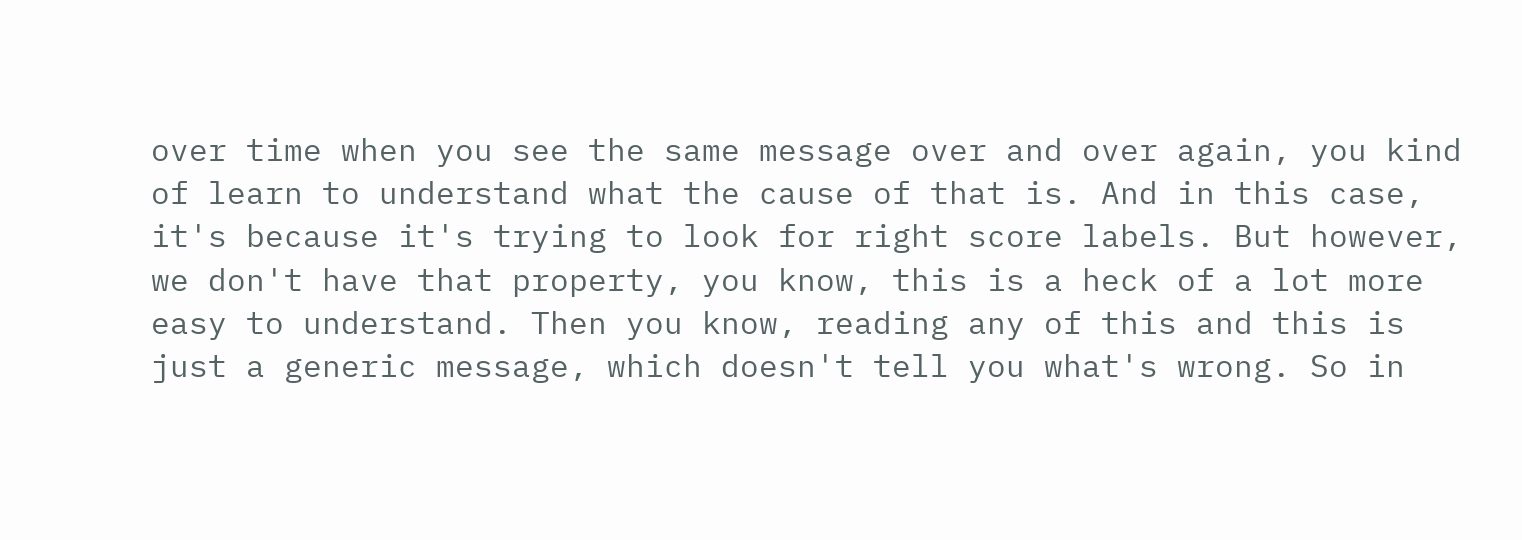over time when you see the same message over and over again, you kind of learn to understand what the cause of that is. And in this case, it's because it's trying to look for right score labels. But however, we don't have that property, you know, this is a heck of a lot more easy to understand. Then you know, reading any of this and this is just a generic message, which doesn't tell you what's wrong. So in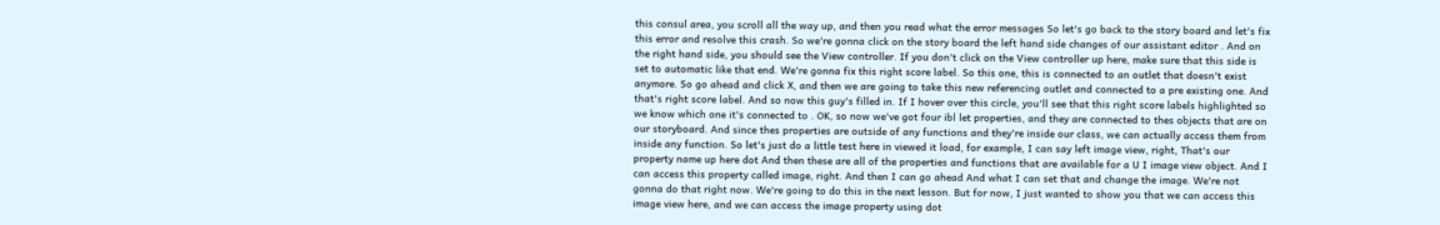this consul area, you scroll all the way up, and then you read what the error messages So let's go back to the story board and let's fix this error and resolve this crash. So we're gonna click on the story board the left hand side changes of our assistant editor . And on the right hand side, you should see the View controller. If you don't click on the View controller up here, make sure that this side is set to automatic like that end. We're gonna fix this right score label. So this one, this is connected to an outlet that doesn't exist anymore. So go ahead and click X, and then we are going to take this new referencing outlet and connected to a pre existing one. And that's right score label. And so now this guy's filled in. If I hover over this circle, you'll see that this right score labels highlighted so we know which one it's connected to . OK, so now we've got four ibl let properties, and they are connected to thes objects that are on our storyboard. And since thes properties are outside of any functions and they're inside our class, we can actually access them from inside any function. So let's just do a little test here in viewed it load, for example, I can say left image view, right, That's our property name up here dot And then these are all of the properties and functions that are available for a U I image view object. And I can access this property called image, right. And then I can go ahead And what I can set that and change the image. We're not gonna do that right now. We're going to do this in the next lesson. But for now, I just wanted to show you that we can access this image view here, and we can access the image property using dot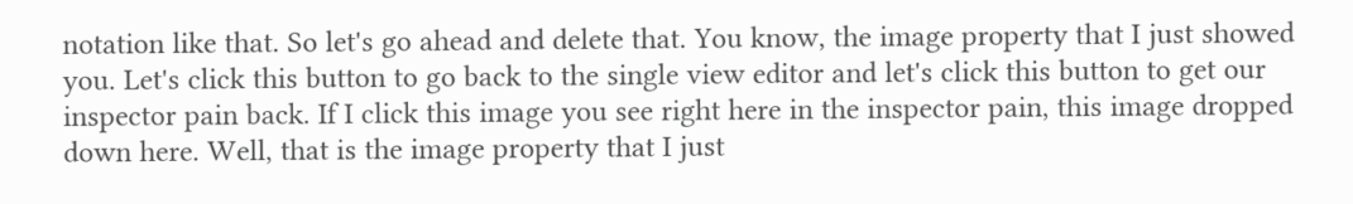notation like that. So let's go ahead and delete that. You know, the image property that I just showed you. Let's click this button to go back to the single view editor and let's click this button to get our inspector pain back. If I click this image you see right here in the inspector pain, this image dropped down here. Well, that is the image property that I just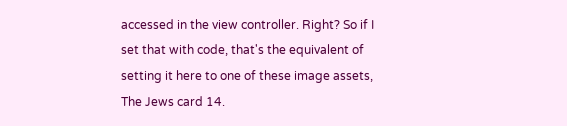accessed in the view controller. Right? So if I set that with code, that's the equivalent of setting it here to one of these image assets, The Jews card 14.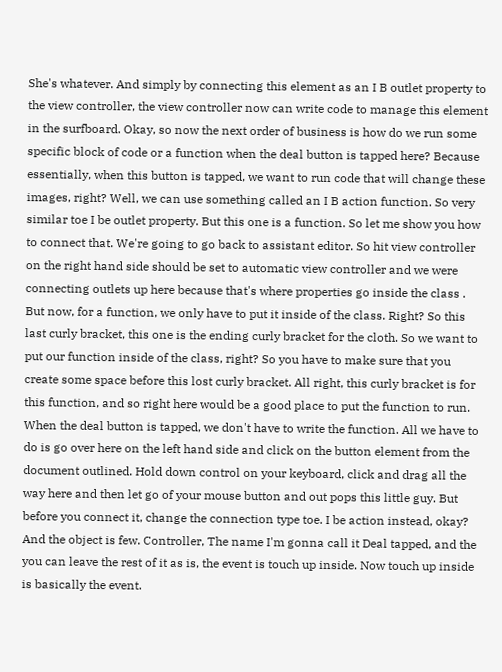She's whatever. And simply by connecting this element as an I B outlet property to the view controller, the view controller now can write code to manage this element in the surfboard. Okay, so now the next order of business is how do we run some specific block of code or a function when the deal button is tapped here? Because essentially, when this button is tapped, we want to run code that will change these images, right? Well, we can use something called an I B action function. So very similar toe I be outlet property. But this one is a function. So let me show you how to connect that. We're going to go back to assistant editor. So hit view controller on the right hand side should be set to automatic view controller and we were connecting outlets up here because that's where properties go inside the class . But now, for a function, we only have to put it inside of the class. Right? So this last curly bracket, this one is the ending curly bracket for the cloth. So we want to put our function inside of the class, right? So you have to make sure that you create some space before this lost curly bracket. All right, this curly bracket is for this function, and so right here would be a good place to put the function to run. When the deal button is tapped, we don't have to write the function. All we have to do is go over here on the left hand side and click on the button element from the document outlined. Hold down control on your keyboard, click and drag all the way here and then let go of your mouse button and out pops this little guy. But before you connect it, change the connection type toe. I be action instead, okay? And the object is few. Controller, The name I'm gonna call it Deal tapped, and the you can leave the rest of it as is, the event is touch up inside. Now touch up inside is basically the event.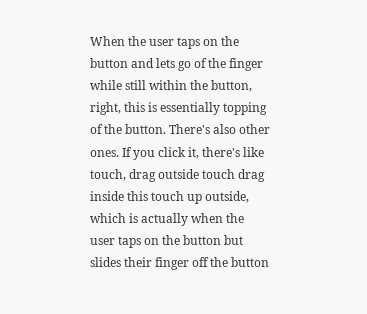When the user taps on the button and lets go of the finger while still within the button, right, this is essentially topping of the button. There's also other ones. If you click it, there's like touch, drag outside touch drag inside this touch up outside, which is actually when the user taps on the button but slides their finger off the button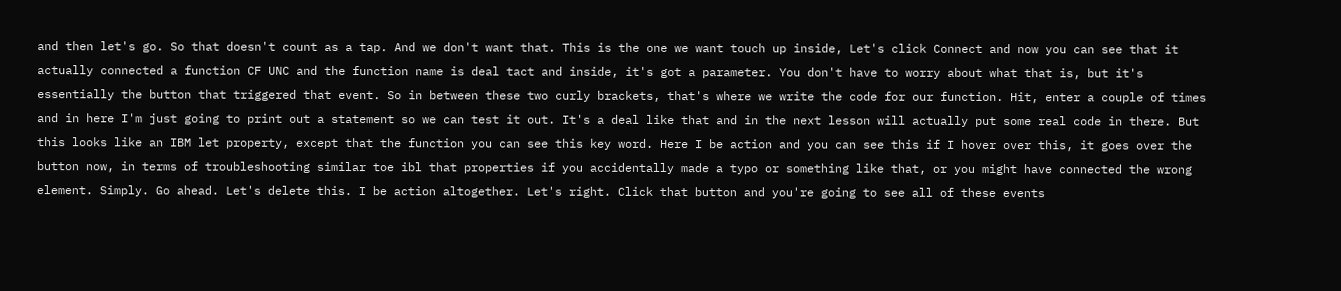and then let's go. So that doesn't count as a tap. And we don't want that. This is the one we want touch up inside, Let's click Connect and now you can see that it actually connected a function CF UNC and the function name is deal tact and inside, it's got a parameter. You don't have to worry about what that is, but it's essentially the button that triggered that event. So in between these two curly brackets, that's where we write the code for our function. Hit, enter a couple of times and in here I'm just going to print out a statement so we can test it out. It's a deal like that and in the next lesson will actually put some real code in there. But this looks like an IBM let property, except that the function you can see this key word. Here I be action and you can see this if I hover over this, it goes over the button now, in terms of troubleshooting similar toe ibl that properties if you accidentally made a typo or something like that, or you might have connected the wrong element. Simply. Go ahead. Let's delete this. I be action altogether. Let's right. Click that button and you're going to see all of these events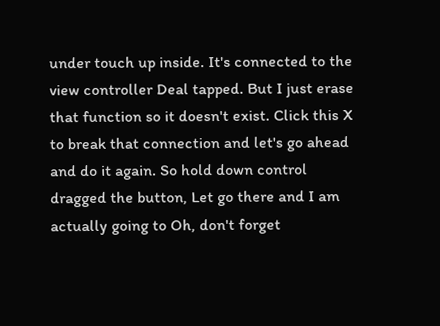under touch up inside. It's connected to the view controller Deal tapped. But I just erase that function so it doesn't exist. Click this X to break that connection and let's go ahead and do it again. So hold down control dragged the button, Let go there and I am actually going to Oh, don't forget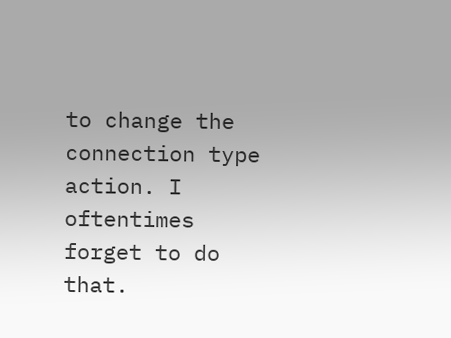to change the connection type action. I oftentimes forget to do that.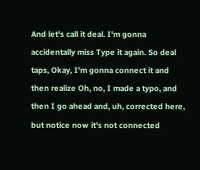And let's call it deal. I'm gonna accidentally miss Type it again. So deal taps, Okay, I'm gonna connect it and then realize Oh, no, I made a typo, and then I go ahead and, uh, corrected here, but notice now it's not connected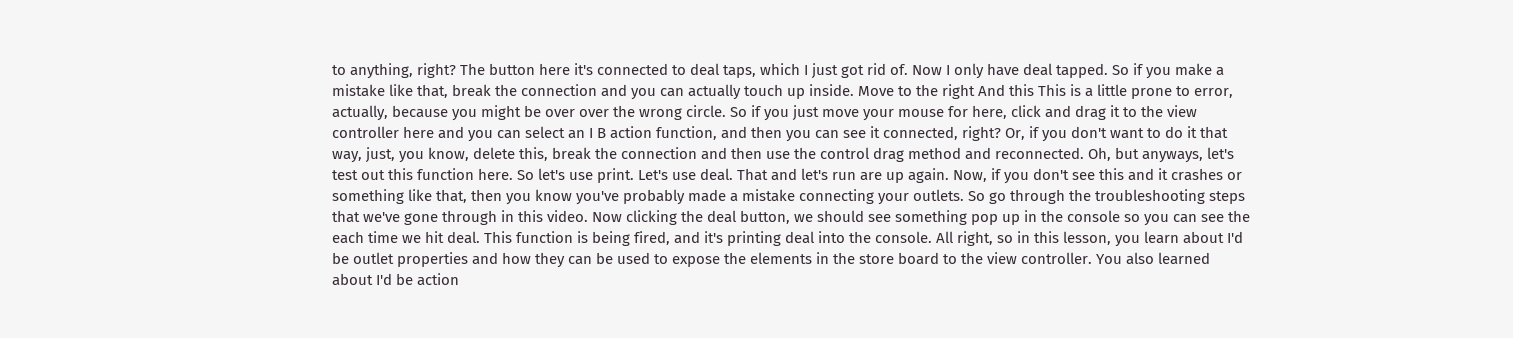to anything, right? The button here it's connected to deal taps, which I just got rid of. Now I only have deal tapped. So if you make a mistake like that, break the connection and you can actually touch up inside. Move to the right And this This is a little prone to error, actually, because you might be over over the wrong circle. So if you just move your mouse for here, click and drag it to the view controller here and you can select an I B action function, and then you can see it connected, right? Or, if you don't want to do it that way, just, you know, delete this, break the connection and then use the control drag method and reconnected. Oh, but anyways, let's test out this function here. So let's use print. Let's use deal. That and let's run are up again. Now, if you don't see this and it crashes or something like that, then you know you've probably made a mistake connecting your outlets. So go through the troubleshooting steps that we've gone through in this video. Now clicking the deal button, we should see something pop up in the console so you can see the each time we hit deal. This function is being fired, and it's printing deal into the console. All right, so in this lesson, you learn about I'd be outlet properties and how they can be used to expose the elements in the store board to the view controller. You also learned about I'd be action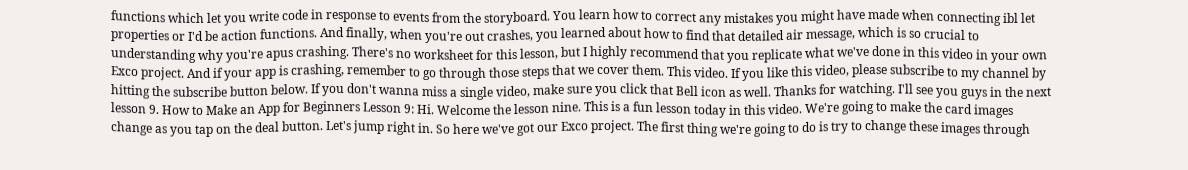functions which let you write code in response to events from the storyboard. You learn how to correct any mistakes you might have made when connecting ibl let properties or I'd be action functions. And finally, when you're out crashes, you learned about how to find that detailed air message, which is so crucial to understanding why you're apus crashing. There's no worksheet for this lesson, but I highly recommend that you replicate what we've done in this video in your own Exco project. And if your app is crashing, remember to go through those steps that we cover them. This video. If you like this video, please subscribe to my channel by hitting the subscribe button below. If you don't wanna miss a single video, make sure you click that Bell icon as well. Thanks for watching. I'll see you guys in the next lesson 9. How to Make an App for Beginners Lesson 9: Hi. Welcome the lesson nine. This is a fun lesson today in this video. We're going to make the card images change as you tap on the deal button. Let's jump right in. So here we've got our Exco project. The first thing we're going to do is try to change these images through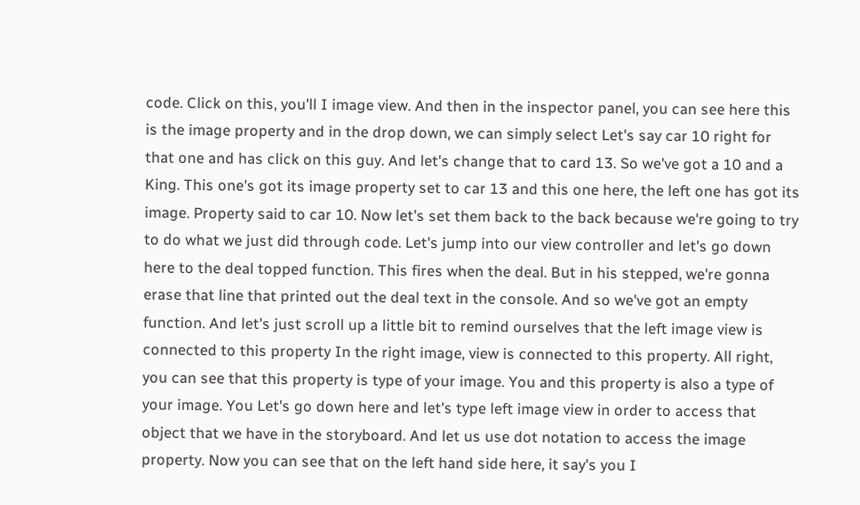code. Click on this, you'll I image view. And then in the inspector panel, you can see here this is the image property and in the drop down, we can simply select Let's say car 10 right for that one and has click on this guy. And let's change that to card 13. So we've got a 10 and a King. This one's got its image property set to car 13 and this one here, the left one has got its image. Property said to car 10. Now let's set them back to the back because we're going to try to do what we just did through code. Let's jump into our view controller and let's go down here to the deal topped function. This fires when the deal. But in his stepped, we're gonna erase that line that printed out the deal text in the console. And so we've got an empty function. And let's just scroll up a little bit to remind ourselves that the left image view is connected to this property In the right image, view is connected to this property. All right, you can see that this property is type of your image. You and this property is also a type of your image. You Let's go down here and let's type left image view in order to access that object that we have in the storyboard. And let us use dot notation to access the image property. Now you can see that on the left hand side here, it say's you I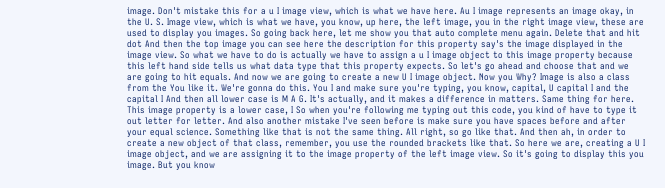image. Don't mistake this for a u I image view, which is what we have here. Au I image represents an image okay, in the U. S. Image view, which is what we have, you know, up here, the left image, you in the right image view, these are used to display you images. So going back here, let me show you that auto complete menu again. Delete that and hit dot And then the top image you can see here the description for this property say's the image displayed in the image view. So what we have to do is actually we have to assign a u I image object to this image property because this left hand side tells us what data type that this property expects. So let's go ahead and choose that and we are going to hit equals. And now we are going to create a new U I image object. Now you Why? Image is also a class from the You like it. We're gonna do this. You I and make sure you're typing, you know, capital, U capital I and the capital I And then all lower case is M A G. It's actually, and it makes a difference in matters. Same thing for here. This image property is a lower case, I So when you're following me typing out this code, you kind of have to type it out letter for letter. And also another mistake I've seen before is make sure you have spaces before and after your equal science. Something like that is not the same thing. All right, so go like that. And then ah, in order to create a new object of that class, remember, you use the rounded brackets like that. So here we are, creating a U I image object, and we are assigning it to the image property of the left image view. So it's going to display this you image. But you know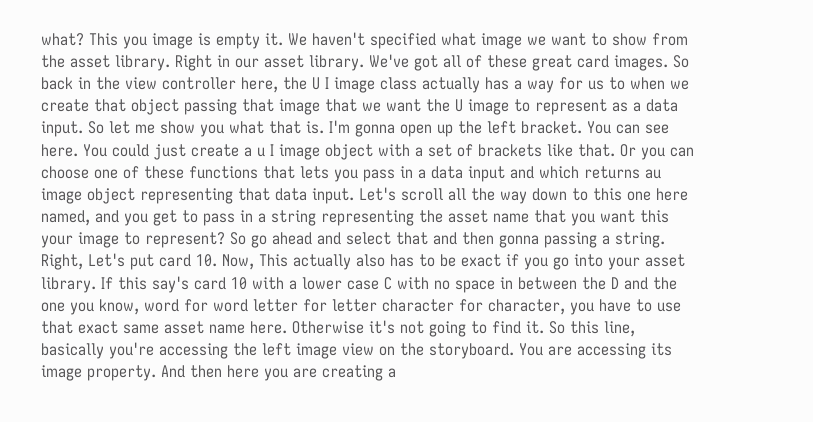what? This you image is empty it. We haven't specified what image we want to show from the asset library. Right in our asset library. We've got all of these great card images. So back in the view controller here, the U I image class actually has a way for us to when we create that object passing that image that we want the U image to represent as a data input. So let me show you what that is. I'm gonna open up the left bracket. You can see here. You could just create a u I image object with a set of brackets like that. Or you can choose one of these functions that lets you pass in a data input and which returns au image object representing that data input. Let's scroll all the way down to this one here named, and you get to pass in a string representing the asset name that you want this your image to represent? So go ahead and select that and then gonna passing a string. Right, Let's put card 10. Now, This actually also has to be exact if you go into your asset library. If this say's card 10 with a lower case C with no space in between the D and the one you know, word for word letter for letter character for character, you have to use that exact same asset name here. Otherwise it's not going to find it. So this line, basically you're accessing the left image view on the storyboard. You are accessing its image property. And then here you are creating a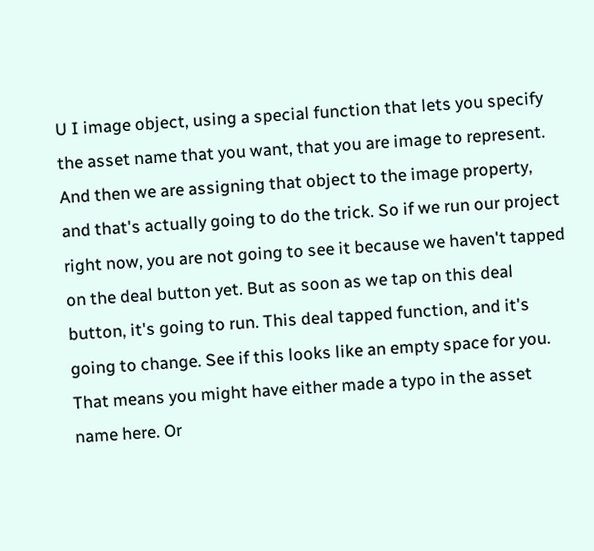U I image object, using a special function that lets you specify the asset name that you want, that you are image to represent. And then we are assigning that object to the image property, and that's actually going to do the trick. So if we run our project right now, you are not going to see it because we haven't tapped on the deal button yet. But as soon as we tap on this deal button, it's going to run. This deal tapped function, and it's going to change. See if this looks like an empty space for you. That means you might have either made a typo in the asset name here. Or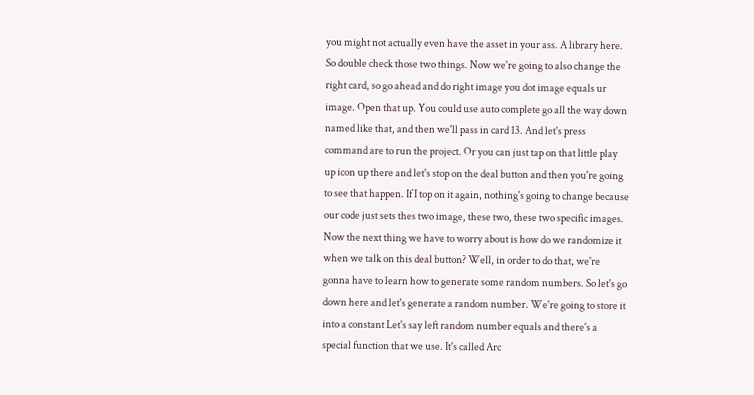you might not actually even have the asset in your ass. A library here. So double check those two things. Now we're going to also change the right card, so go ahead and do right image you dot image equals ur image. Open that up. You could use auto complete go all the way down named like that, and then we'll pass in card 13. And let's press command are to run the project. Or you can just tap on that little play up icon up there and let's stop on the deal button and then you're going to see that happen. If I top on it again, nothing's going to change because our code just sets thes two image, these two, these two specific images. Now the next thing we have to worry about is how do we randomize it when we talk on this deal button? Well, in order to do that, we're gonna have to learn how to generate some random numbers. So let's go down here and let's generate a random number. We're going to store it into a constant Let's say left random number equals and there's a special function that we use. It's called Arc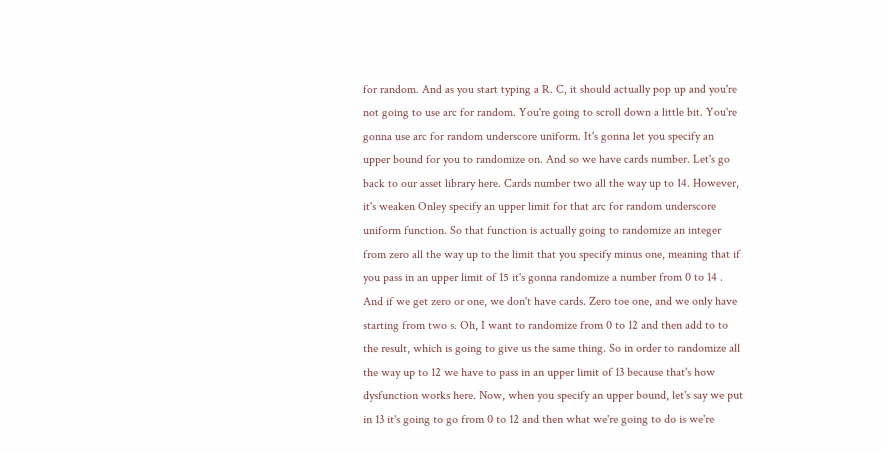for random. And as you start typing a R. C, it should actually pop up and you're not going to use arc for random. You're going to scroll down a little bit. You're gonna use arc for random underscore uniform. It's gonna let you specify an upper bound for you to randomize on. And so we have cards number. Let's go back to our asset library here. Cards number two all the way up to 14. However, it's weaken Onley specify an upper limit for that arc for random underscore uniform function. So that function is actually going to randomize an integer from zero all the way up to the limit that you specify minus one, meaning that if you pass in an upper limit of 15 it's gonna randomize a number from 0 to 14 . And if we get zero or one, we don't have cards. Zero toe one, and we only have starting from two s. Oh, I want to randomize from 0 to 12 and then add to to the result, which is going to give us the same thing. So in order to randomize all the way up to 12 we have to pass in an upper limit of 13 because that's how dysfunction works here. Now, when you specify an upper bound, let's say we put in 13 it's going to go from 0 to 12 and then what we're going to do is we're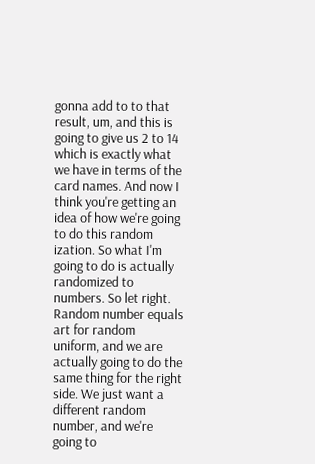gonna add to to that result, um, and this is going to give us 2 to 14 which is exactly what we have in terms of the card names. And now I think you're getting an idea of how we're going to do this random ization. So what I'm going to do is actually randomized to numbers. So let right. Random number equals art for random uniform, and we are actually going to do the same thing for the right side. We just want a different random number, and we're going to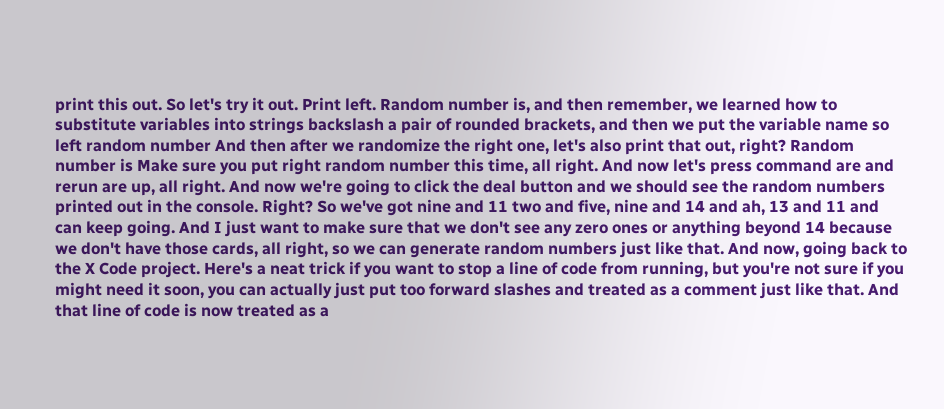print this out. So let's try it out. Print left. Random number is, and then remember, we learned how to substitute variables into strings backslash a pair of rounded brackets, and then we put the variable name so left random number And then after we randomize the right one, let's also print that out, right? Random number is Make sure you put right random number this time, all right. And now let's press command are and rerun are up, all right. And now we're going to click the deal button and we should see the random numbers printed out in the console. Right? So we've got nine and 11 two and five, nine and 14 and ah, 13 and 11 and can keep going. And I just want to make sure that we don't see any zero ones or anything beyond 14 because we don't have those cards, all right, so we can generate random numbers just like that. And now, going back to the X Code project. Here's a neat trick if you want to stop a line of code from running, but you're not sure if you might need it soon, you can actually just put too forward slashes and treated as a comment just like that. And that line of code is now treated as a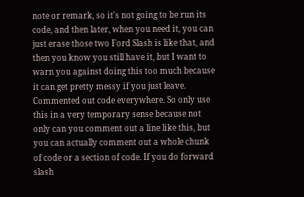note or remark, so it's not going to be run its code, and then later, when you need it, you can just erase those two Ford Slash is like that, and then you know you still have it, but I want to warn you against doing this too much because it can get pretty messy if you just leave. Commented out code everywhere. So only use this in a very temporary sense because not only can you comment out a line like this, but you can actually comment out a whole chunk of code or a section of code. If you do forward slash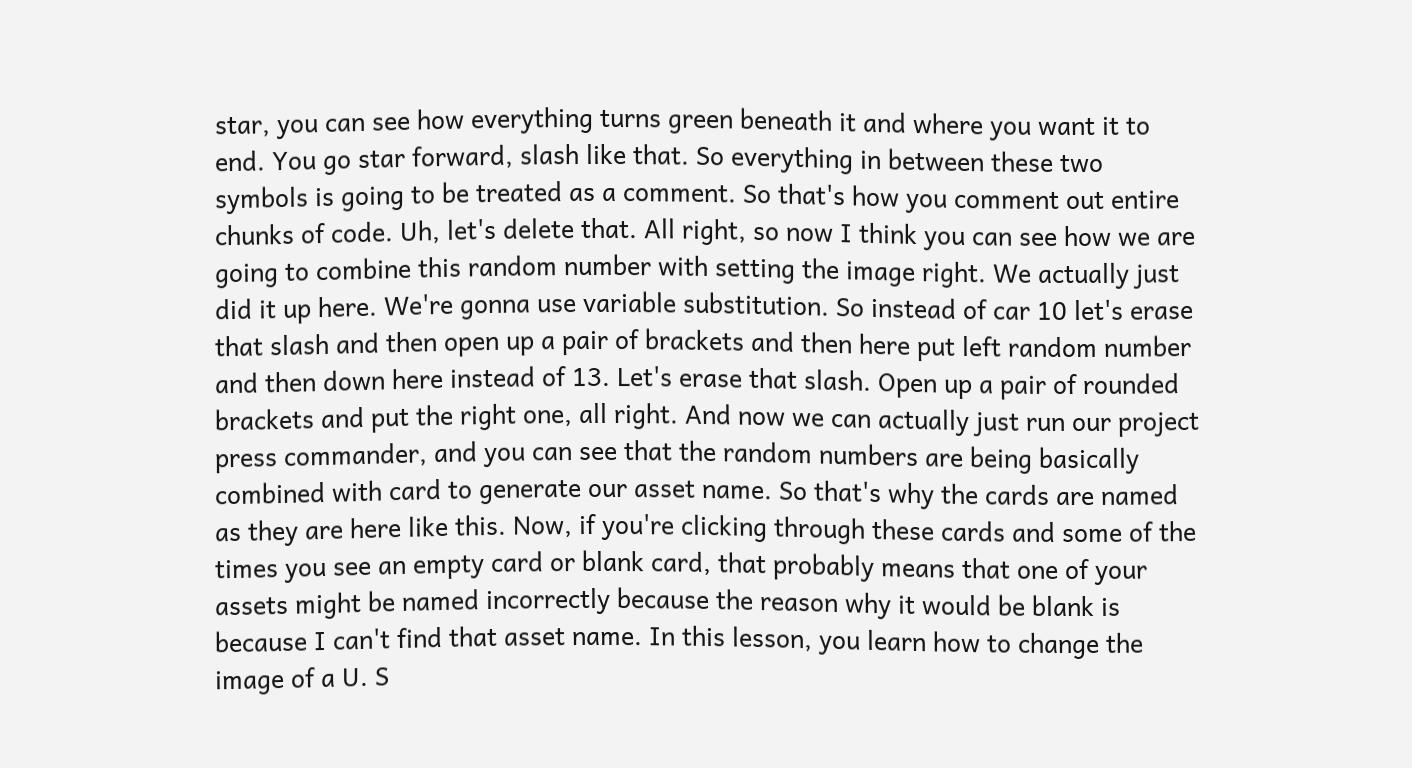star, you can see how everything turns green beneath it and where you want it to end. You go star forward, slash like that. So everything in between these two symbols is going to be treated as a comment. So that's how you comment out entire chunks of code. Uh, let's delete that. All right, so now I think you can see how we are going to combine this random number with setting the image right. We actually just did it up here. We're gonna use variable substitution. So instead of car 10 let's erase that slash and then open up a pair of brackets and then here put left random number and then down here instead of 13. Let's erase that slash. Open up a pair of rounded brackets and put the right one, all right. And now we can actually just run our project press commander, and you can see that the random numbers are being basically combined with card to generate our asset name. So that's why the cards are named as they are here like this. Now, if you're clicking through these cards and some of the times you see an empty card or blank card, that probably means that one of your assets might be named incorrectly because the reason why it would be blank is because I can't find that asset name. In this lesson, you learn how to change the image of a U. S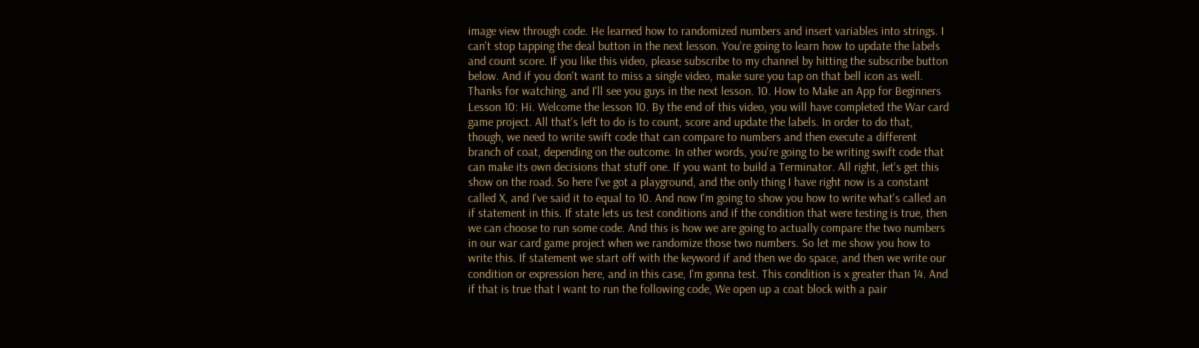image view through code. He learned how to randomized numbers and insert variables into strings. I can't stop tapping the deal button in the next lesson. You're going to learn how to update the labels and count score. If you like this video, please subscribe to my channel by hitting the subscribe button below. And if you don't want to miss a single video, make sure you tap on that bell icon as well. Thanks for watching, and I'll see you guys in the next lesson. 10. How to Make an App for Beginners Lesson 10: Hi. Welcome the lesson 10. By the end of this video, you will have completed the War card game project. All that's left to do is to count, score and update the labels. In order to do that, though, we need to write swift code that can compare to numbers and then execute a different branch of coat, depending on the outcome. In other words, you're going to be writing swift code that can make its own decisions that stuff one. If you want to build a Terminator. All right, let's get this show on the road. So here I've got a playground, and the only thing I have right now is a constant called X, and I've said it to equal to 10. And now I'm going to show you how to write what's called an if statement in this. If state lets us test conditions and if the condition that were testing is true, then we can choose to run some code. And this is how we are going to actually compare the two numbers in our war card game project when we randomize those two numbers. So let me show you how to write this. If statement we start off with the keyword if and then we do space, and then we write our condition or expression here, and in this case, I'm gonna test. This condition is x greater than 14. And if that is true that I want to run the following code, We open up a coat block with a pair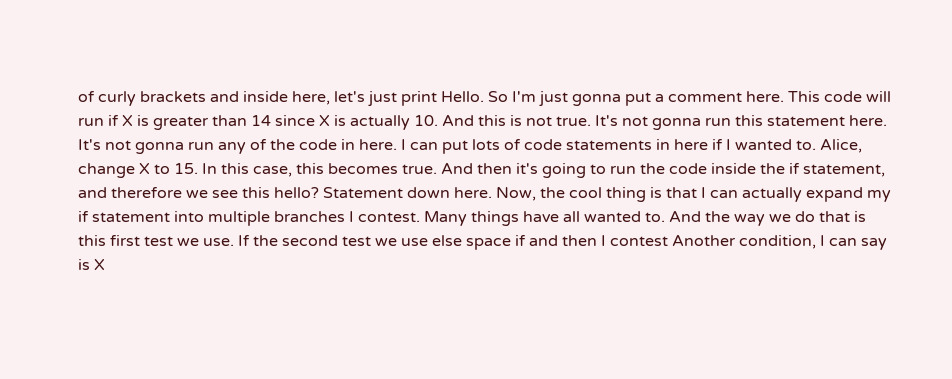of curly brackets and inside here, let's just print Hello. So I'm just gonna put a comment here. This code will run if X is greater than 14 since X is actually 10. And this is not true. It's not gonna run this statement here. It's not gonna run any of the code in here. I can put lots of code statements in here if I wanted to. Alice, change X to 15. In this case, this becomes true. And then it's going to run the code inside the if statement, and therefore we see this hello? Statement down here. Now, the cool thing is that I can actually expand my if statement into multiple branches I contest. Many things have all wanted to. And the way we do that is this first test we use. If the second test we use else space if and then I contest Another condition, I can say is X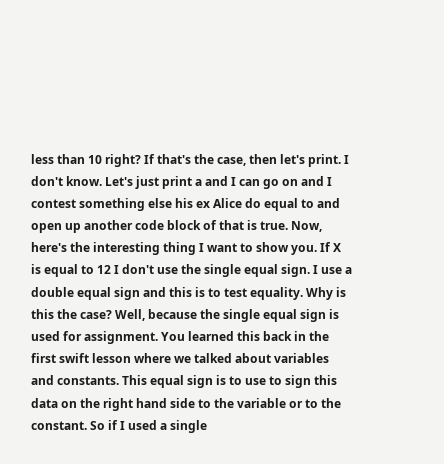less than 10 right? If that's the case, then let's print. I don't know. Let's just print a and I can go on and I contest something else his ex Alice do equal to and open up another code block of that is true. Now, here's the interesting thing I want to show you. If X is equal to 12 I don't use the single equal sign. I use a double equal sign and this is to test equality. Why is this the case? Well, because the single equal sign is used for assignment. You learned this back in the first swift lesson where we talked about variables and constants. This equal sign is to use to sign this data on the right hand side to the variable or to the constant. So if I used a single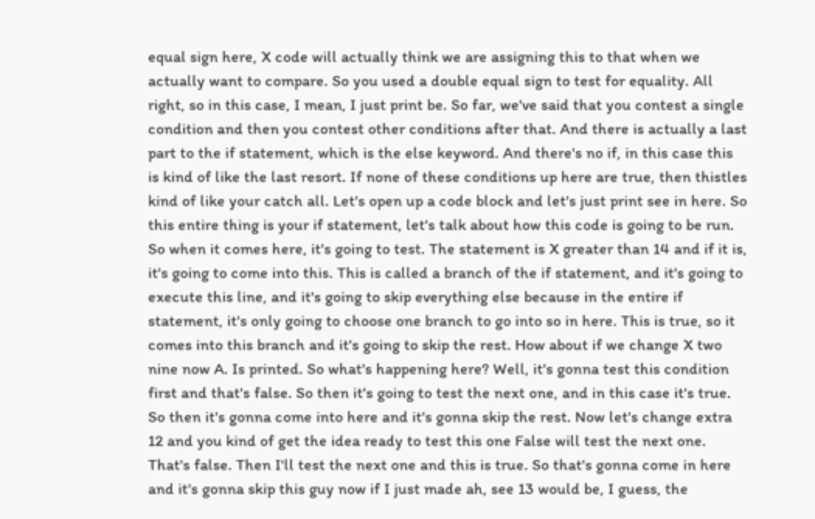equal sign here, X code will actually think we are assigning this to that when we actually want to compare. So you used a double equal sign to test for equality. All right, so in this case, I mean, I just print be. So far, we've said that you contest a single condition and then you contest other conditions after that. And there is actually a last part to the if statement, which is the else keyword. And there's no if, in this case this is kind of like the last resort. If none of these conditions up here are true, then thistles kind of like your catch all. Let's open up a code block and let's just print see in here. So this entire thing is your if statement, let's talk about how this code is going to be run. So when it comes here, it's going to test. The statement is X greater than 14 and if it is, it's going to come into this. This is called a branch of the if statement, and it's going to execute this line, and it's going to skip everything else because in the entire if statement, it's only going to choose one branch to go into so in here. This is true, so it comes into this branch and it's going to skip the rest. How about if we change X two nine now A. Is printed. So what's happening here? Well, it's gonna test this condition first and that's false. So then it's going to test the next one, and in this case it's true. So then it's gonna come into here and it's gonna skip the rest. Now let's change extra 12 and you kind of get the idea ready to test this one False will test the next one. That's false. Then I'll test the next one and this is true. So that's gonna come in here and it's gonna skip this guy now if I just made ah, see 13 would be, I guess, the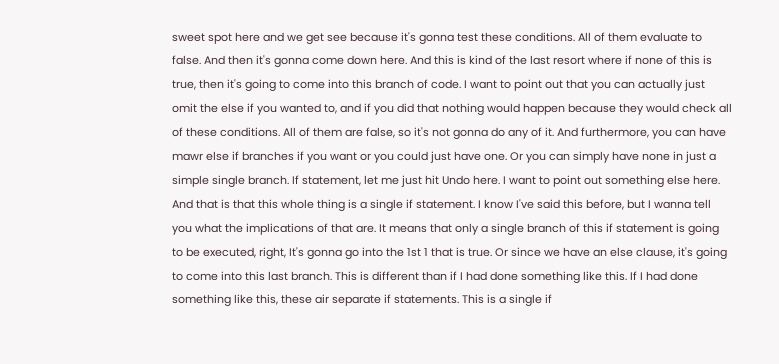sweet spot here and we get see because it's gonna test these conditions. All of them evaluate to false. And then it's gonna come down here. And this is kind of the last resort where if none of this is true, then it's going to come into this branch of code. I want to point out that you can actually just omit the else if you wanted to, and if you did that nothing would happen because they would check all of these conditions. All of them are false, so it's not gonna do any of it. And furthermore, you can have mawr else if branches if you want or you could just have one. Or you can simply have none in just a simple single branch. If statement, let me just hit Undo here. I want to point out something else here. And that is that this whole thing is a single if statement. I know I've said this before, but I wanna tell you what the implications of that are. It means that only a single branch of this if statement is going to be executed, right, It's gonna go into the 1st 1 that is true. Or since we have an else clause, it's going to come into this last branch. This is different than if I had done something like this. If I had done something like this, these air separate if statements. This is a single if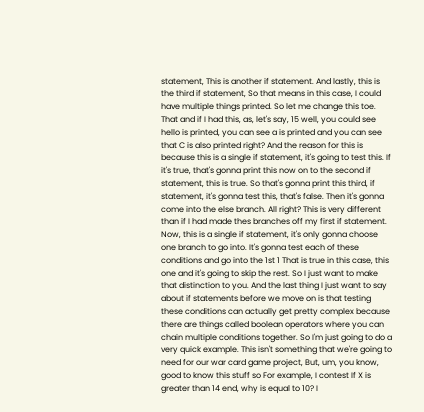statement, This is another if statement. And lastly, this is the third if statement, So that means in this case, I could have multiple things printed. So let me change this toe. That and if I had this, as, let's say, 15 well, you could see hello is printed, you can see a is printed and you can see that C is also printed right? And the reason for this is because this is a single if statement, it's going to test this. If it's true, that's gonna print this now on to the second if statement, this is true. So that's gonna print this third, if statement, it's gonna test this, that's false. Then it's gonna come into the else branch. All right? This is very different than if I had made thes branches off my first if statement. Now, this is a single if statement, it's only gonna choose one branch to go into. It's gonna test each of these conditions and go into the 1st 1 That is true in this case, this one and it's going to skip the rest. So I just want to make that distinction to you. And the last thing I just want to say about if statements before we move on is that testing these conditions can actually get pretty complex because there are things called boolean operators where you can chain multiple conditions together. So I'm just going to do a very quick example. This isn't something that we're going to need for our war card game project, But, um, you know, good to know this stuff so For example, I contest If X is greater than 14 end, why is equal to 10? I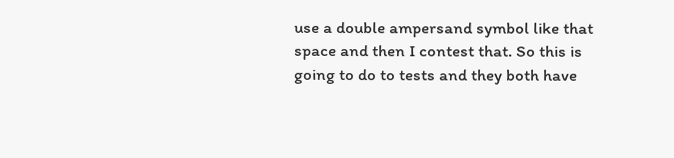use a double ampersand symbol like that space and then I contest that. So this is going to do to tests and they both have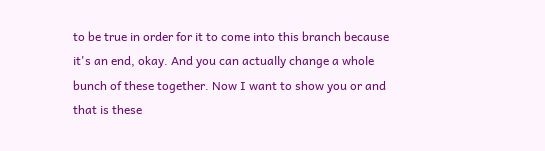to be true in order for it to come into this branch because it's an end, okay. And you can actually change a whole bunch of these together. Now I want to show you or and that is these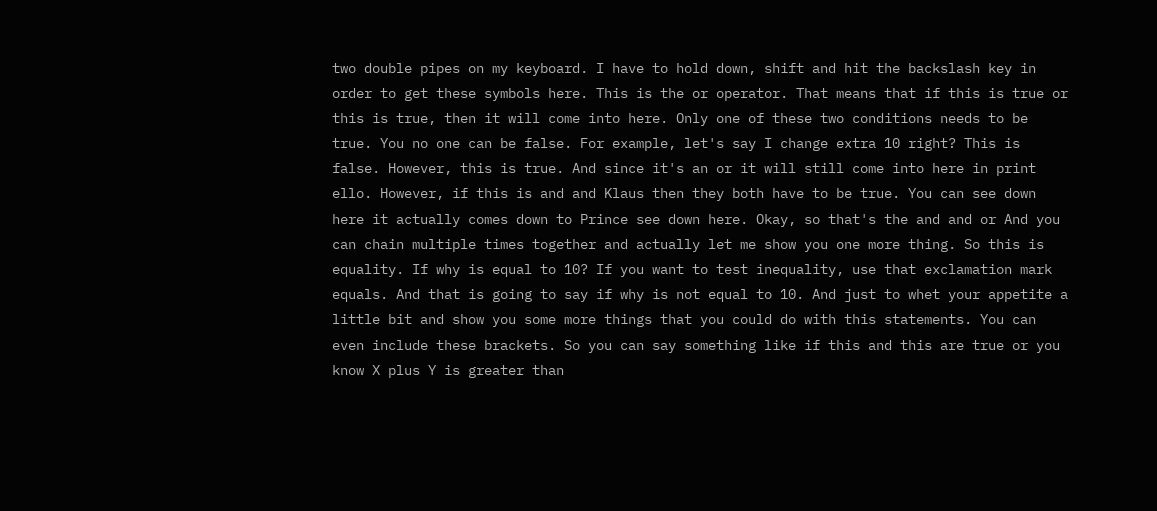two double pipes on my keyboard. I have to hold down, shift and hit the backslash key in order to get these symbols here. This is the or operator. That means that if this is true or this is true, then it will come into here. Only one of these two conditions needs to be true. You no one can be false. For example, let's say I change extra 10 right? This is false. However, this is true. And since it's an or it will still come into here in print ello. However, if this is and and Klaus then they both have to be true. You can see down here it actually comes down to Prince see down here. Okay, so that's the and and or And you can chain multiple times together and actually let me show you one more thing. So this is equality. If why is equal to 10? If you want to test inequality, use that exclamation mark equals. And that is going to say if why is not equal to 10. And just to whet your appetite a little bit and show you some more things that you could do with this statements. You can even include these brackets. So you can say something like if this and this are true or you know X plus Y is greater than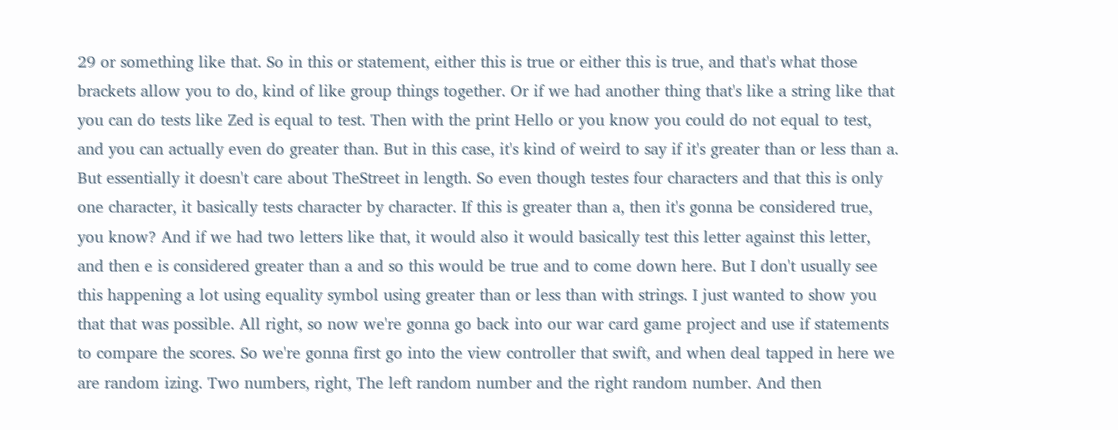29 or something like that. So in this or statement, either this is true or either this is true, and that's what those brackets allow you to do, kind of like group things together. Or if we had another thing that's like a string like that you can do tests like Zed is equal to test. Then with the print Hello or you know you could do not equal to test, and you can actually even do greater than. But in this case, it's kind of weird to say if it's greater than or less than a. But essentially it doesn't care about TheStreet in length. So even though testes four characters and that this is only one character, it basically tests character by character. If this is greater than a, then it's gonna be considered true, you know? And if we had two letters like that, it would also it would basically test this letter against this letter, and then e is considered greater than a and so this would be true and to come down here. But I don't usually see this happening a lot using equality symbol using greater than or less than with strings. I just wanted to show you that that was possible. All right, so now we're gonna go back into our war card game project and use if statements to compare the scores. So we're gonna first go into the view controller that swift, and when deal tapped in here we are random izing. Two numbers, right, The left random number and the right random number. And then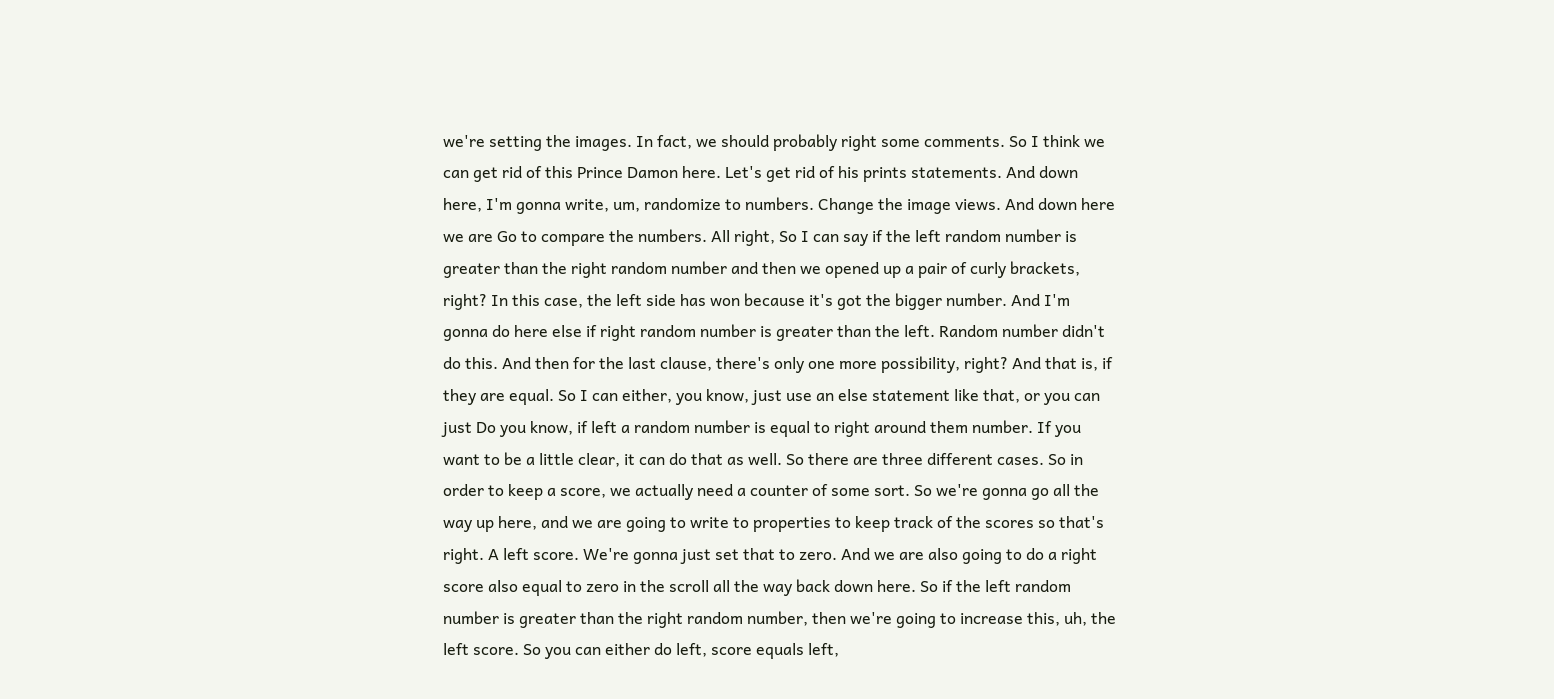we're setting the images. In fact, we should probably right some comments. So I think we can get rid of this Prince Damon here. Let's get rid of his prints statements. And down here, I'm gonna write, um, randomize to numbers. Change the image views. And down here we are Go to compare the numbers. All right, So I can say if the left random number is greater than the right random number and then we opened up a pair of curly brackets, right? In this case, the left side has won because it's got the bigger number. And I'm gonna do here else if right random number is greater than the left. Random number didn't do this. And then for the last clause, there's only one more possibility, right? And that is, if they are equal. So I can either, you know, just use an else statement like that, or you can just Do you know, if left a random number is equal to right around them number. If you want to be a little clear, it can do that as well. So there are three different cases. So in order to keep a score, we actually need a counter of some sort. So we're gonna go all the way up here, and we are going to write to properties to keep track of the scores so that's right. A left score. We're gonna just set that to zero. And we are also going to do a right score also equal to zero in the scroll all the way back down here. So if the left random number is greater than the right random number, then we're going to increase this, uh, the left score. So you can either do left, score equals left,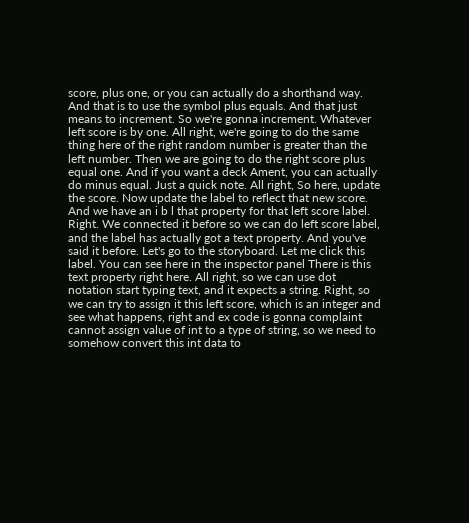score, plus one, or you can actually do a shorthand way. And that is to use the symbol plus equals. And that just means to increment. So we're gonna increment. Whatever left score is by one. All right, we're going to do the same thing here of the right random number is greater than the left number. Then we are going to do the right score plus equal one. And if you want a deck Ament, you can actually do minus equal. Just a quick note. All right, So here, update the score. Now update the label to reflect that new score. And we have an i b l that property for that left score label. Right. We connected it before so we can do left score label, and the label has actually got a text property. And you've said it before. Let's go to the storyboard. Let me click this label. You can see here in the inspector panel There is this text property right here. All right, so we can use dot notation start typing text, and it expects a string. Right, so we can try to assign it this left score, which is an integer and see what happens, right and ex code is gonna complaint cannot assign value of int to a type of string, so we need to somehow convert this int data to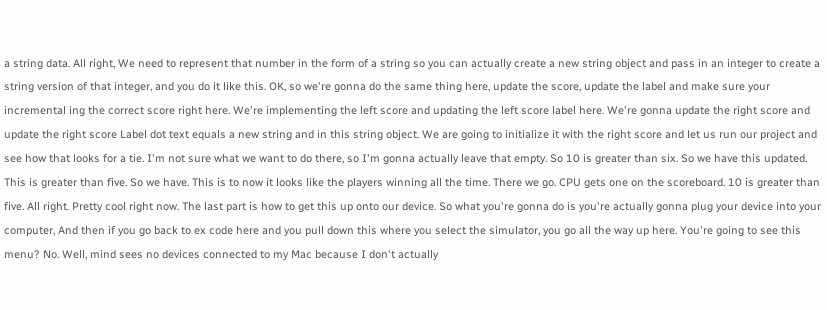a string data. All right, We need to represent that number in the form of a string so you can actually create a new string object and pass in an integer to create a string version of that integer, and you do it like this. OK, so we're gonna do the same thing here, update the score, update the label and make sure your incremental ing the correct score right here. We're implementing the left score and updating the left score label here. We're gonna update the right score and update the right score Label dot text equals a new string and in this string object. We are going to initialize it with the right score and let us run our project and see how that looks for a tie. I'm not sure what we want to do there, so I'm gonna actually leave that empty. So 10 is greater than six. So we have this updated. This is greater than five. So we have. This is to now it looks like the players winning all the time. There we go. CPU gets one on the scoreboard. 10 is greater than five. All right. Pretty cool right now. The last part is how to get this up onto our device. So what you're gonna do is you're actually gonna plug your device into your computer, And then if you go back to ex code here and you pull down this where you select the simulator, you go all the way up here. You're going to see this menu? No. Well, mind sees no devices connected to my Mac because I don't actually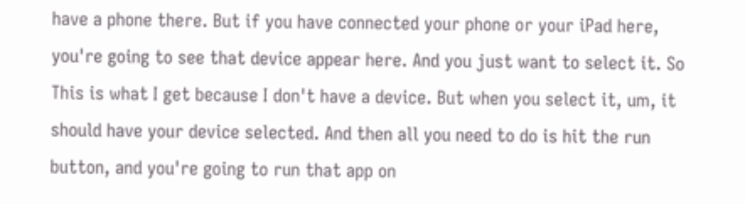have a phone there. But if you have connected your phone or your iPad here, you're going to see that device appear here. And you just want to select it. So This is what I get because I don't have a device. But when you select it, um, it should have your device selected. And then all you need to do is hit the run button, and you're going to run that app on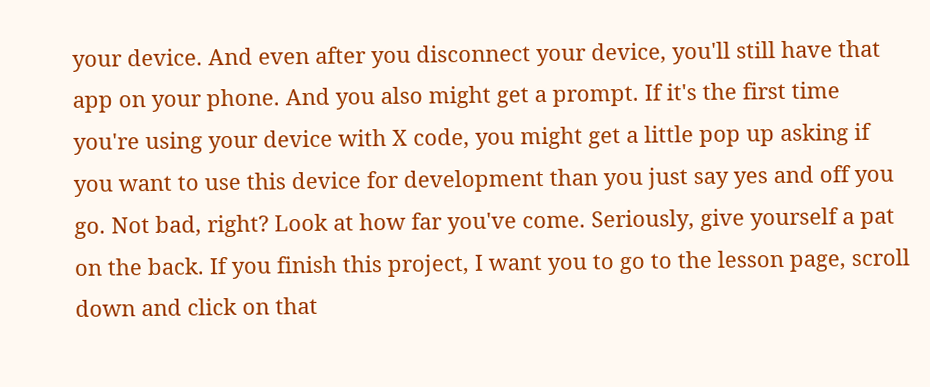your device. And even after you disconnect your device, you'll still have that app on your phone. And you also might get a prompt. If it's the first time you're using your device with X code, you might get a little pop up asking if you want to use this device for development than you just say yes and off you go. Not bad, right? Look at how far you've come. Seriously, give yourself a pat on the back. If you finish this project, I want you to go to the lesson page, scroll down and click on that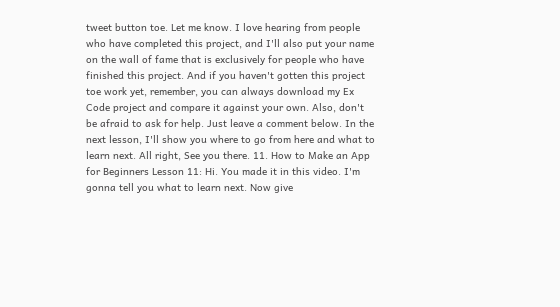tweet button toe. Let me know. I love hearing from people who have completed this project, and I'll also put your name on the wall of fame that is exclusively for people who have finished this project. And if you haven't gotten this project toe work yet, remember, you can always download my Ex Code project and compare it against your own. Also, don't be afraid to ask for help. Just leave a comment below. In the next lesson, I'll show you where to go from here and what to learn next. All right, See you there. 11. How to Make an App for Beginners Lesson 11: Hi. You made it in this video. I'm gonna tell you what to learn next. Now give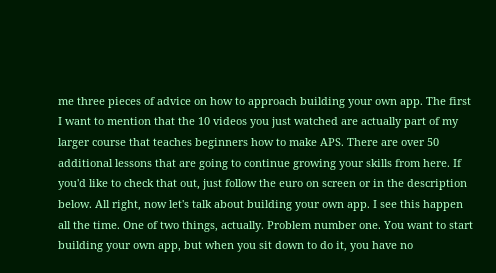me three pieces of advice on how to approach building your own app. The first I want to mention that the 10 videos you just watched are actually part of my larger course that teaches beginners how to make APS. There are over 50 additional lessons that are going to continue growing your skills from here. If you'd like to check that out, just follow the euro on screen or in the description below. All right, now let's talk about building your own app. I see this happen all the time. One of two things, actually. Problem number one. You want to start building your own app, but when you sit down to do it, you have no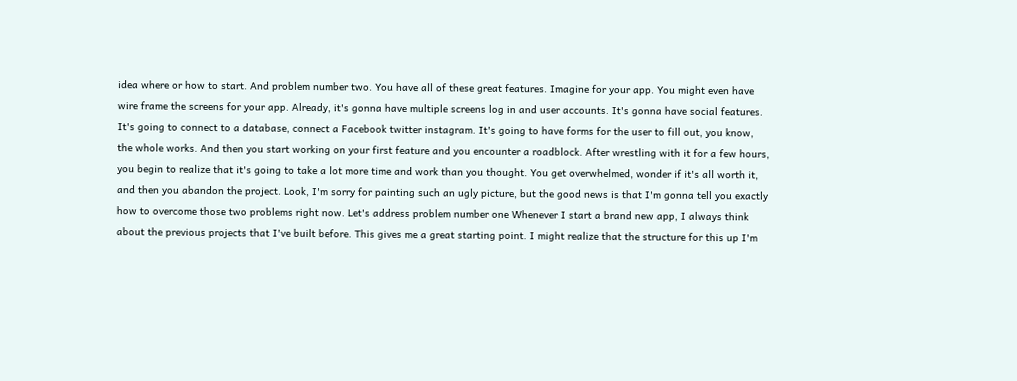idea where or how to start. And problem number two. You have all of these great features. Imagine for your app. You might even have wire frame the screens for your app. Already, it's gonna have multiple screens log in and user accounts. It's gonna have social features. It's going to connect to a database, connect a Facebook twitter instagram. It's going to have forms for the user to fill out, you know, the whole works. And then you start working on your first feature and you encounter a roadblock. After wrestling with it for a few hours, you begin to realize that it's going to take a lot more time and work than you thought. You get overwhelmed, wonder if it's all worth it, and then you abandon the project. Look, I'm sorry for painting such an ugly picture, but the good news is that I'm gonna tell you exactly how to overcome those two problems right now. Let's address problem number one Whenever I start a brand new app, I always think about the previous projects that I've built before. This gives me a great starting point. I might realize that the structure for this up I'm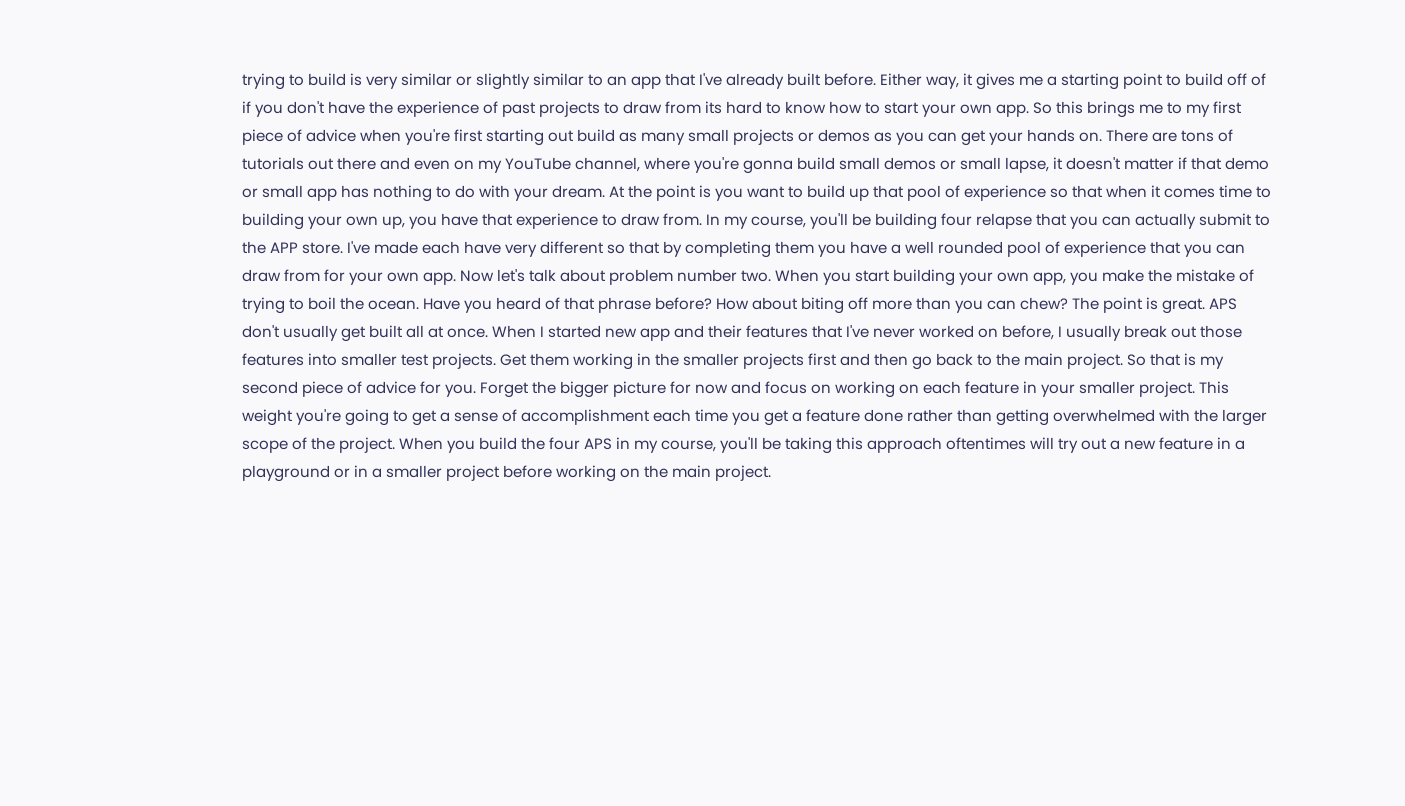trying to build is very similar or slightly similar to an app that I've already built before. Either way, it gives me a starting point to build off of if you don't have the experience of past projects to draw from its hard to know how to start your own app. So this brings me to my first piece of advice when you're first starting out build as many small projects or demos as you can get your hands on. There are tons of tutorials out there and even on my YouTube channel, where you're gonna build small demos or small lapse, it doesn't matter if that demo or small app has nothing to do with your dream. At the point is you want to build up that pool of experience so that when it comes time to building your own up, you have that experience to draw from. In my course, you'll be building four relapse that you can actually submit to the APP store. I've made each have very different so that by completing them you have a well rounded pool of experience that you can draw from for your own app. Now let's talk about problem number two. When you start building your own app, you make the mistake of trying to boil the ocean. Have you heard of that phrase before? How about biting off more than you can chew? The point is great. APS don't usually get built all at once. When I started new app and their features that I've never worked on before, I usually break out those features into smaller test projects. Get them working in the smaller projects first and then go back to the main project. So that is my second piece of advice for you. Forget the bigger picture for now and focus on working on each feature in your smaller project. This weight you're going to get a sense of accomplishment each time you get a feature done rather than getting overwhelmed with the larger scope of the project. When you build the four APS in my course, you'll be taking this approach oftentimes will try out a new feature in a playground or in a smaller project before working on the main project.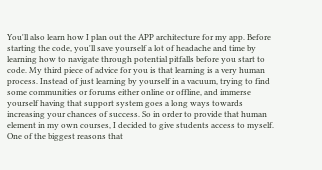You'll also learn how I plan out the APP architecture for my app. Before starting the code, you'll save yourself a lot of headache and time by learning how to navigate through potential pitfalls before you start to code. My third piece of advice for you is that learning is a very human process. Instead of just learning by yourself in a vacuum, trying to find some communities or forums either online or offline, and immerse yourself having that support system goes a long ways towards increasing your chances of success. So in order to provide that human element in my own courses, I decided to give students access to myself. One of the biggest reasons that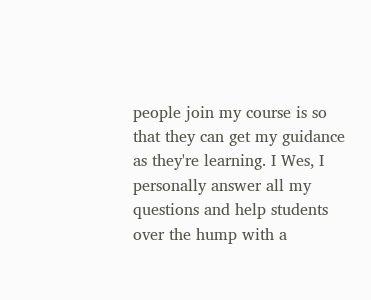people join my course is so that they can get my guidance as they're learning. I Wes, I personally answer all my questions and help students over the hump with a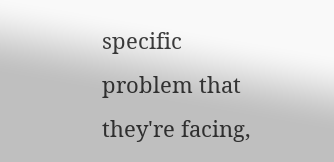specific problem that they're facing,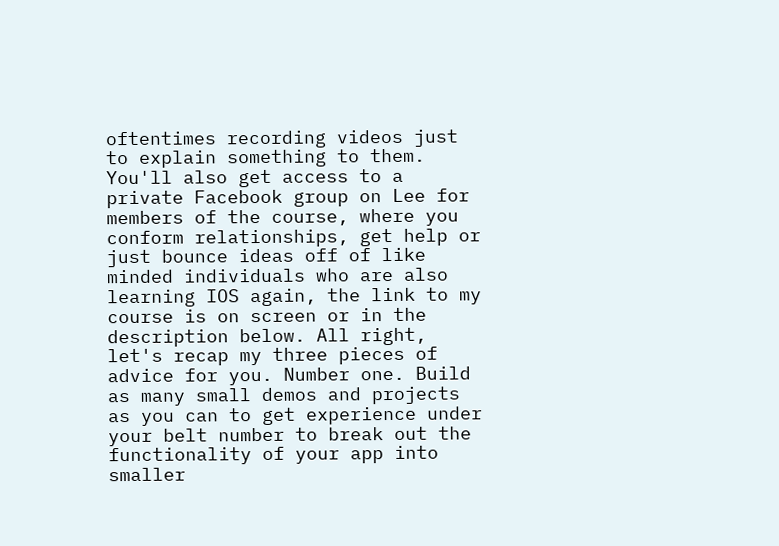oftentimes recording videos just to explain something to them. You'll also get access to a private Facebook group on Lee for members of the course, where you conform relationships, get help or just bounce ideas off of like minded individuals who are also learning IOS again, the link to my course is on screen or in the description below. All right, let's recap my three pieces of advice for you. Number one. Build as many small demos and projects as you can to get experience under your belt number to break out the functionality of your app into smaller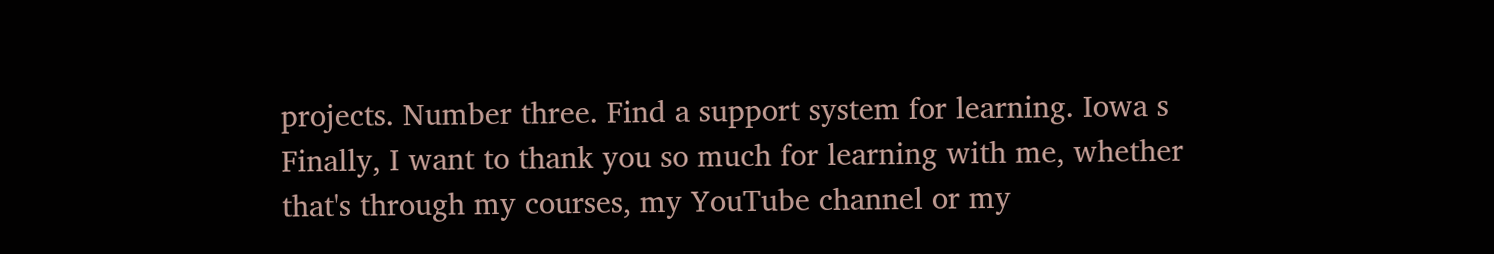projects. Number three. Find a support system for learning. Iowa s Finally, I want to thank you so much for learning with me, whether that's through my courses, my YouTube channel or my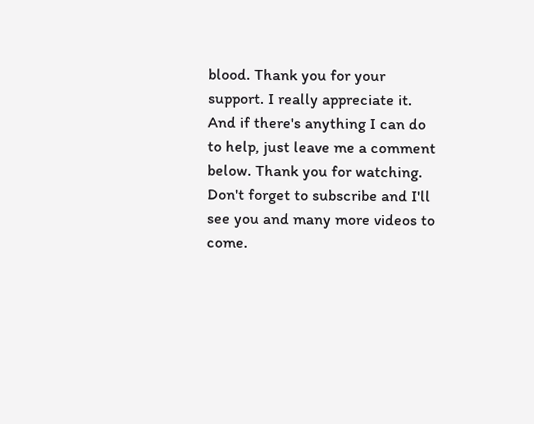blood. Thank you for your support. I really appreciate it. And if there's anything I can do to help, just leave me a comment below. Thank you for watching. Don't forget to subscribe and I'll see you and many more videos to come.